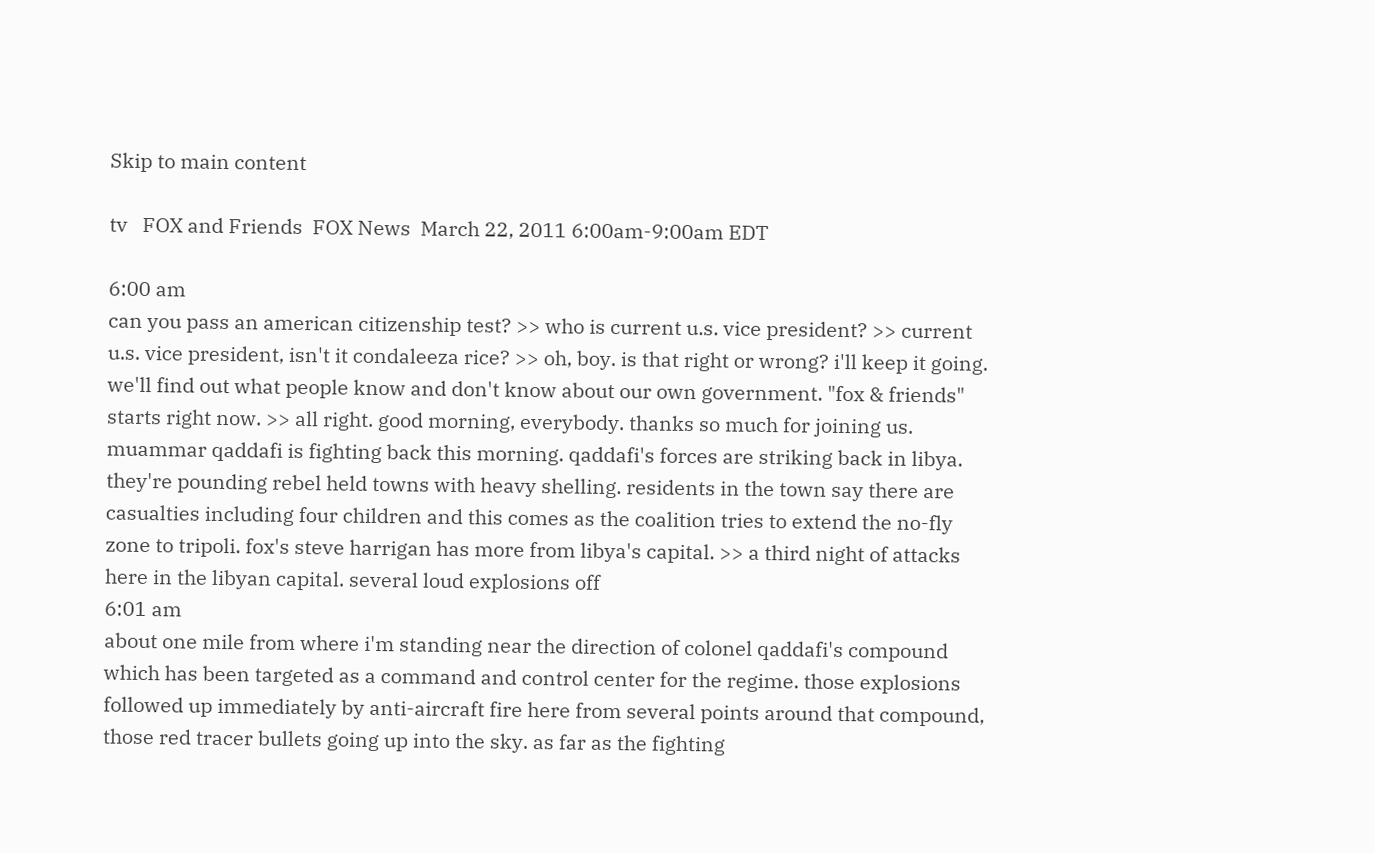Skip to main content

tv   FOX and Friends  FOX News  March 22, 2011 6:00am-9:00am EDT

6:00 am
can you pass an american citizenship test? >> who is current u.s. vice president? >> current u.s. vice president, isn't it condaleeza rice? >> oh, boy. is that right or wrong? i'll keep it going. we'll find out what people know and don't know about our own government. "fox & friends" starts right now. >> all right. good morning, everybody. thanks so much for joining us. muammar qaddafi is fighting back this morning. qaddafi's forces are striking back in libya. they're pounding rebel held towns with heavy shelling. residents in the town say there are casualties including four children and this comes as the coalition tries to extend the no-fly zone to tripoli. fox's steve harrigan has more from libya's capital. >> a third night of attacks here in the libyan capital. several loud explosions off
6:01 am
about one mile from where i'm standing near the direction of colonel qaddafi's compound which has been targeted as a command and control center for the regime. those explosions followed up immediately by anti-aircraft fire here from several points around that compound, those red tracer bullets going up into the sky. as far as the fighting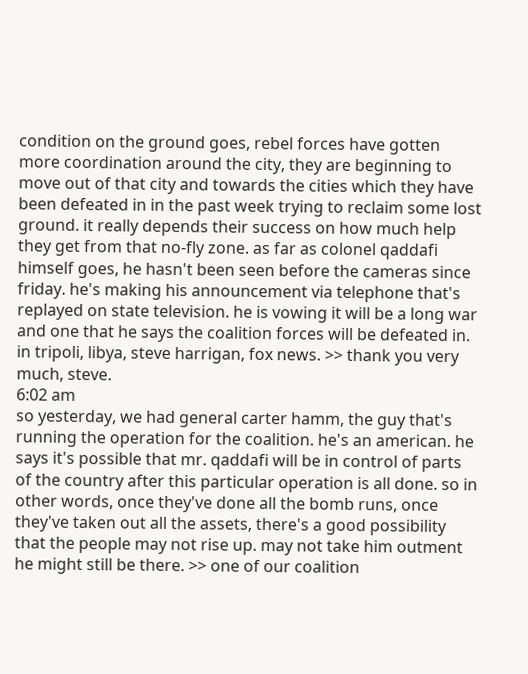condition on the ground goes, rebel forces have gotten more coordination around the city, they are beginning to move out of that city and towards the cities which they have been defeated in in the past week trying to reclaim some lost ground. it really depends their success on how much help they get from that no-fly zone. as far as colonel qaddafi himself goes, he hasn't been seen before the cameras since friday. he's making his announcement via telephone that's replayed on state television. he is vowing it will be a long war and one that he says the coalition forces will be defeated in. in tripoli, libya, steve harrigan, fox news. >> thank you very much, steve.
6:02 am
so yesterday, we had general carter hamm, the guy that's running the operation for the coalition. he's an american. he says it's possible that mr. qaddafi will be in control of parts of the country after this particular operation is all done. so in other words, once they've done all the bomb runs, once they've taken out all the assets, there's a good possibility that the people may not rise up. may not take him outment he might still be there. >> one of our coalition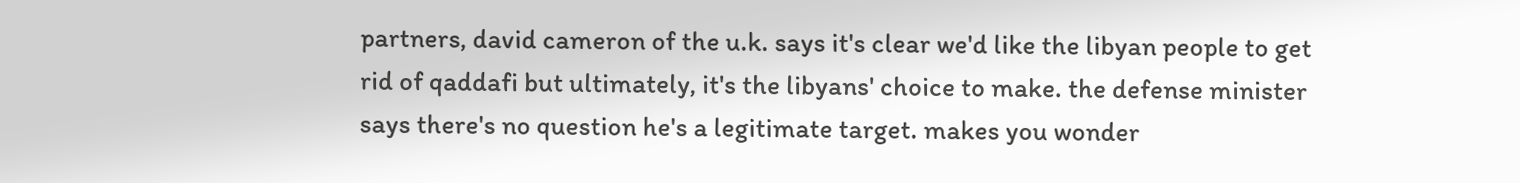partners, david cameron of the u.k. says it's clear we'd like the libyan people to get rid of qaddafi but ultimately, it's the libyans' choice to make. the defense minister says there's no question he's a legitimate target. makes you wonder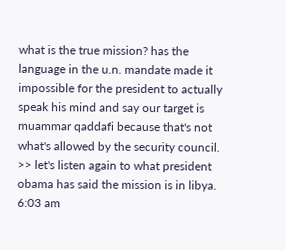what is the true mission? has the language in the u.n. mandate made it impossible for the president to actually speak his mind and say our target is muammar qaddafi because that's not what's allowed by the security council. >> let's listen again to what president obama has said the mission is in libya.
6:03 am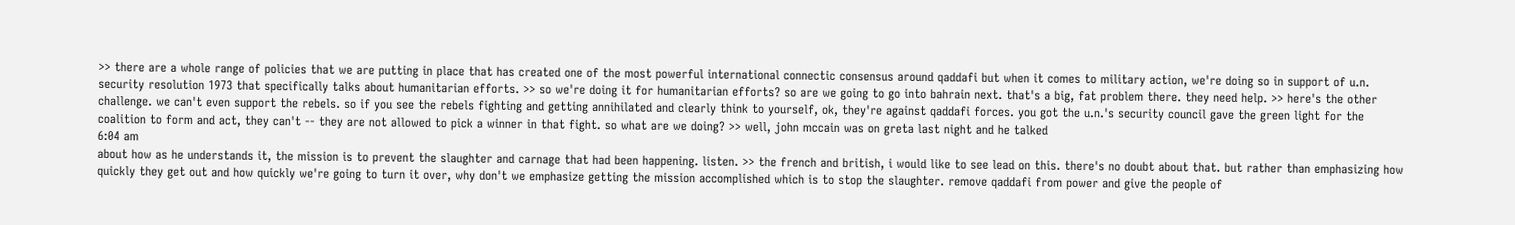>> there are a whole range of policies that we are putting in place that has created one of the most powerful international connectic consensus around qaddafi but when it comes to military action, we're doing so in support of u.n. security resolution 1973 that specifically talks about humanitarian efforts. >> so we're doing it for humanitarian efforts? so are we going to go into bahrain next. that's a big, fat problem there. they need help. >> here's the other challenge. we can't even support the rebels. so if you see the rebels fighting and getting annihilated and clearly think to yourself, ok, they're against qaddafi forces. you got the u.n.'s security council gave the green light for the coalition to form and act, they can't -- they are not allowed to pick a winner in that fight. so what are we doing? >> well, john mccain was on greta last night and he talked
6:04 am
about how as he understands it, the mission is to prevent the slaughter and carnage that had been happening. listen. >> the french and british, i would like to see lead on this. there's no doubt about that. but rather than emphasizing how quickly they get out and how quickly we're going to turn it over, why don't we emphasize getting the mission accomplished which is to stop the slaughter. remove qaddafi from power and give the people of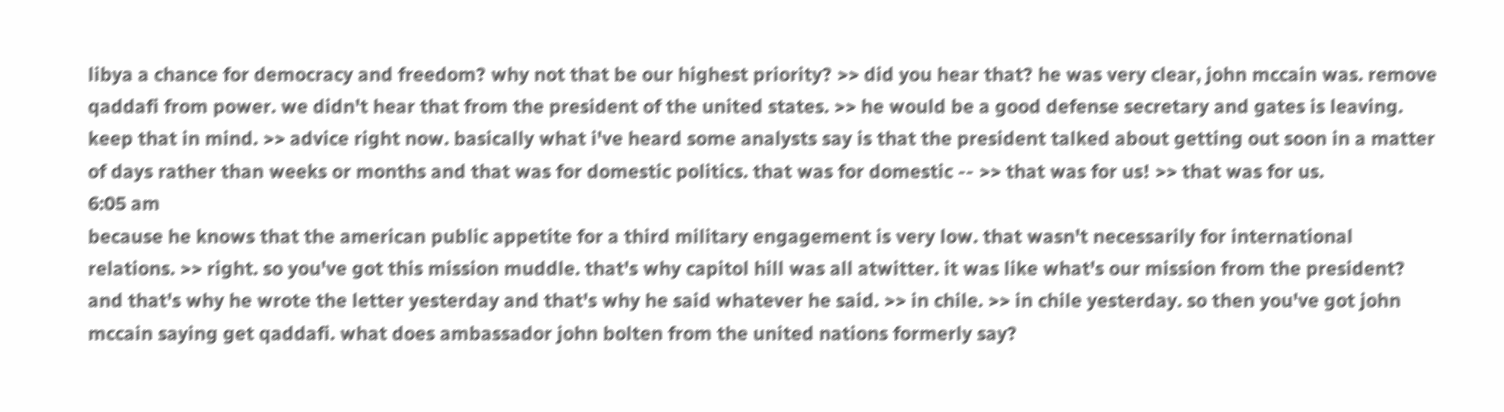libya a chance for democracy and freedom? why not that be our highest priority? >> did you hear that? he was very clear, john mccain was. remove qaddafi from power. we didn't hear that from the president of the united states. >> he would be a good defense secretary and gates is leaving. keep that in mind. >> advice right now. basically what i've heard some analysts say is that the president talked about getting out soon in a matter of days rather than weeks or months and that was for domestic politics. that was for domestic -- >> that was for us! >> that was for us.
6:05 am
because he knows that the american public appetite for a third military engagement is very low. that wasn't necessarily for international relations. >> right. so you've got this mission muddle. that's why capitol hill was all atwitter. it was like what's our mission from the president? and that's why he wrote the letter yesterday and that's why he said whatever he said. >> in chile. >> in chile yesterday. so then you've got john mccain saying get qaddafi. what does ambassador john bolten from the united nations formerly say?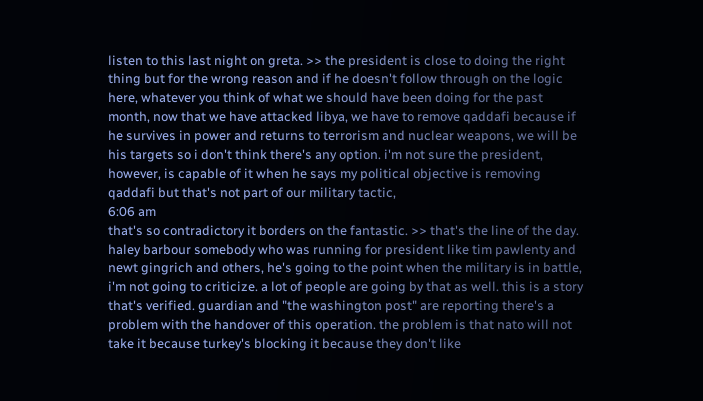listen to this last night on greta. >> the president is close to doing the right thing but for the wrong reason and if he doesn't follow through on the logic here, whatever you think of what we should have been doing for the past month, now that we have attacked libya, we have to remove qaddafi because if he survives in power and returns to terrorism and nuclear weapons, we will be his targets so i don't think there's any option. i'm not sure the president, however, is capable of it when he says my political objective is removing qaddafi but that's not part of our military tactic,
6:06 am
that's so contradictory it borders on the fantastic. >> that's the line of the day. haley barbour somebody who was running for president like tim pawlenty and newt gingrich and others, he's going to the point when the military is in battle, i'm not going to criticize. a lot of people are going by that as well. this is a story that's verified. guardian and "the washington post" are reporting there's a problem with the handover of this operation. the problem is that nato will not take it because turkey's blocking it because they don't like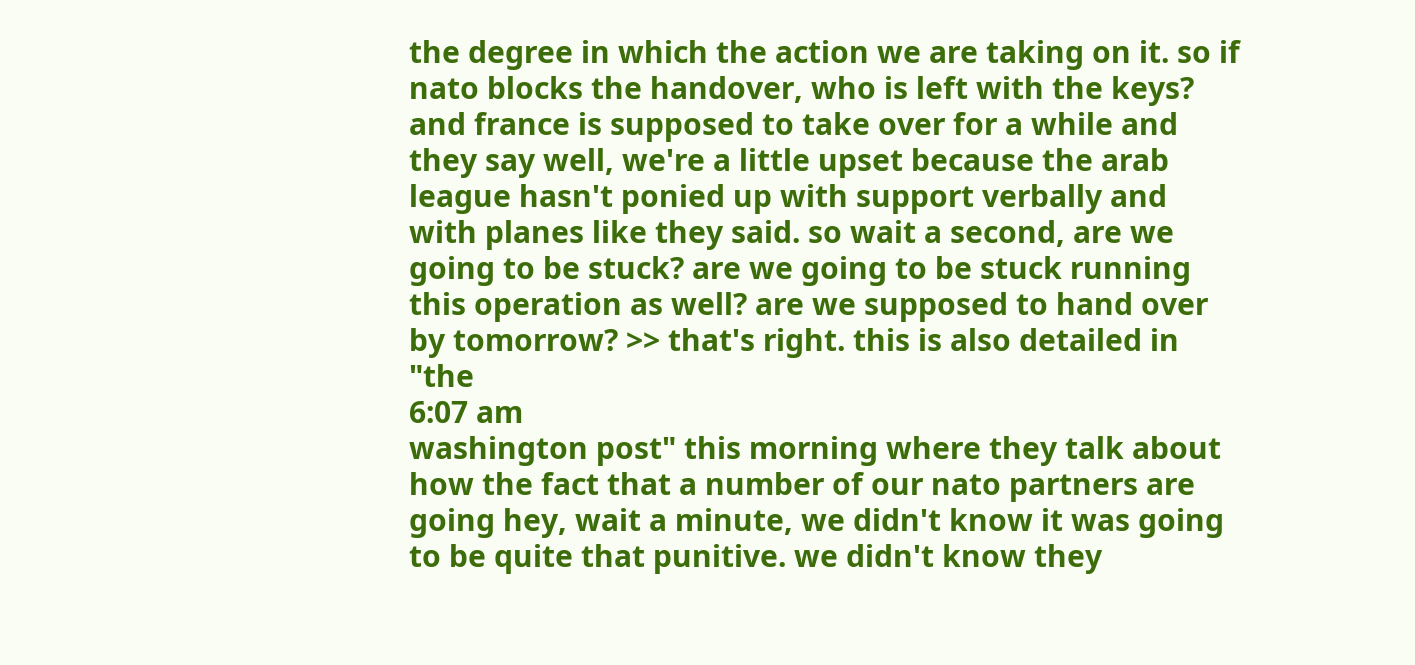the degree in which the action we are taking on it. so if nato blocks the handover, who is left with the keys? and france is supposed to take over for a while and they say well, we're a little upset because the arab league hasn't ponied up with support verbally and with planes like they said. so wait a second, are we going to be stuck? are we going to be stuck running this operation as well? are we supposed to hand over by tomorrow? >> that's right. this is also detailed in "the
6:07 am
washington post" this morning where they talk about how the fact that a number of our nato partners are going hey, wait a minute, we didn't know it was going to be quite that punitive. we didn't know they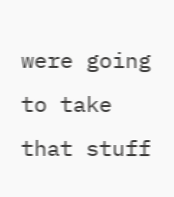were going to take that stuff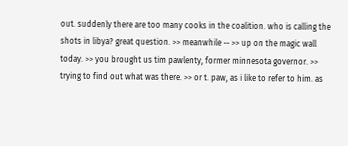out. suddenly there are too many cooks in the coalition. who is calling the shots in libya? great question. >> meanwhile -- >> up on the magic wall today. >> you brought us tim pawlenty, former minnesota governor. >> trying to find out what was there. >> or t. paw, as i like to refer to him. as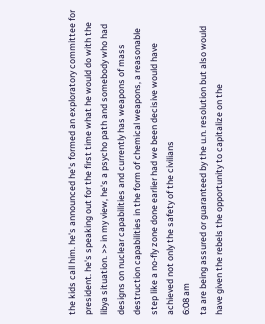the kids call him. he's announced he's formed an exploratory committee for president. he's speaking out for the first time what he would do with the libya situation. >> in my view, he's a psycho path and somebody who had designs on nuclear capabilities and currently has weapons of mass destruction capabilities in the form of chemical weapons, a reasonable step like a no-fly zone done earlier had we been decisive would have achieved not only the safety of the civilians
6:08 am
ta are being assured or guaranteed by the u.n. resolution but also would have given the rebels the opportunity to capitalize on the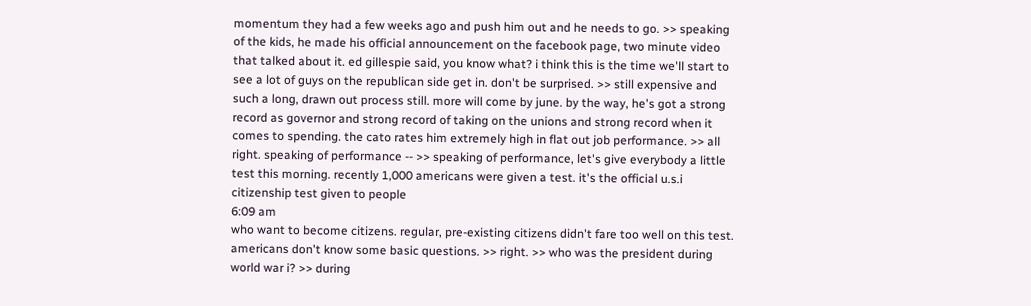momentum they had a few weeks ago and push him out and he needs to go. >> speaking of the kids, he made his official announcement on the facebook page, two minute video that talked about it. ed gillespie said, you know what? i think this is the time we'll start to see a lot of guys on the republican side get in. don't be surprised. >> still expensive and such a long, drawn out process still. more will come by june. by the way, he's got a strong record as governor and strong record of taking on the unions and strong record when it comes to spending. the cato rates him extremely high in flat out job performance. >> all right. speaking of performance -- >> speaking of performance, let's give everybody a little test this morning. recently 1,000 americans were given a test. it's the official u.s.i citizenship test given to people
6:09 am
who want to become citizens. regular, pre-existing citizens didn't fare too well on this test. americans don't know some basic questions. >> right. >> who was the president during world war i? >> during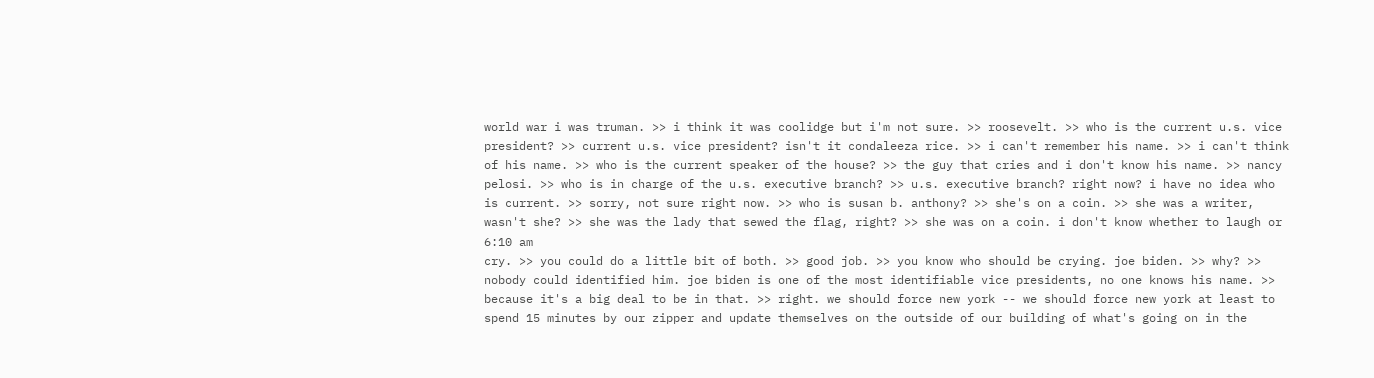world war i was truman. >> i think it was coolidge but i'm not sure. >> roosevelt. >> who is the current u.s. vice president? >> current u.s. vice president? isn't it condaleeza rice. >> i can't remember his name. >> i can't think of his name. >> who is the current speaker of the house? >> the guy that cries and i don't know his name. >> nancy pelosi. >> who is in charge of the u.s. executive branch? >> u.s. executive branch? right now? i have no idea who is current. >> sorry, not sure right now. >> who is susan b. anthony? >> she's on a coin. >> she was a writer, wasn't she? >> she was the lady that sewed the flag, right? >> she was on a coin. i don't know whether to laugh or
6:10 am
cry. >> you could do a little bit of both. >> good job. >> you know who should be crying. joe biden. >> why? >> nobody could identified him. joe biden is one of the most identifiable vice presidents, no one knows his name. >> because it's a big deal to be in that. >> right. we should force new york -- we should force new york at least to spend 15 minutes by our zipper and update themselves on the outside of our building of what's going on in the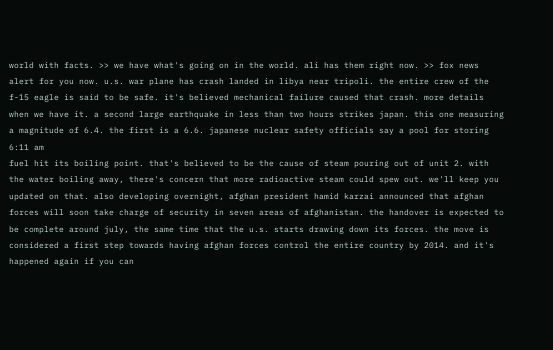world with facts. >> we have what's going on in the world. ali has them right now. >> fox news alert for you now. u.s. war plane has crash landed in libya near tripoli. the entire crew of the f-15 eagle is said to be safe. it's believed mechanical failure caused that crash. more details when we have it. a second large earthquake in less than two hours strikes japan. this one measuring a magnitude of 6.4. the first is a 6.6. japanese nuclear safety officials say a pool for storing
6:11 am
fuel hit its boiling point. that's believed to be the cause of steam pouring out of unit 2. with the water boiling away, there's concern that more radioactive steam could spew out. we'll keep you updated on that. also developing overnight, afghan president hamid karzai announced that afghan forces will soon take charge of security in seven areas of afghanistan. the handover is expected to be complete around july, the same time that the u.s. starts drawing down its forces. the move is considered a first step towards having afghan forces control the entire country by 2014. and it's happened again if you can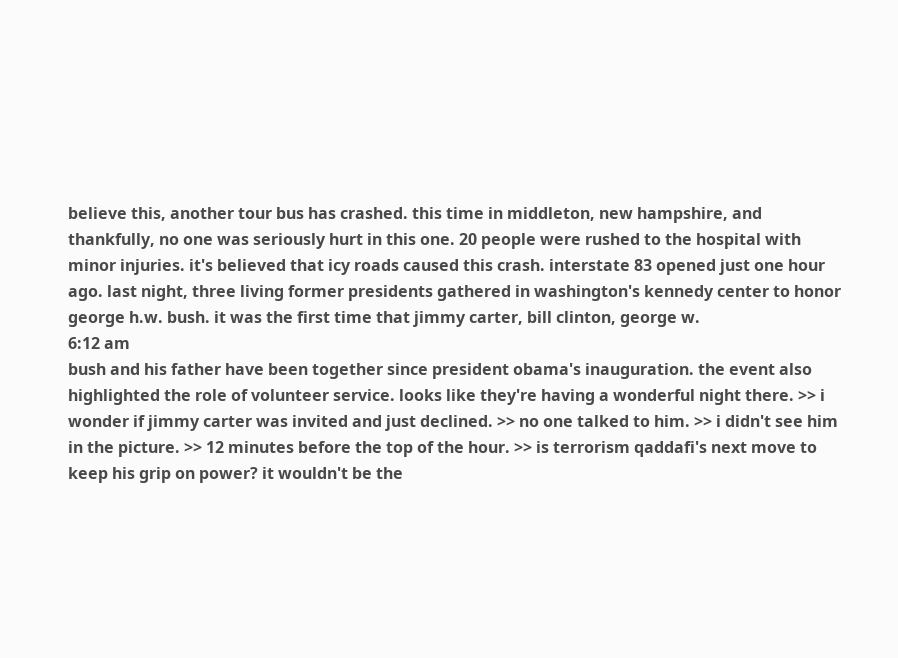believe this, another tour bus has crashed. this time in middleton, new hampshire, and thankfully, no one was seriously hurt in this one. 20 people were rushed to the hospital with minor injuries. it's believed that icy roads caused this crash. interstate 83 opened just one hour ago. last night, three living former presidents gathered in washington's kennedy center to honor george h.w. bush. it was the first time that jimmy carter, bill clinton, george w.
6:12 am
bush and his father have been together since president obama's inauguration. the event also highlighted the role of volunteer service. looks like they're having a wonderful night there. >> i wonder if jimmy carter was invited and just declined. >> no one talked to him. >> i didn't see him in the picture. >> 12 minutes before the top of the hour. >> is terrorism qaddafi's next move to keep his grip on power? it wouldn't be the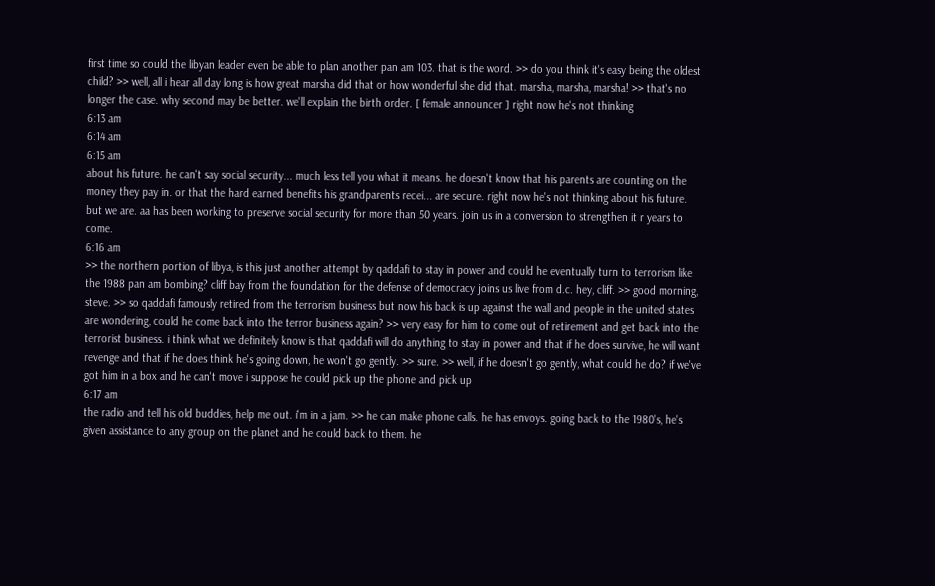first time so could the libyan leader even be able to plan another pan am 103. that is the word. >> do you think it's easy being the oldest child? >> well, all i hear all day long is how great marsha did that or how wonderful she did that. marsha, marsha, marsha! >> that's no longer the case. why second may be better. we'll explain the birth order. [ female announcer ] right now he's not thinking
6:13 am
6:14 am
6:15 am
about his future. he can't say social security... much less tell you what it means. he doesn't know that his parents are counting on the money they pay in. or that the hard earned benefits his grandparents recei... are secure. right now he's not thinking about his future. but we are. aa has been working to preserve social security for more than 50 years. join us in a conversion to strengthen it r years to come.
6:16 am
>> the northern portion of libya, is this just another attempt by qaddafi to stay in power and could he eventually turn to terrorism like the 1988 pan am bombing? cliff bay from the foundation for the defense of democracy joins us live from d.c. hey, cliff. >> good morning, steve. >> so qaddafi famously retired from the terrorism business but now his back is up against the wall and people in the united states are wondering, could he come back into the terror business again? >> very easy for him to come out of retirement and get back into the terrorist business. i think what we definitely know is that qaddafi will do anything to stay in power and that if he does survive, he will want revenge and that if he does think he's going down, he won't go gently. >> sure. >> well, if he doesn't go gently, what could he do? if we've got him in a box and he can't move i suppose he could pick up the phone and pick up
6:17 am
the radio and tell his old buddies, help me out. i'm in a jam. >> he can make phone calls. he has envoys. going back to the 1980's, he's given assistance to any group on the planet and he could back to them. he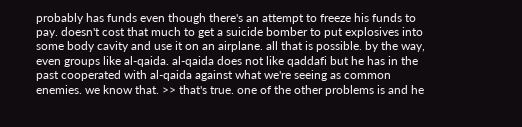probably has funds even though there's an attempt to freeze his funds to pay. doesn't cost that much to get a suicide bomber to put explosives into some body cavity and use it on an airplane. all that is possible. by the way, even groups like al-qaida. al-qaida does not like qaddafi but he has in the past cooperated with al-qaida against what we're seeing as common enemies. we know that. >> that's true. one of the other problems is and he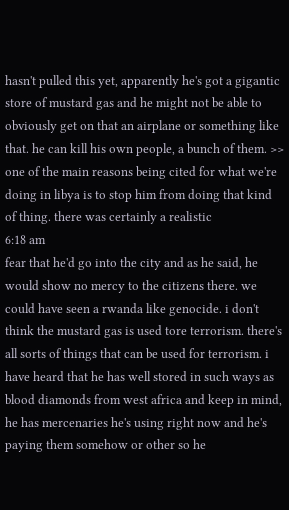hasn't pulled this yet, apparently he's got a gigantic store of mustard gas and he might not be able to obviously get on that an airplane or something like that. he can kill his own people, a bunch of them. >> one of the main reasons being cited for what we're doing in libya is to stop him from doing that kind of thing. there was certainly a realistic
6:18 am
fear that he'd go into the city and as he said, he would show no mercy to the citizens there. we could have seen a rwanda like genocide. i don't think the mustard gas is used tore terrorism. there's all sorts of things that can be used for terrorism. i have heard that he has well stored in such ways as blood diamonds from west africa and keep in mind, he has mercenaries he's using right now and he's paying them somehow or other so he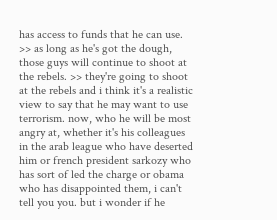has access to funds that he can use. >> as long as he's got the dough, those guys will continue to shoot at the rebels. >> they're going to shoot at the rebels and i think it's a realistic view to say that he may want to use terrorism. now, who he will be most angry at, whether it's his colleagues in the arab league who have deserted him or french president sarkozy who has sort of led the charge or obama who has disappointed them, i can't tell you you. but i wonder if he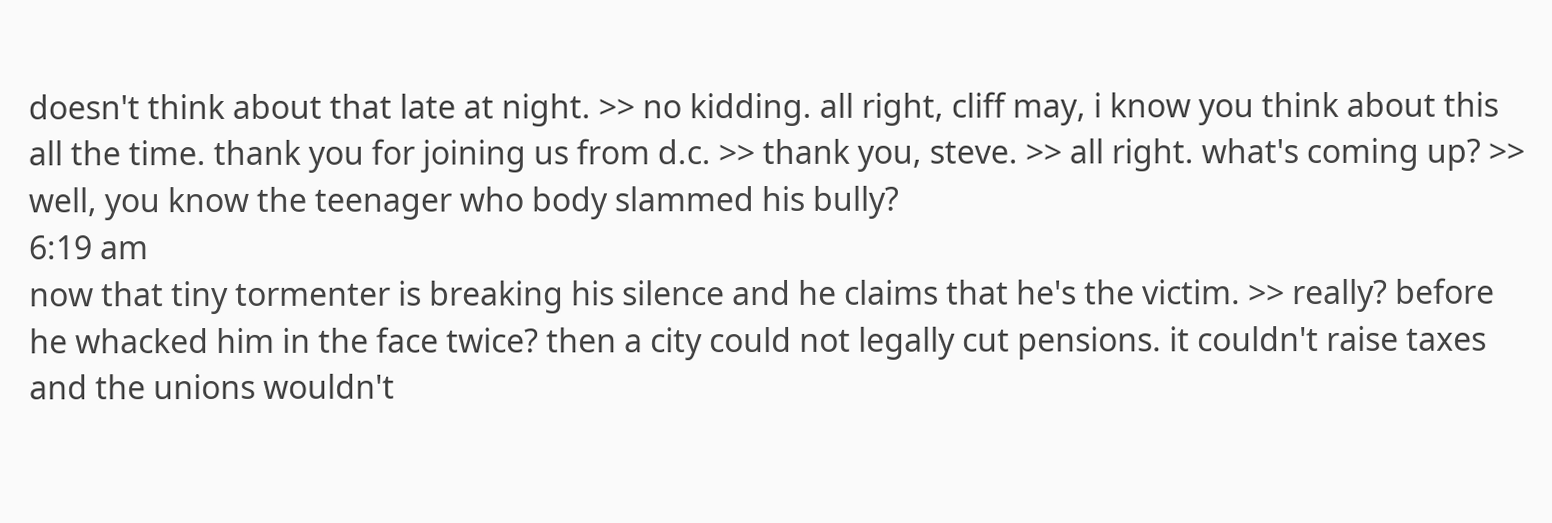doesn't think about that late at night. >> no kidding. all right, cliff may, i know you think about this all the time. thank you for joining us from d.c. >> thank you, steve. >> all right. what's coming up? >> well, you know the teenager who body slammed his bully?
6:19 am
now that tiny tormenter is breaking his silence and he claims that he's the victim. >> really? before he whacked him in the face twice? then a city could not legally cut pensions. it couldn't raise taxes and the unions wouldn't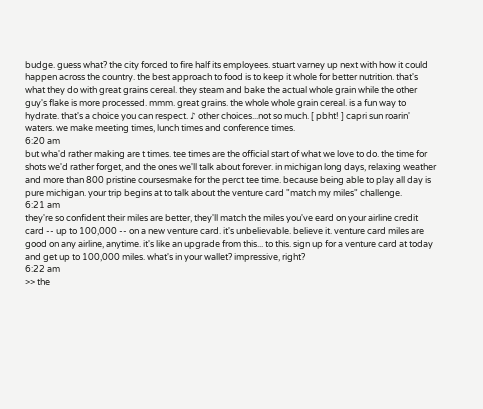budge. guess what? the city forced to fire half its employees. stuart varney up next with how it could happen across the country. the best approach to food is to keep it whole for better nutrition. that's what they do with great grains cereal. they steam and bake the actual whole grain while the other guy's flake is more processed. mmm. great grains. the whole whole grain cereal. is a fun way to hydrate. that's a choice you can respect. ♪ other choices...not so much. [ pbht! ] capri sun roarin' waters. we make meeting times, lunch times and conference times.
6:20 am
but wha'd rather making are t times. tee times are the official start of what we love to do. the time for shots we'd rather forget, and the ones we'll talk about forever. in michigan long days, relaxing weather and more than 800 pristine coursesmake for the perct tee time. because being able to play all day is pure michigan. your trip begins at to talk about the venture card "match my miles" challenge.
6:21 am
they're so confident their miles are better, they'll match the miles you've eard on your airline credit card -- up to 100,000 -- on a new venture card. it's unbelievable. believe it. venture card miles are good on any airline, anytime. it's like an upgrade from this... to this. sign up for a venture card at today and get up to 100,000 miles. what's in your wallet? impressive, right?
6:22 am
>> the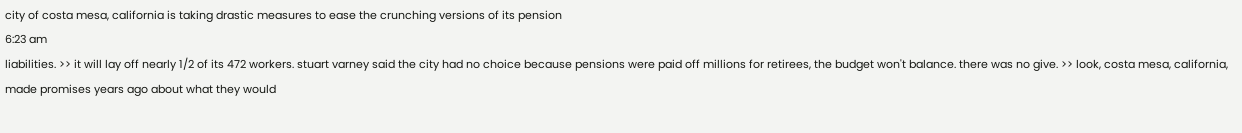city of costa mesa, california is taking drastic measures to ease the crunching versions of its pension
6:23 am
liabilities. >> it will lay off nearly 1/2 of its 472 workers. stuart varney said the city had no choice because pensions were paid off millions for retirees, the budget won't balance. there was no give. >> look, costa mesa, california, made promises years ago about what they would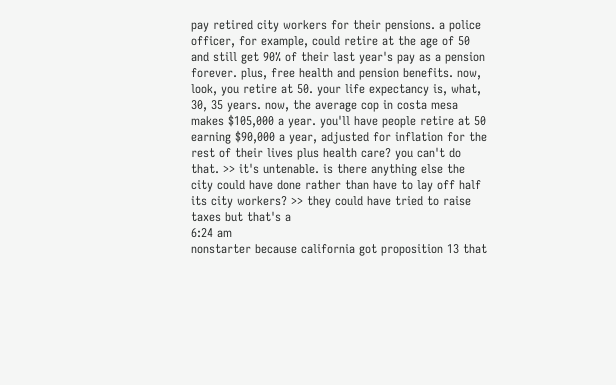pay retired city workers for their pensions. a police officer, for example, could retire at the age of 50 and still get 90% of their last year's pay as a pension forever. plus, free health and pension benefits. now, look, you retire at 50. your life expectancy is, what, 30, 35 years. now, the average cop in costa mesa makes $105,000 a year. you'll have people retire at 50 earning $90,000 a year, adjusted for inflation for the rest of their lives plus health care? you can't do that. >> it's untenable. is there anything else the city could have done rather than have to lay off half its city workers? >> they could have tried to raise taxes but that's a
6:24 am
nonstarter because california got proposition 13 that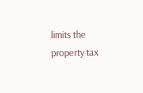limits the property tax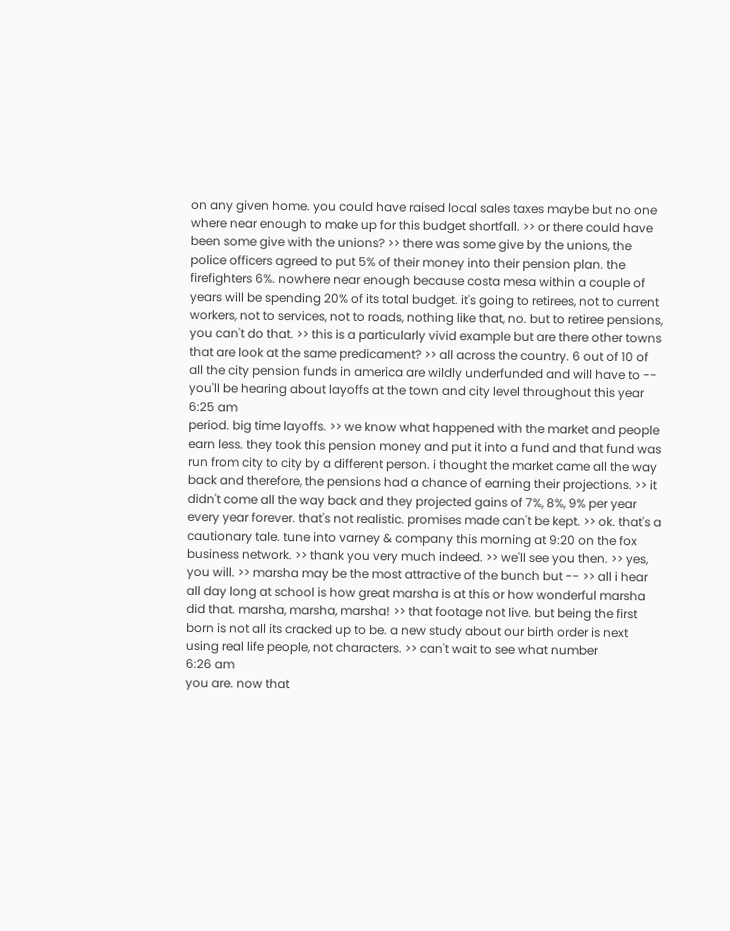on any given home. you could have raised local sales taxes maybe but no one where near enough to make up for this budget shortfall. >> or there could have been some give with the unions? >> there was some give by the unions, the police officers agreed to put 5% of their money into their pension plan. the firefighters 6%. nowhere near enough because costa mesa within a couple of years will be spending 20% of its total budget. it's going to retirees, not to current workers, not to services, not to roads, nothing like that, no. but to retiree pensions, you can't do that. >> this is a particularly vivid example but are there other towns that are look at the same predicament? >> all across the country. 6 out of 10 of all the city pension funds in america are wildly underfunded and will have to -- you'll be hearing about layoffs at the town and city level throughout this year
6:25 am
period. big time layoffs. >> we know what happened with the market and people earn less. they took this pension money and put it into a fund and that fund was run from city to city by a different person. i thought the market came all the way back and therefore, the pensions had a chance of earning their projections. >> it didn't come all the way back and they projected gains of 7%, 8%, 9% per year every year forever. that's not realistic. promises made can't be kept. >> ok. that's a cautionary tale. tune into varney & company this morning at 9:20 on the fox business network. >> thank you very much indeed. >> we'll see you then. >> yes, you will. >> marsha may be the most attractive of the bunch but -- >> all i hear all day long at school is how great marsha is at this or how wonderful marsha did that. marsha, marsha, marsha! >> that footage not live. but being the first born is not all its cracked up to be. a new study about our birth order is next using real life people, not characters. >> can't wait to see what number
6:26 am
you are. now that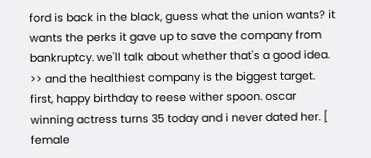ford is back in the black, guess what the union wants? it wants the perks it gave up to save the company from bankruptcy. we'll talk about whether that's a good idea. >> and the healthiest company is the biggest target. first, happy birthday to reese wither spoon. oscar winning actress turns 35 today and i never dated her. [ female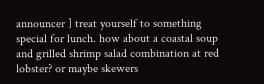announcer ] treat yourself to something special for lunch. how about a coastal soup and grilled shrimp salad combination at red lobster? or maybe skewers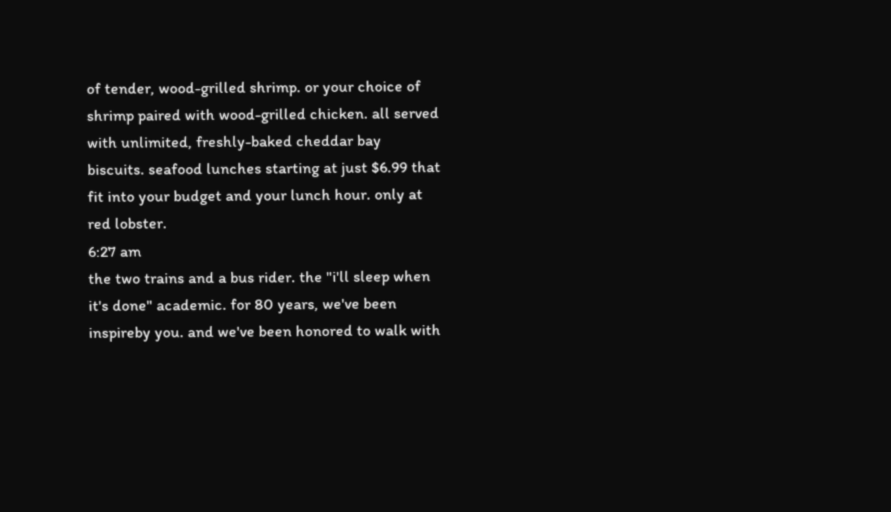of tender, wood-grilled shrimp. or your choice of shrimp paired with wood-grilled chicken. all served with unlimited, freshly-baked cheddar bay biscuits. seafood lunches starting at just $6.99 that fit into your budget and your lunch hour. only at red lobster.
6:27 am
the two trains and a bus rider. the "i'll sleep when it's done" academic. for 80 years, we've been inspireby you. and we've been honored to walk with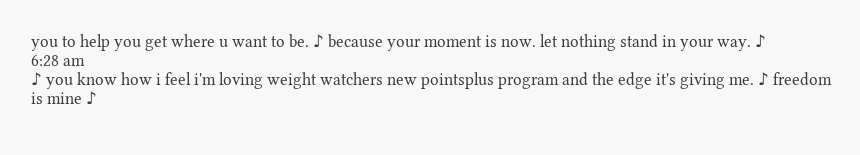you to help you get where u want to be. ♪ because your moment is now. let nothing stand in your way. ♪
6:28 am
♪ you know how i feel i'm loving weight watchers new pointsplus program and the edge it's giving me. ♪ freedom is mine ♪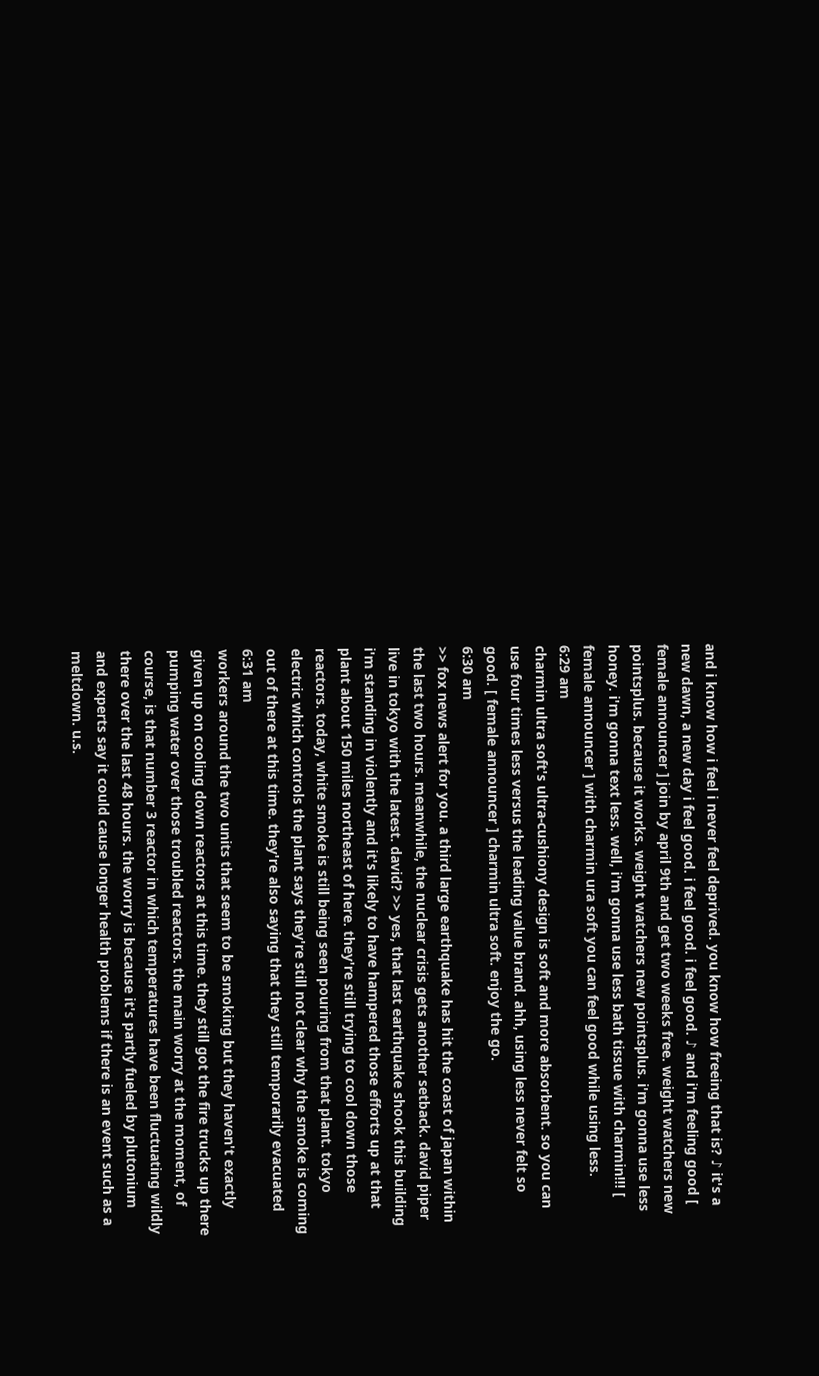and i know how i feel i never feel deprived. you know how freeing that is? ♪ it's a new dawn, a new day i feel good. i feel good. i feel good. ♪ and i'm feeling good [ female announcer ] join by april 9th and get two weeks free. weight watchers new pointsplus. because it works. weight watchers new pointsplus. i'm gonna use less honey. i'm gonna text less. well, i'm gonna use less bath tissue with charmin!!! [ female announcer ] with charmin ura soft you can feel good while using less.
6:29 am
charmin ultra soft's ultra-cushiony design is soft and more absorbent. so you can use four times less versus the leading value brand. ahh, using less never felt so good. [ female announcer ] charmin ultra soft. enjoy the go.
6:30 am
>> fox news alert for you. a third large earthquake has hit the coast of japan within the last two hours. meanwhile, the nuclear crisis gets another setback. david piper live in tokyo with the latest. david? >> yes, that last earthquake shook this building i'm standing in violently and it's likely to have hampered those efforts up at that plant about 150 miles northeast of here. they're still trying to cool down those reactors. today, white smoke is still being seen pouring from that plant. tokyo electric which controls the plant says they're still not clear why the smoke is coming out of there at this time. they're also saying that they still temporarily evacuated
6:31 am
workers around the two units that seem to be smoking but they haven't exactly given up on cooling down reactors at this time. they still got the fire trucks up there pumping water over those troubled reactors. the main worry at the moment, of course, is that number 3 reactor in which temperatures have been fluctuating wildly there over the last 48 hours. the worry is because it's partly fueled by plutonium and experts say it could cause longer health problems if there is an event such as a meltdown. u.s.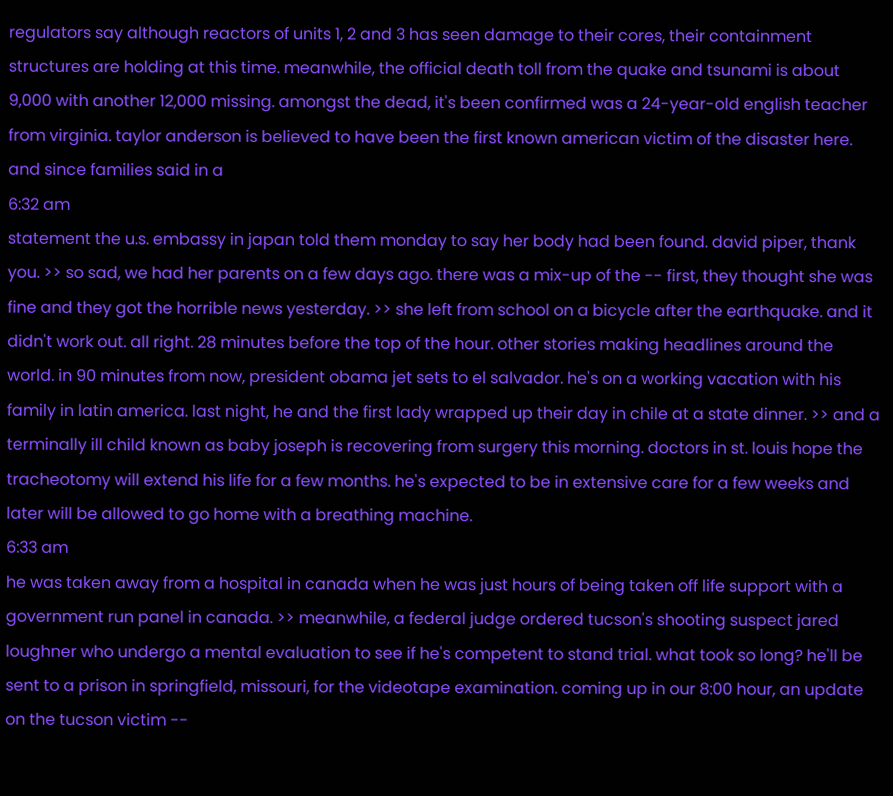regulators say although reactors of units 1, 2 and 3 has seen damage to their cores, their containment structures are holding at this time. meanwhile, the official death toll from the quake and tsunami is about 9,000 with another 12,000 missing. amongst the dead, it's been confirmed was a 24-year-old english teacher from virginia. taylor anderson is believed to have been the first known american victim of the disaster here. and since families said in a
6:32 am
statement the u.s. embassy in japan told them monday to say her body had been found. david piper, thank you. >> so sad, we had her parents on a few days ago. there was a mix-up of the -- first, they thought she was fine and they got the horrible news yesterday. >> she left from school on a bicycle after the earthquake. and it didn't work out. all right. 28 minutes before the top of the hour. other stories making headlines around the world. in 90 minutes from now, president obama jet sets to el salvador. he's on a working vacation with his family in latin america. last night, he and the first lady wrapped up their day in chile at a state dinner. >> and a terminally ill child known as baby joseph is recovering from surgery this morning. doctors in st. louis hope the tracheotomy will extend his life for a few months. he's expected to be in extensive care for a few weeks and later will be allowed to go home with a breathing machine.
6:33 am
he was taken away from a hospital in canada when he was just hours of being taken off life support with a government run panel in canada. >> meanwhile, a federal judge ordered tucson's shooting suspect jared loughner who undergo a mental evaluation to see if he's competent to stand trial. what took so long? he'll be sent to a prison in springfield, missouri, for the videotape examination. coming up in our 8:00 hour, an update on the tucson victim --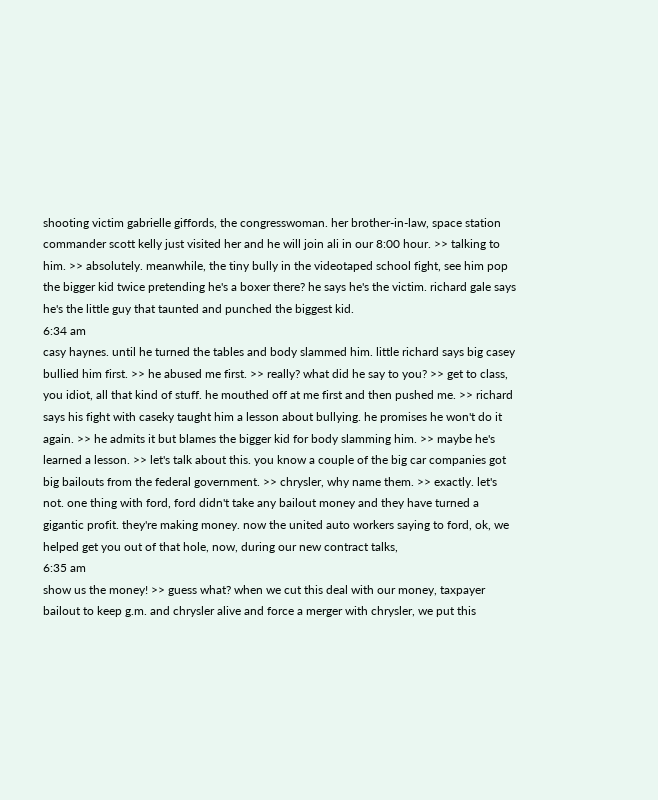shooting victim gabrielle giffords, the congresswoman. her brother-in-law, space station commander scott kelly just visited her and he will join ali in our 8:00 hour. >> talking to him. >> absolutely. meanwhile, the tiny bully in the videotaped school fight, see him pop the bigger kid twice pretending he's a boxer there? he says he's the victim. richard gale says he's the little guy that taunted and punched the biggest kid.
6:34 am
casy haynes. until he turned the tables and body slammed him. little richard says big casey bullied him first. >> he abused me first. >> really? what did he say to you? >> get to class, you idiot, all that kind of stuff. he mouthed off at me first and then pushed me. >> richard says his fight with caseky taught him a lesson about bullying. he promises he won't do it again. >> he admits it but blames the bigger kid for body slamming him. >> maybe he's learned a lesson. >> let's talk about this. you know a couple of the big car companies got big bailouts from the federal government. >> chrysler, why name them. >> exactly. let's not. one thing with ford, ford didn't take any bailout money and they have turned a gigantic profit. they're making money. now the united auto workers saying to ford, ok, we helped get you out of that hole, now, during our new contract talks,
6:35 am
show us the money! >> guess what? when we cut this deal with our money, taxpayer bailout to keep g.m. and chrysler alive and force a merger with chrysler, we put this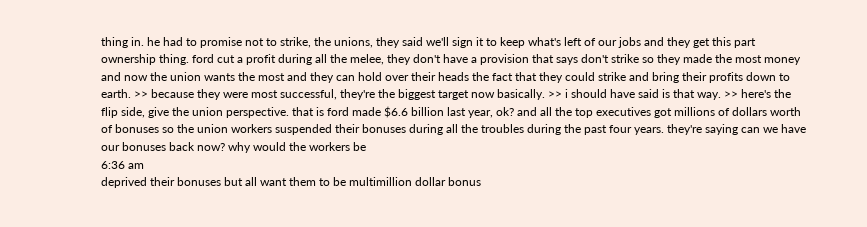thing in. he had to promise not to strike, the unions, they said we'll sign it to keep what's left of our jobs and they get this part ownership thing. ford cut a profit during all the melee, they don't have a provision that says don't strike so they made the most money and now the union wants the most and they can hold over their heads the fact that they could strike and bring their profits down to earth. >> because they were most successful, they're the biggest target now basically. >> i should have said is that way. >> here's the flip side, give the union perspective. that is ford made $6.6 billion last year, ok? and all the top executives got millions of dollars worth of bonuses so the union workers suspended their bonuses during all the troubles during the past four years. they're saying can we have our bonuses back now? why would the workers be
6:36 am
deprived their bonuses but all want them to be multimillion dollar bonus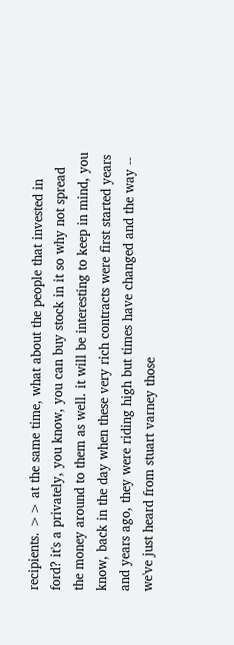recipients. >> at the same time, what about the people that invested in ford? it's a privately, you know, you can buy stock in it so why not spread the money around to them as well. it will be interesting to keep in mind, you know, back in the day when these very rich contracts were first started years and years ago, they were riding high but times have changed and the way -- we've just heard from stuart varney those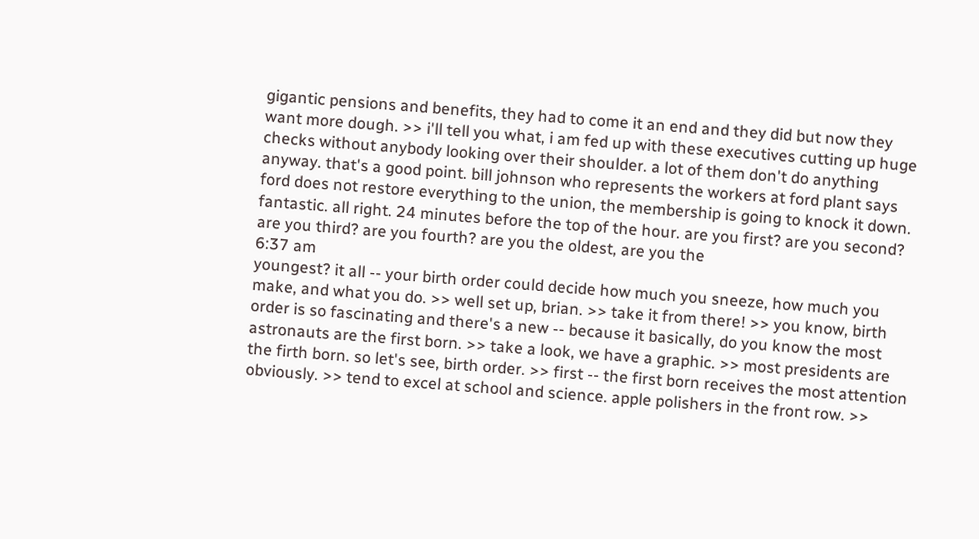gigantic pensions and benefits, they had to come it an end and they did but now they want more dough. >> i'll tell you what, i am fed up with these executives cutting up huge checks without anybody looking over their shoulder. a lot of them don't do anything anyway. that's a good point. bill johnson who represents the workers at ford plant says ford does not restore everything to the union, the membership is going to knock it down. fantastic. all right. 24 minutes before the top of the hour. are you first? are you second? are you third? are you fourth? are you the oldest, are you the
6:37 am
youngest? it all -- your birth order could decide how much you sneeze, how much you make, and what you do. >> well set up, brian. >> take it from there! >> you know, birth order is so fascinating and there's a new -- because it basically, do you know the most astronauts are the first born. >> take a look, we have a graphic. >> most presidents are the firth born. so let's see, birth order. >> first -- the first born receives the most attention obviously. >> tend to excel at school and science. apple polishers in the front row. >>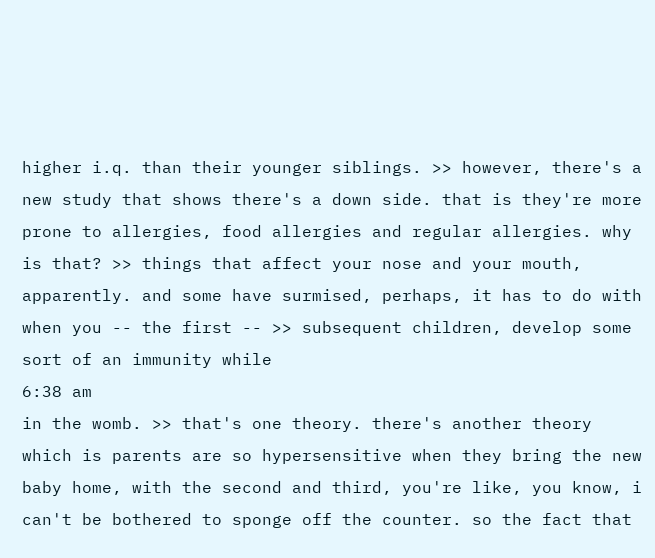higher i.q. than their younger siblings. >> however, there's a new study that shows there's a down side. that is they're more prone to allergies, food allergies and regular allergies. why is that? >> things that affect your nose and your mouth, apparently. and some have surmised, perhaps, it has to do with when you -- the first -- >> subsequent children, develop some sort of an immunity while
6:38 am
in the womb. >> that's one theory. there's another theory which is parents are so hypersensitive when they bring the new baby home, with the second and third, you're like, you know, i can't be bothered to sponge off the counter. so the fact that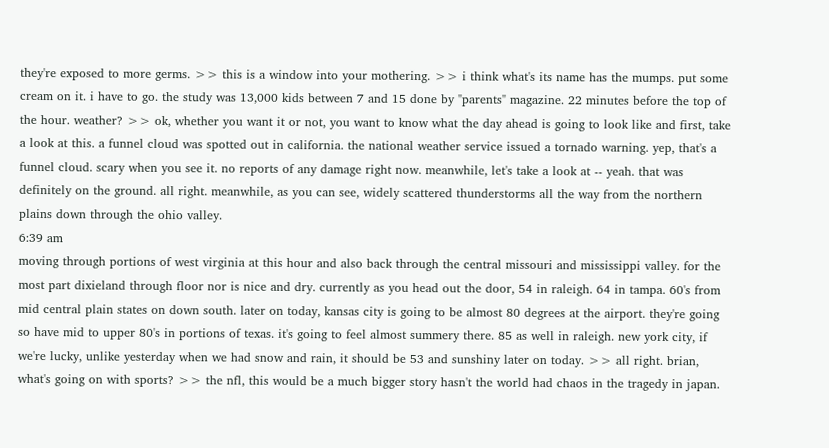they're exposed to more germs. >> this is a window into your mothering. >> i think what's its name has the mumps. put some cream on it. i have to go. the study was 13,000 kids between 7 and 15 done by "parents" magazine. 22 minutes before the top of the hour. weather? >> ok, whether you want it or not, you want to know what the day ahead is going to look like and first, take a look at this. a funnel cloud was spotted out in california. the national weather service issued a tornado warning. yep, that's a funnel cloud. scary when you see it. no reports of any damage right now. meanwhile, let's take a look at -- yeah. that was definitely on the ground. all right. meanwhile, as you can see, widely scattered thunderstorms all the way from the northern plains down through the ohio valley.
6:39 am
moving through portions of west virginia at this hour and also back through the central missouri and mississippi valley. for the most part dixieland through floor nor is nice and dry. currently as you head out the door, 54 in raleigh. 64 in tampa. 60's from mid central plain states on down south. later on today, kansas city is going to be almost 80 degrees at the airport. they're going so have mid to upper 80's in portions of texas. it's going to feel almost summery there. 85 as well in raleigh. new york city, if we're lucky, unlike yesterday when we had snow and rain, it should be 53 and sunshiny later on today. >> all right. brian, what's going on with sports? >> the nfl, this would be a much bigger story hasn't the world had chaos in the tragedy in japan.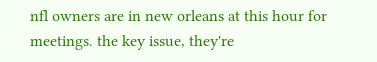nfl owners are in new orleans at this hour for meetings. the key issue, they're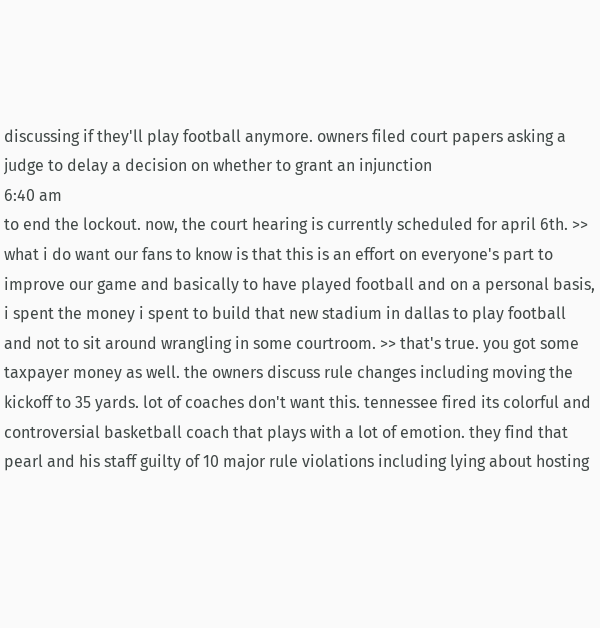discussing if they'll play football anymore. owners filed court papers asking a judge to delay a decision on whether to grant an injunction
6:40 am
to end the lockout. now, the court hearing is currently scheduled for april 6th. >> what i do want our fans to know is that this is an effort on everyone's part to improve our game and basically to have played football and on a personal basis, i spent the money i spent to build that new stadium in dallas to play football and not to sit around wrangling in some courtroom. >> that's true. you got some taxpayer money as well. the owners discuss rule changes including moving the kickoff to 35 yards. lot of coaches don't want this. tennessee fired its colorful and controversial basketball coach that plays with a lot of emotion. they find that pearl and his staff guilty of 10 major rule violations including lying about hosting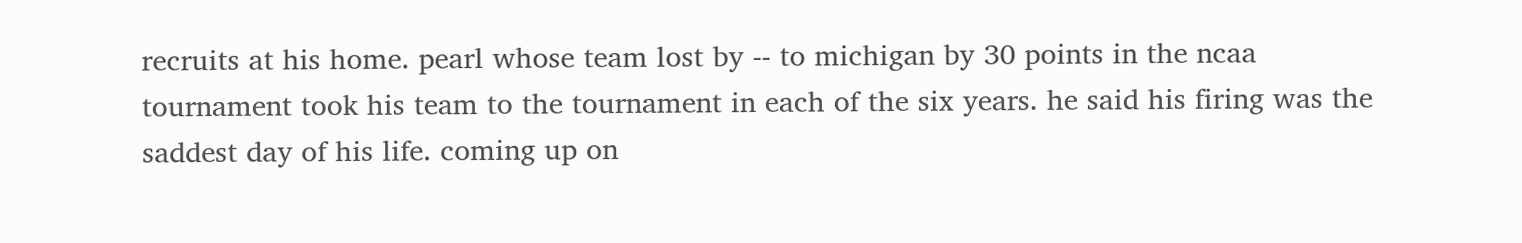recruits at his home. pearl whose team lost by -- to michigan by 30 points in the ncaa tournament took his team to the tournament in each of the six years. he said his firing was the saddest day of his life. coming up on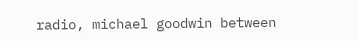radio, michael goodwin between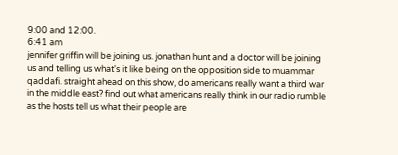9:00 and 12:00.
6:41 am
jennifer griffin will be joining us. jonathan hunt and a doctor will be joining us and telling us what's it like being on the opposition side to muammar qaddafi. straight ahead on this show, do americans really want a third war in the middle east? find out what americans really think in our radio rumble as the hosts tell us what their people are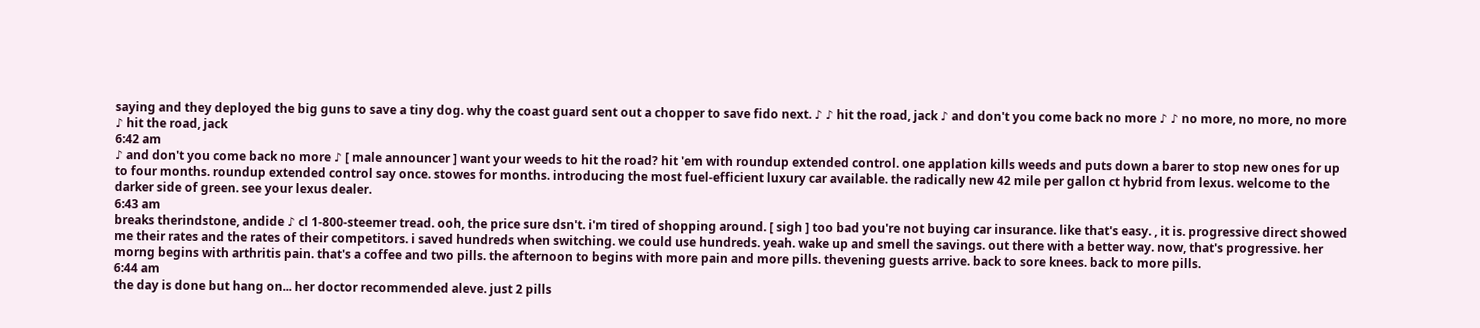saying and they deployed the big guns to save a tiny dog. why the coast guard sent out a chopper to save fido next. ♪ ♪ hit the road, jack ♪ and don't you come back no more ♪ ♪ no more, no more, no more ♪ hit the road, jack
6:42 am
♪ and don't you come back no more ♪ [ male announcer ] want your weeds to hit the road? hit 'em with roundup extended control. one applation kills weeds and puts down a barer to stop new ones for up to four months. roundup extended control say once. stowes for months. introducing the most fuel-efficient luxury car available. the radically new 42 mile per gallon ct hybrid from lexus. welcome to the darker side of green. see your lexus dealer.
6:43 am
breaks therindstone, andide ♪ cl 1-800-steemer tread. ooh, the price sure dsn't. i'm tired of shopping around. [ sigh ] too bad you're not buying car insurance. like that's easy. , it is. progressive direct showed me their rates and the rates of their competitors. i saved hundreds when switching. we could use hundreds. yeah. wake up and smell the savings. out there with a better way. now, that's progressive. her morng begins with arthritis pain. that's a coffee and two pills. the afternoon to begins with more pain and more pills. thevening guests arrive. back to sore knees. back to more pills.
6:44 am
the day is done but hang on... her doctor recommended aleve. just 2 pills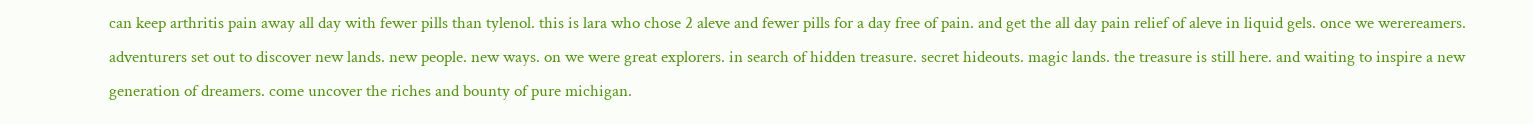can keep arthritis pain away all day with fewer pills than tylenol. this is lara who chose 2 aleve and fewer pills for a day free of pain. and get the all day pain relief of aleve in liquid gels. once we werereamers. adventurers set out to discover new lands. new people. new ways. on we were great explorers. in search of hidden treasure. secret hideouts. magic lands. the treasure is still here. and waiting to inspire a new generation of dreamers. come uncover the riches and bounty of pure michigan.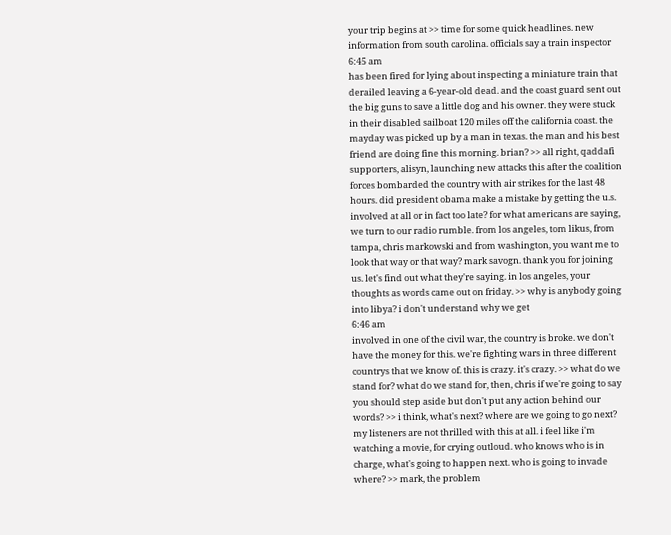your trip begins at >> time for some quick headlines. new information from south carolina. officials say a train inspector
6:45 am
has been fired for lying about inspecting a miniature train that derailed leaving a 6-year-old dead. and the coast guard sent out the big guns to save a little dog and his owner. they were stuck in their disabled sailboat 120 miles off the california coast. the mayday was picked up by a man in texas. the man and his best friend are doing fine this morning. brian? >> all right, qaddafi supporters, alisyn, launching new attacks this after the coalition forces bombarded the country with air strikes for the last 48 hours. did president obama make a mistake by getting the u.s. involved at all or in fact too late? for what americans are saying, we turn to our radio rumble. from los angeles, tom likus, from tampa, chris markowski and from washington, you want me to look that way or that way? mark savogn. thank you for joining us. let's find out what they're saying. in los angeles, your thoughts as words came out on friday. >> why is anybody going into libya? i don't understand why we get
6:46 am
involved in one of the civil war, the country is broke. we don't have the money for this. we're fighting wars in three different countrys that we know of. this is crazy. it's crazy. >> what do we stand for? what do we stand for, then, chris if we're going to say you should step aside but don't put any action behind our words? >> i think, what's next? where are we going to go next? my listeners are not thrilled with this at all. i feel like i'm watching a movie, for crying outloud. who knows who is in charge, what's going to happen next. who is going to invade where? >> mark, the problem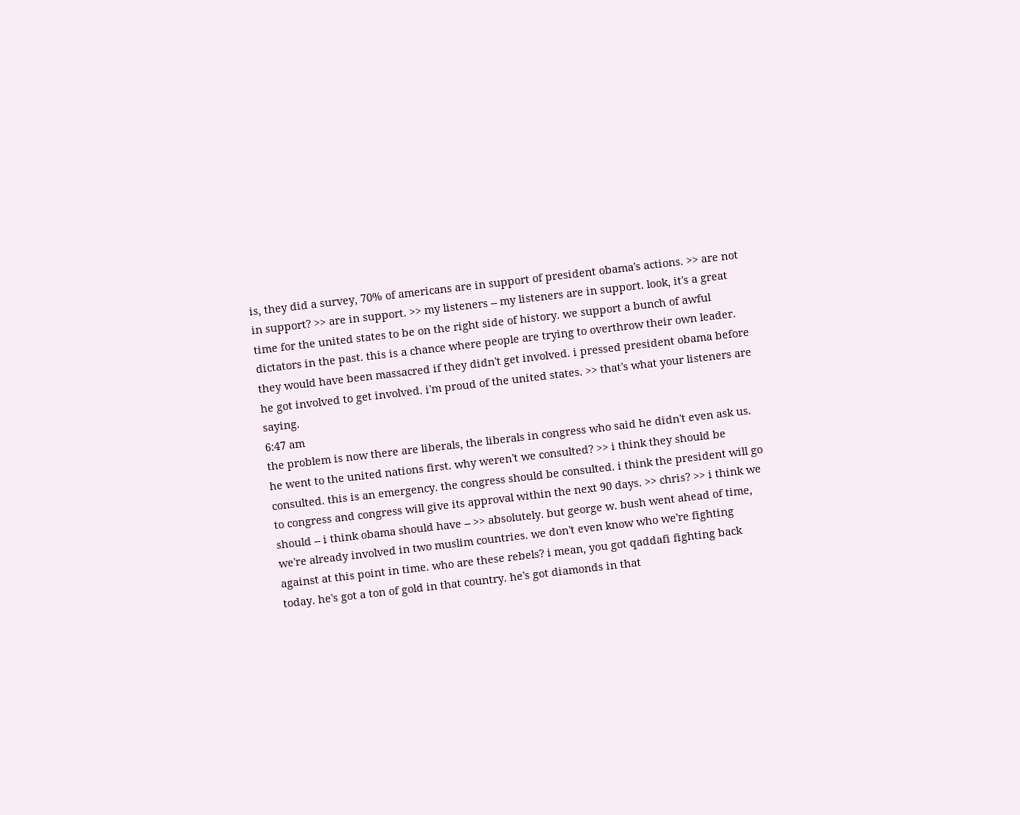is, they did a survey, 70% of americans are in support of president obama's actions. >> are not in support? >> are in support. >> my listeners -- my listeners are in support. look, it's a great time for the united states to be on the right side of history. we support a bunch of awful dictators in the past. this is a chance where people are trying to overthrow their own leader. they would have been massacred if they didn't get involved. i pressed president obama before he got involved to get involved. i'm proud of the united states. >> that's what your listeners are saying.
6:47 am
the problem is now there are liberals, the liberals in congress who said he didn't even ask us. he went to the united nations first. why weren't we consulted? >> i think they should be consulted. this is an emergency. the congress should be consulted. i think the president will go to congress and congress will give its approval within the next 90 days. >> chris? >> i think we should -- i think obama should have -- >> absolutely. but george w. bush went ahead of time, we're already involved in two muslim countries. we don't even know who we're fighting against at this point in time. who are these rebels? i mean, you got qaddafi fighting back today. he's got a ton of gold in that country. he's got diamonds in that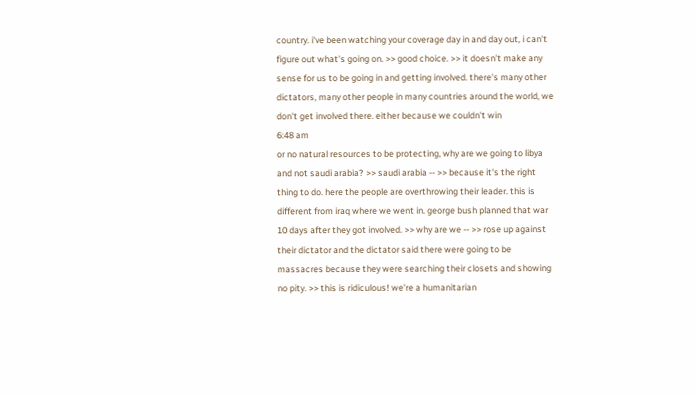country. i've been watching your coverage day in and day out, i can't figure out what's going on. >> good choice. >> it doesn't make any sense for us to be going in and getting involved. there's many other dictators, many other people in many countries around the world, we don't get involved there. either because we couldn't win
6:48 am
or no natural resources to be protecting, why are we going to libya and not saudi arabia? >> saudi arabia -- >> because it's the right thing to do. here the people are overthrowing their leader. this is different from iraq where we went in. george bush planned that war 10 days after they got involved. >> why are we -- >> rose up against their dictator and the dictator said there were going to be massacres because they were searching their closets and showing no pity. >> this is ridiculous! we're a humanitarian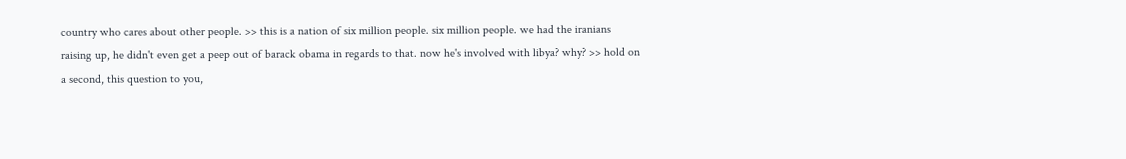country who cares about other people. >> this is a nation of six million people. six million people. we had the iranians raising up, he didn't even get a peep out of barack obama in regards to that. now he's involved with libya? why? >> hold on a second, this question to you,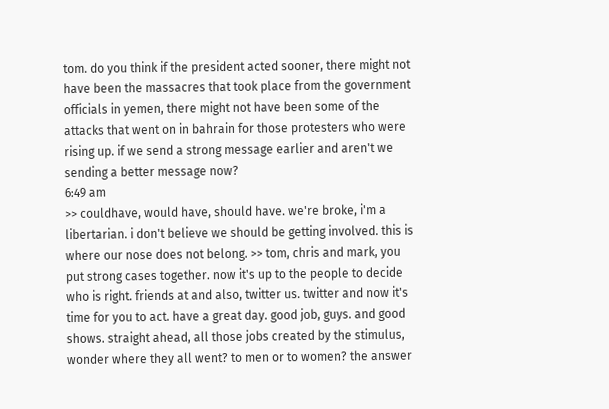tom. do you think if the president acted sooner, there might not have been the massacres that took place from the government officials in yemen, there might not have been some of the attacks that went on in bahrain for those protesters who were rising up. if we send a strong message earlier and aren't we sending a better message now?
6:49 am
>> couldhave, would have, should have. we're broke, i'm a libertarian. i don't believe we should be getting involved. this is where our nose does not belong. >> tom, chris and mark, you put strong cases together. now it's up to the people to decide who is right. friends at and also, twitter us. twitter and now it's time for you to act. have a great day. good job, guys. and good shows. straight ahead, all those jobs created by the stimulus, wonder where they all went? to men or to women? the answer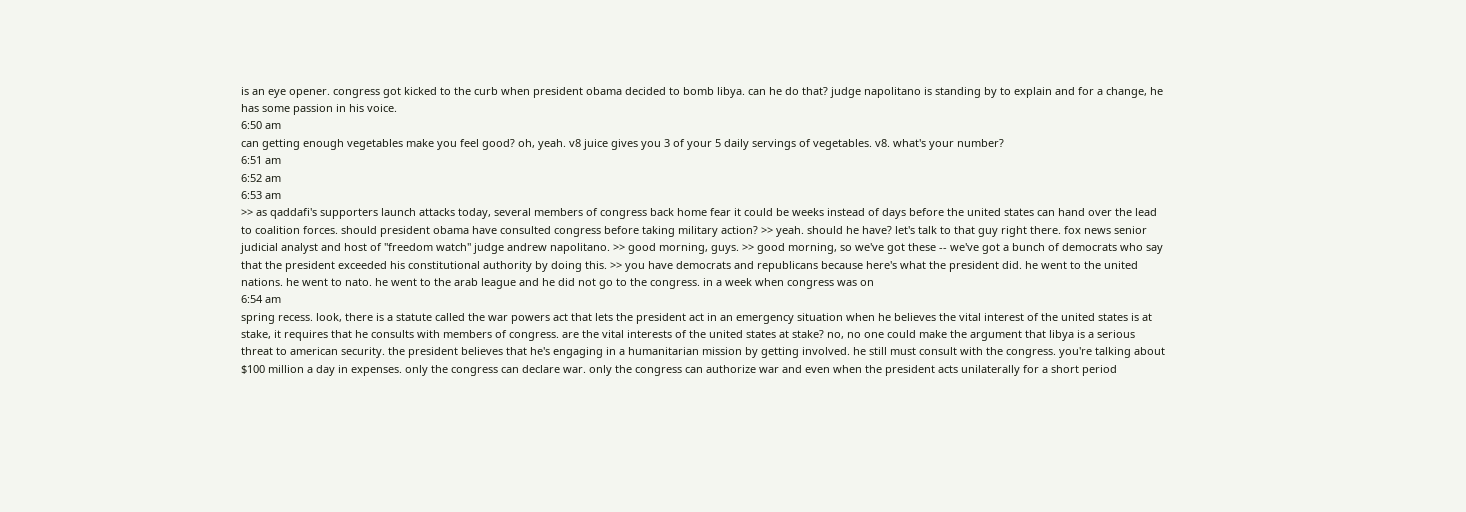is an eye opener. congress got kicked to the curb when president obama decided to bomb libya. can he do that? judge napolitano is standing by to explain and for a change, he has some passion in his voice.
6:50 am
can getting enough vegetables make you feel good? oh, yeah. v8 juice gives you 3 of your 5 daily servings of vegetables. v8. what's your number?
6:51 am
6:52 am
6:53 am
>> as qaddafi's supporters launch attacks today, several members of congress back home fear it could be weeks instead of days before the united states can hand over the lead to coalition forces. should president obama have consulted congress before taking military action? >> yeah. should he have? let's talk to that guy right there. fox news senior judicial analyst and host of "freedom watch" judge andrew napolitano. >> good morning, guys. >> good morning, so we've got these -- we've got a bunch of democrats who say that the president exceeded his constitutional authority by doing this. >> you have democrats and republicans because here's what the president did. he went to the united nations. he went to nato. he went to the arab league and he did not go to the congress. in a week when congress was on
6:54 am
spring recess. look, there is a statute called the war powers act that lets the president act in an emergency situation when he believes the vital interest of the united states is at stake, it requires that he consults with members of congress. are the vital interests of the united states at stake? no, no one could make the argument that libya is a serious threat to american security. the president believes that he's engaging in a humanitarian mission by getting involved. he still must consult with the congress. you're talking about $100 million a day in expenses. only the congress can declare war. only the congress can authorize war and even when the president acts unilaterally for a short period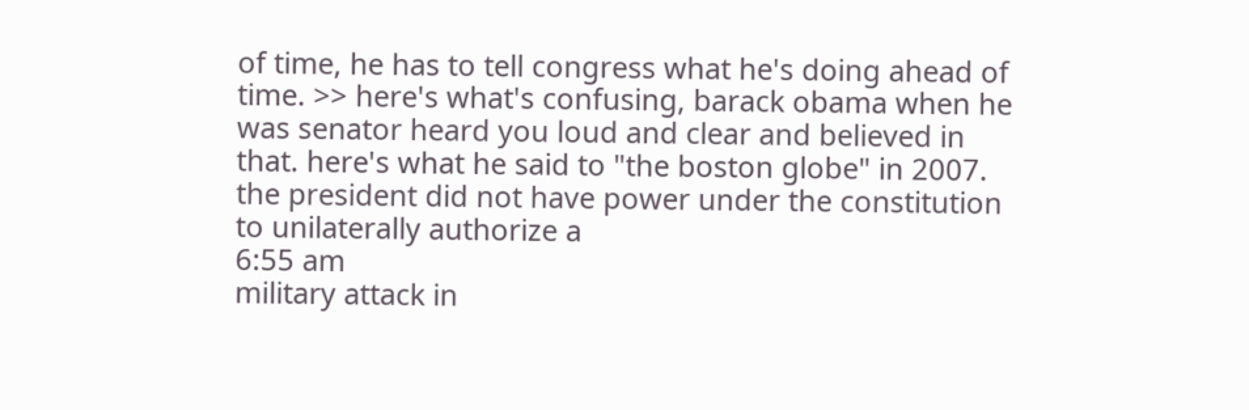of time, he has to tell congress what he's doing ahead of time. >> here's what's confusing, barack obama when he was senator heard you loud and clear and believed in that. here's what he said to "the boston globe" in 2007. the president did not have power under the constitution to unilaterally authorize a
6:55 am
military attack in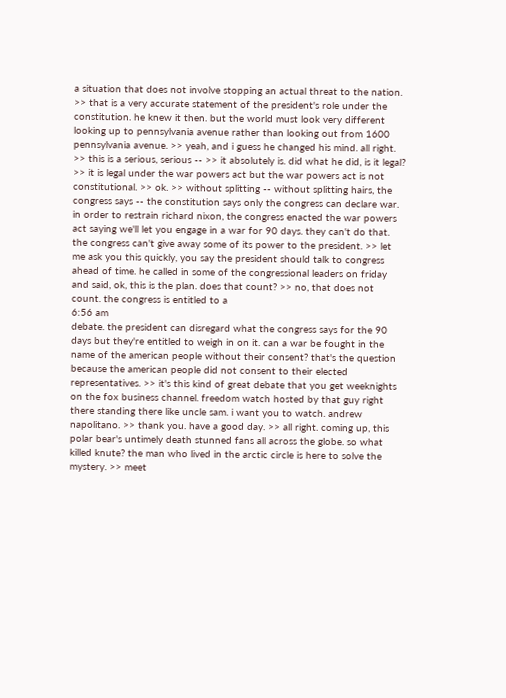a situation that does not involve stopping an actual threat to the nation. >> that is a very accurate statement of the president's role under the constitution. he knew it then. but the world must look very different looking up to pennsylvania avenue rather than looking out from 1600 pennsylvania avenue. >> yeah, and i guess he changed his mind. all right. >> this is a serious, serious -- >> it absolutely is. did what he did, is it legal? >> it is legal under the war powers act but the war powers act is not constitutional. >> ok. >> without splitting -- without splitting hairs, the congress says -- the constitution says only the congress can declare war. in order to restrain richard nixon, the congress enacted the war powers act saying we'll let you engage in a war for 90 days. they can't do that. the congress can't give away some of its power to the president. >> let me ask you this quickly, you say the president should talk to congress ahead of time. he called in some of the congressional leaders on friday and said, ok, this is the plan. does that count? >> no, that does not count. the congress is entitled to a
6:56 am
debate. the president can disregard what the congress says for the 90 days but they're entitled to weigh in on it. can a war be fought in the name of the american people without their consent? that's the question because the american people did not consent to their elected representatives. >> it's this kind of great debate that you get weeknights on the fox business channel. freedom watch hosted by that guy right there standing there like uncle sam. i want you to watch. andrew napolitano. >> thank you. have a good day. >> all right. coming up, this polar bear's untimely death stunned fans all across the globe. so what killed knute? the man who lived in the arctic circle is here to solve the mystery. >> meet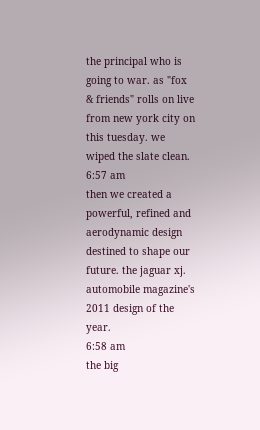the principal who is going to war. as "fox & friends" rolls on live from new york city on this tuesday. we wiped the slate clean.
6:57 am
then we created a powerful, refined and aerodynamic design destined to shape our future. the jaguar xj. automobile magazine's 2011 design of the year.
6:58 am
the big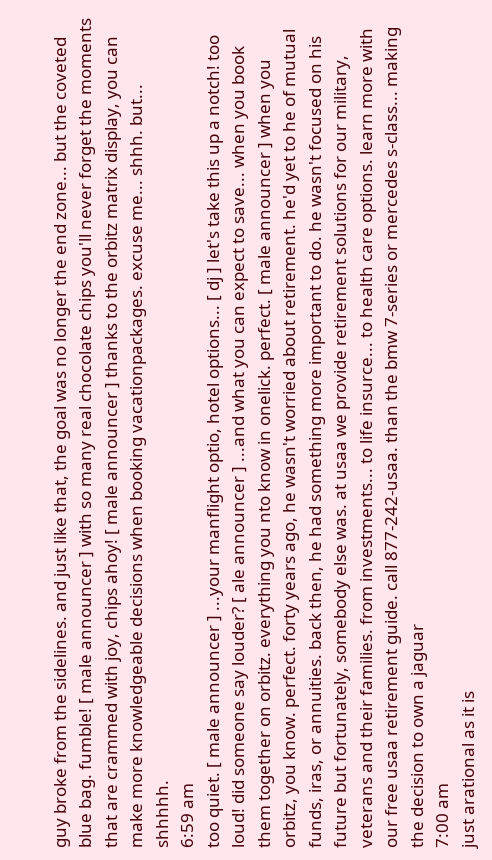guy broke from the sidelines. and just like that, the goal was no longer the end zone... but the coveted blue bag. fumble! [ male announcer ] with so many real chocolate chips you'll never forget the moments that are crammed with joy, chips ahoy! [ male announcer ] thanks to the orbitz matrix display, you can make more knowledgeable decisions when booking vacationpackages. excuse me... shhh. but... shhhhh.
6:59 am
too quiet. [ male announcer ] ...your manflight optio, hotel options... [ dj ] let's take this up a notch! too loud! did someone say louder? [ ale announcer ] ...and what you can expect to save... when you book them together on orbitz. everything you nto know in onelick. perfect. [ male announcer ] when you orbitz, you know. perfect. forty years ago, he wasn't worried about retirement. he'd yet to he of mutual funds, iras, or annuities. back then, he had something more important to do. he wasn't focused on his future but fortunately, somebody else was. at usaa we provide retirement solutions for our military, veterans and their families. from investments... to life insurce... to health care options. learn more with our free usaa retirement guide. call 877-242-usaa. than the bmw 7-series or mercedes s-class... making the decision to own a jaguar
7:00 am
just arational as it is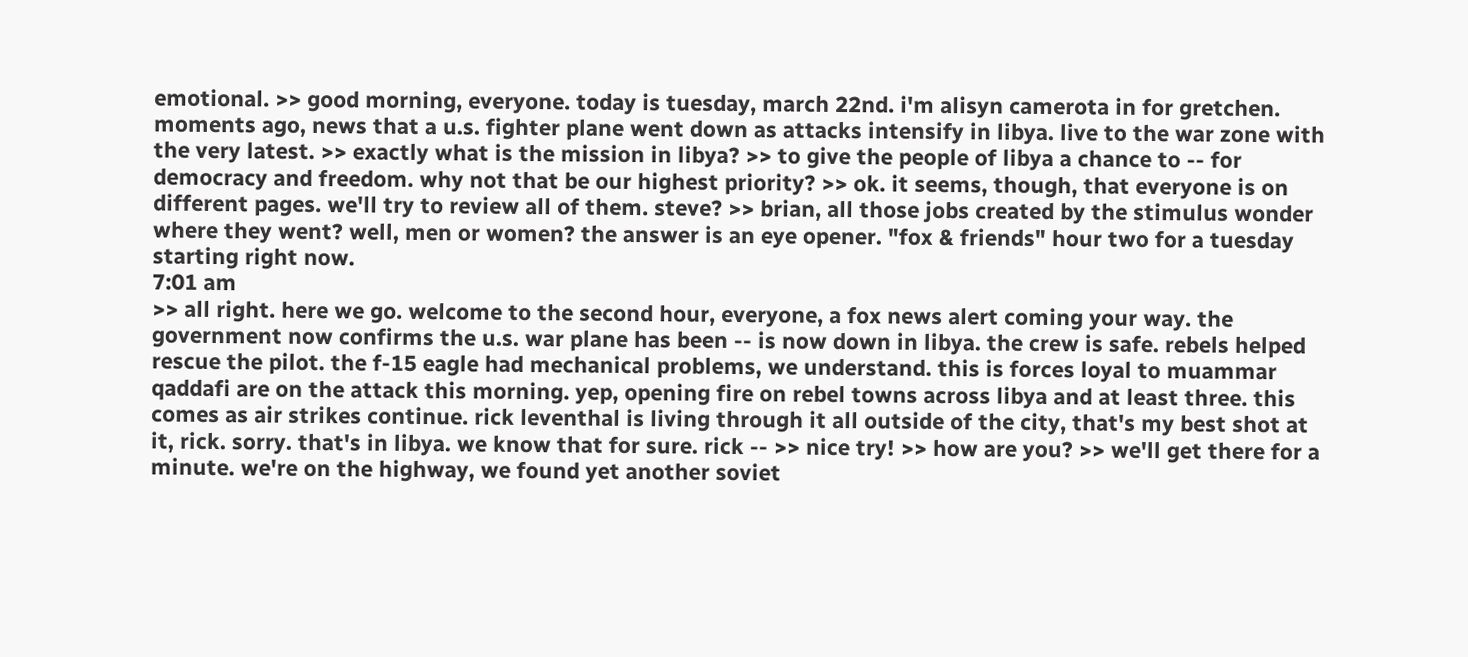emotional. >> good morning, everyone. today is tuesday, march 22nd. i'm alisyn camerota in for gretchen. moments ago, news that a u.s. fighter plane went down as attacks intensify in libya. live to the war zone with the very latest. >> exactly what is the mission in libya? >> to give the people of libya a chance to -- for democracy and freedom. why not that be our highest priority? >> ok. it seems, though, that everyone is on different pages. we'll try to review all of them. steve? >> brian, all those jobs created by the stimulus wonder where they went? well, men or women? the answer is an eye opener. "fox & friends" hour two for a tuesday starting right now.
7:01 am
>> all right. here we go. welcome to the second hour, everyone, a fox news alert coming your way. the government now confirms the u.s. war plane has been -- is now down in libya. the crew is safe. rebels helped rescue the pilot. the f-15 eagle had mechanical problems, we understand. this is forces loyal to muammar qaddafi are on the attack this morning. yep, opening fire on rebel towns across libya and at least three. this comes as air strikes continue. rick leventhal is living through it all outside of the city, that's my best shot at it, rick. sorry. that's in libya. we know that for sure. rick -- >> nice try! >> how are you? >> we'll get there for a minute. we're on the highway, we found yet another soviet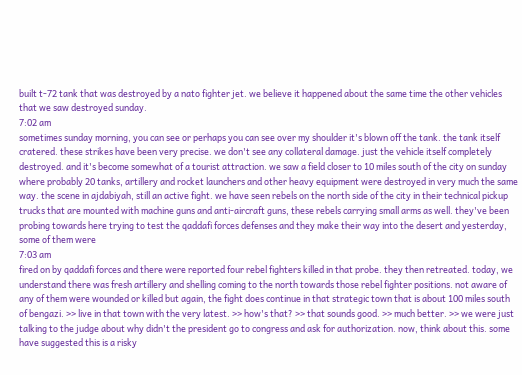built t-72 tank that was destroyed by a nato fighter jet. we believe it happened about the same time the other vehicles that we saw destroyed sunday.
7:02 am
sometimes sunday morning, you can see or perhaps you can see over my shoulder it's blown off the tank. the tank itself cratered. these strikes have been very precise. we don't see any collateral damage. just the vehicle itself completely destroyed. and it's become somewhat of a tourist attraction. we saw a field closer to 10 miles south of the city on sunday where probably 20 tanks, artillery and rocket launchers and other heavy equipment were destroyed in very much the same way. the scene in ajdabiyah, still an active fight. we have seen rebels on the north side of the city in their technical pickup trucks that are mounted with machine guns and anti-aircraft guns, these rebels carrying small arms as well. they've been probing towards here trying to test the qaddafi forces defenses and they make their way into the desert and yesterday, some of them were
7:03 am
fired on by qaddafi forces and there were reported four rebel fighters killed in that probe. they then retreated. today, we understand there was fresh artillery and shelling coming to the north towards those rebel fighter positions. not aware of any of them were wounded or killed but again, the fight does continue in that strategic town that is about 100 miles south of bengazi. >> live in that town with the very latest. >> how's that? >> that sounds good. >> much better. >> we were just talking to the judge about why didn't the president go to congress and ask for authorization. now, think about this. some have suggested this is a risky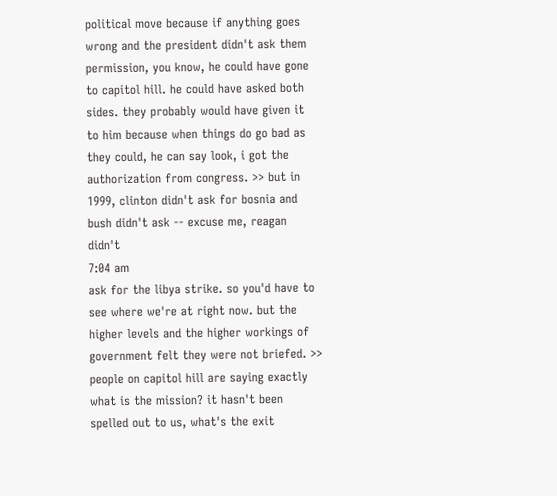political move because if anything goes wrong and the president didn't ask them permission, you know, he could have gone to capitol hill. he could have asked both sides. they probably would have given it to him because when things do go bad as they could, he can say look, i got the authorization from congress. >> but in 1999, clinton didn't ask for bosnia and bush didn't ask -- excuse me, reagan didn't
7:04 am
ask for the libya strike. so you'd have to see where we're at right now. but the higher levels and the higher workings of government felt they were not briefed. >> people on capitol hill are saying exactly what is the mission? it hasn't been spelled out to us, what's the exit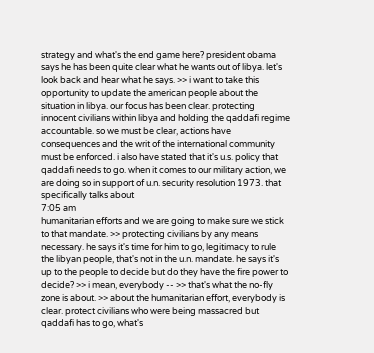strategy and what's the end game here? president obama says he has been quite clear what he wants out of libya. let's look back and hear what he says. >> i want to take this opportunity to update the american people about the situation in libya. our focus has been clear. protecting innocent civilians within libya and holding the qaddafi regime accountable. so we must be clear, actions have consequences and the writ of the international community must be enforced. i also have stated that it's u.s. policy that qaddafi needs to go. when it comes to our military action, we are doing so in support of u.n. security resolution 1973. that specifically talks about
7:05 am
humanitarian efforts and we are going to make sure we stick to that mandate. >> protecting civilians by any means necessary. he says it's time for him to go, legitimacy to rule the libyan people, that's not in the u.n. mandate. he says it's up to the people to decide but do they have the fire power to decide? >> i mean, everybody -- >> that's what the no-fly zone is about. >> about the humanitarian effort, everybody is clear. protect civilians who were being massacred but qaddafi has to go, what's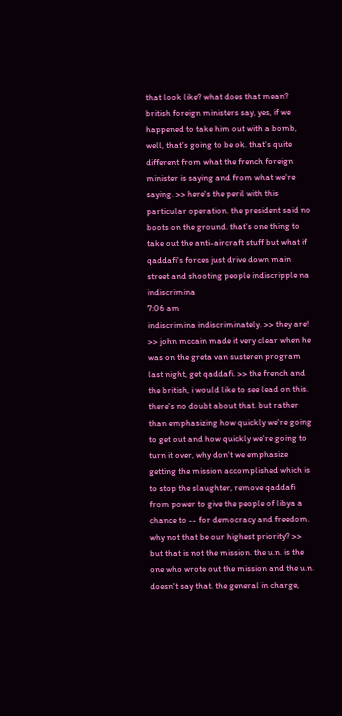that look like? what does that mean? british foreign ministers say, yes, if we happened to take him out with a bomb, well, that's going to be ok. that's quite different from what the french foreign minister is saying and from what we're saying. >> here's the peril with this particular operation. the president said no boots on the ground. that's one thing to take out the anti-aircraft stuff but what if qaddafi's forces just drive down main street and shooting people indiscripple na indiscrimina
7:06 am
indiscrimina indiscriminately. >> they are! >> john mccain made it very clear when he was on the greta van susteren program last night, get qaddafi. >> the french and the british, i would like to see lead on this. there's no doubt about that. but rather than emphasizing how quickly we're going to get out and how quickly we're going to turn it over, why don't we emphasize getting the mission accomplished which is to stop the slaughter, remove qaddafi from power to give the people of libya a chance to -- for democracy and freedom. why not that be our highest priority? >> but that is not the mission. the u.n. is the one who wrote out the mission and the u.n. doesn't say that. the general in charge,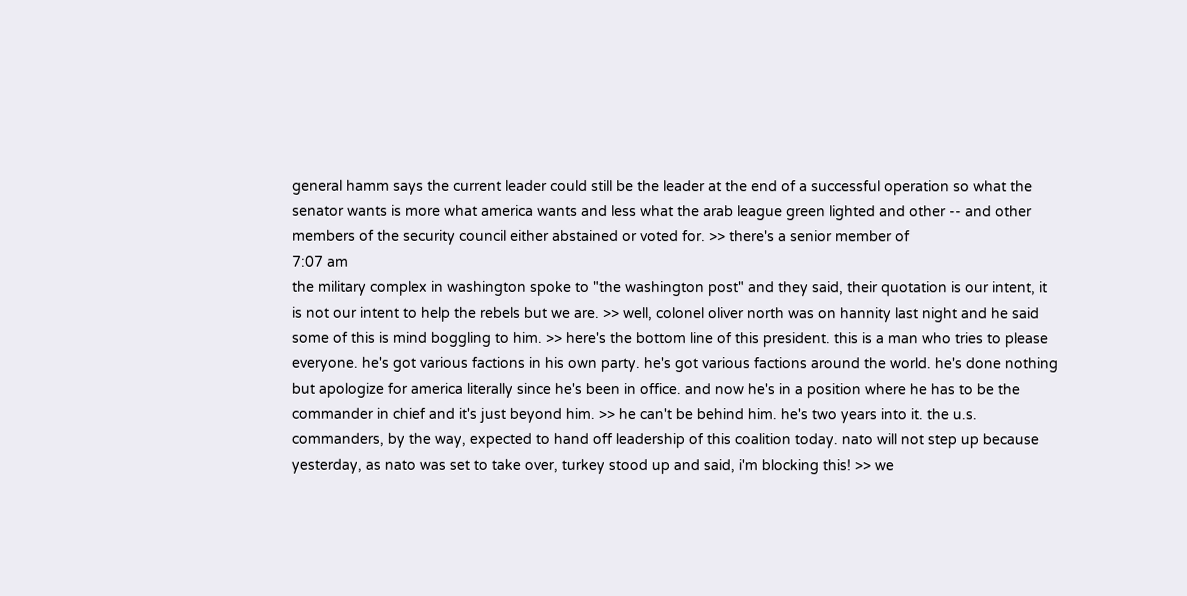general hamm says the current leader could still be the leader at the end of a successful operation so what the senator wants is more what america wants and less what the arab league green lighted and other -- and other members of the security council either abstained or voted for. >> there's a senior member of
7:07 am
the military complex in washington spoke to "the washington post" and they said, their quotation is our intent, it is not our intent to help the rebels but we are. >> well, colonel oliver north was on hannity last night and he said some of this is mind boggling to him. >> here's the bottom line of this president. this is a man who tries to please everyone. he's got various factions in his own party. he's got various factions around the world. he's done nothing but apologize for america literally since he's been in office. and now he's in a position where he has to be the commander in chief and it's just beyond him. >> he can't be behind him. he's two years into it. the u.s. commanders, by the way, expected to hand off leadership of this coalition today. nato will not step up because yesterday, as nato was set to take over, turkey stood up and said, i'm blocking this! >> we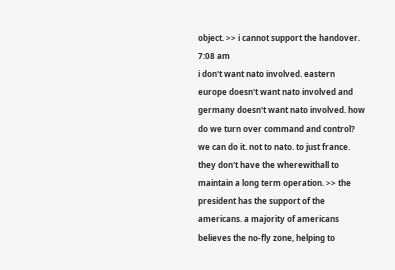object. >> i cannot support the handover.
7:08 am
i don't want nato involved. eastern europe doesn't want nato involved and germany doesn't want nato involved. how do we turn over command and control? we can do it. not to nato. to just france. they don't have the wherewithall to maintain a long term operation. >> the president has the support of the americans. a majority of americans believes the no-fly zone, helping to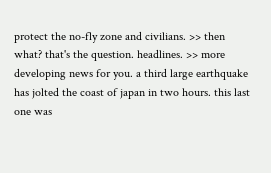protect the no-fly zone and civilians. >> then what? that's the question. headlines. >> more developing news for you. a third large earthquake has jolted the coast of japan in two hours. this last one was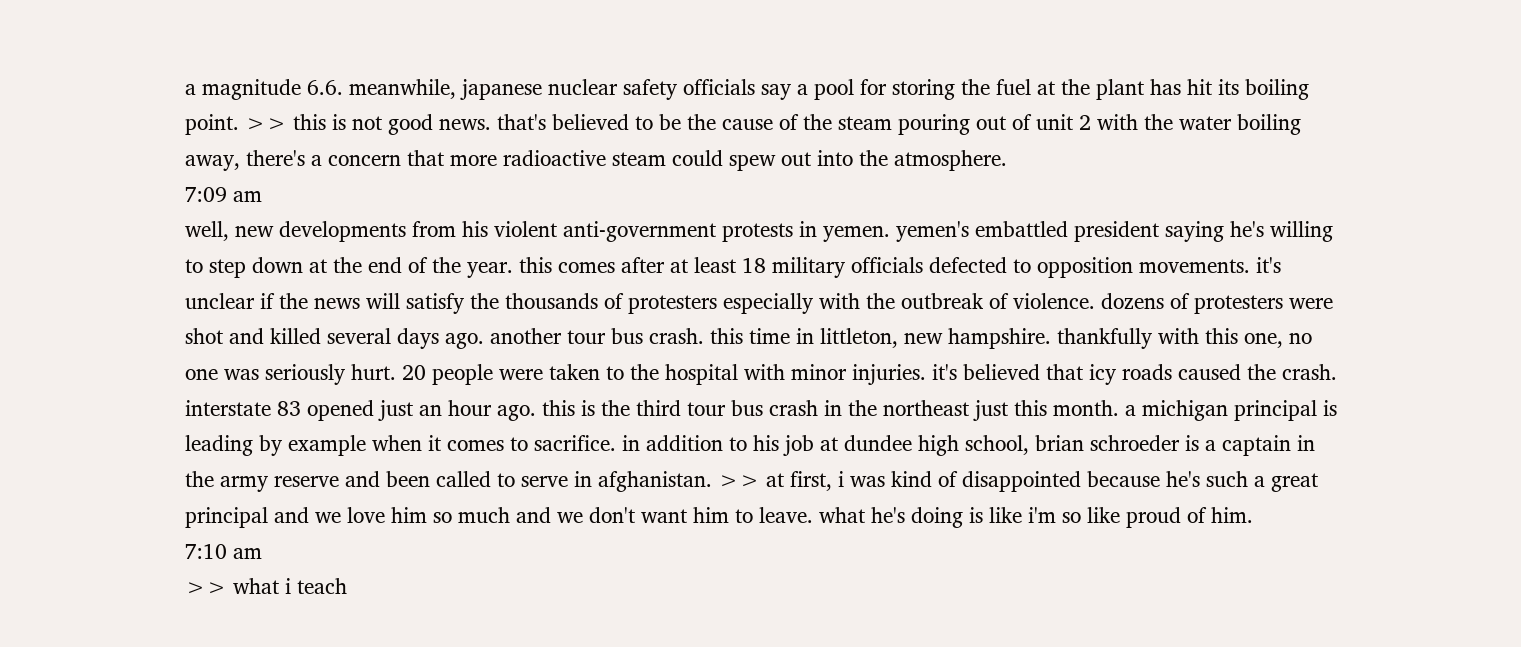a magnitude 6.6. meanwhile, japanese nuclear safety officials say a pool for storing the fuel at the plant has hit its boiling point. >> this is not good news. that's believed to be the cause of the steam pouring out of unit 2 with the water boiling away, there's a concern that more radioactive steam could spew out into the atmosphere.
7:09 am
well, new developments from his violent anti-government protests in yemen. yemen's embattled president saying he's willing to step down at the end of the year. this comes after at least 18 military officials defected to opposition movements. it's unclear if the news will satisfy the thousands of protesters especially with the outbreak of violence. dozens of protesters were shot and killed several days ago. another tour bus crash. this time in littleton, new hampshire. thankfully with this one, no one was seriously hurt. 20 people were taken to the hospital with minor injuries. it's believed that icy roads caused the crash. interstate 83 opened just an hour ago. this is the third tour bus crash in the northeast just this month. a michigan principal is leading by example when it comes to sacrifice. in addition to his job at dundee high school, brian schroeder is a captain in the army reserve and been called to serve in afghanistan. >> at first, i was kind of disappointed because he's such a great principal and we love him so much and we don't want him to leave. what he's doing is like i'm so like proud of him.
7:10 am
>> what i teach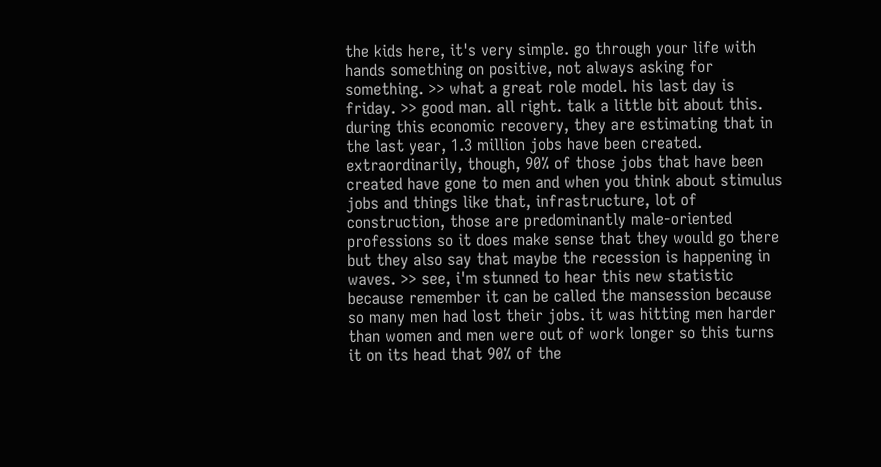the kids here, it's very simple. go through your life with hands something on positive, not always asking for something. >> what a great role model. his last day is friday. >> good man. all right. talk a little bit about this. during this economic recovery, they are estimating that in the last year, 1.3 million jobs have been created. extraordinarily, though, 90% of those jobs that have been created have gone to men and when you think about stimulus jobs and things like that, infrastructure, lot of construction, those are predominantly male-oriented professions so it does make sense that they would go there but they also say that maybe the recession is happening in waves. >> see, i'm stunned to hear this new statistic because remember it can be called the mansession because so many men had lost their jobs. it was hitting men harder than women and men were out of work longer so this turns it on its head that 90% of the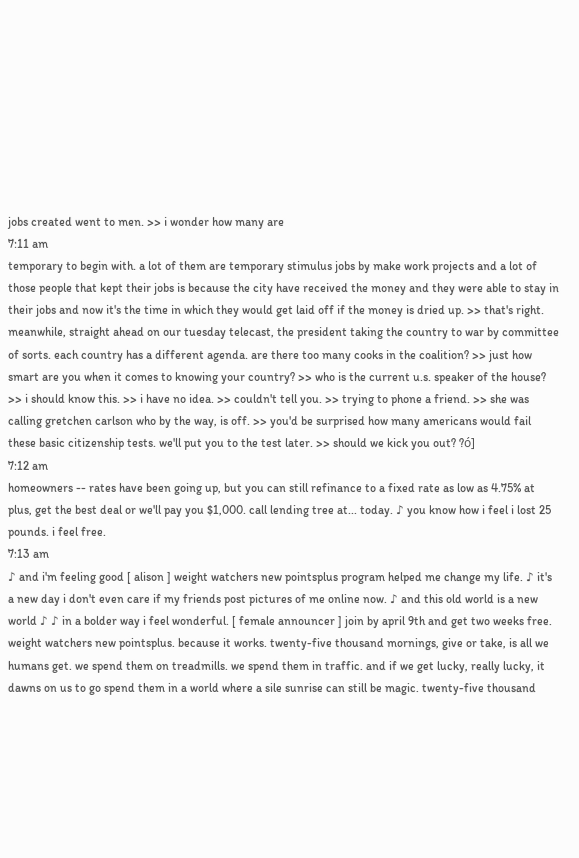jobs created went to men. >> i wonder how many are
7:11 am
temporary to begin with. a lot of them are temporary stimulus jobs by make work projects and a lot of those people that kept their jobs is because the city have received the money and they were able to stay in their jobs and now it's the time in which they would get laid off if the money is dried up. >> that's right. meanwhile, straight ahead on our tuesday telecast, the president taking the country to war by committee of sorts. each country has a different agenda. are there too many cooks in the coalition? >> just how smart are you when it comes to knowing your country? >> who is the current u.s. speaker of the house? >> i should know this. >> i have no idea. >> couldn't tell you. >> trying to phone a friend. >> she was calling gretchen carlson who by the way, is off. >> you'd be surprised how many americans would fail these basic citizenship tests. we'll put you to the test later. >> should we kick you out? ?ó]
7:12 am
homeowners -- rates have been going up, but you can still refinance to a fixed rate as low as 4.75% at plus, get the best deal or we'll pay you $1,000. call lending tree at... today. ♪ you know how i feel i lost 25 pounds. i feel free.
7:13 am
♪ and i'm feeling good [ alison ] weight watchers new pointsplus program helped me change my life. ♪ it's a new day i don't even care if my friends post pictures of me online now. ♪ and this old world is a new world ♪ ♪ in a bolder way i feel wonderful. [ female announcer ] join by april 9th and get two weeks free. weight watchers new pointsplus. because it works. twenty-five thousand mornings, give or take, is all we humans get. we spend them on treadmills. we spend them in traffic. and if we get lucky, really lucky, it dawns on us to go spend them in a world where a sile sunrise can still be magic. twenty-five thousand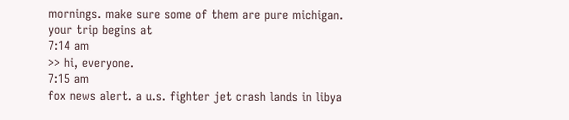mornings. make sure some of them are pure michigan. your trip begins at
7:14 am
>> hi, everyone.
7:15 am
fox news alert. a u.s. fighter jet crash lands in libya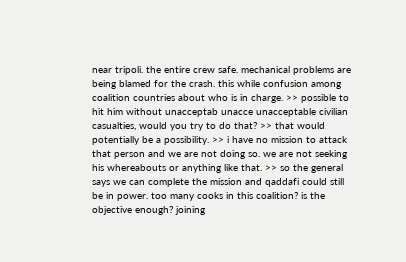near tripoli. the entire crew safe. mechanical problems are being blamed for the crash. this while confusion among coalition countries about who is in charge. >> possible to hit him without unacceptab unacce unacceptable civilian casualties, would you try to do that? >> that would potentially be a possibility. >> i have no mission to attack that person and we are not doing so. we are not seeking his whereabouts or anything like that. >> so the general says we can complete the mission and qaddafi could still be in power. too many cooks in this coalition? is the objective enough? joining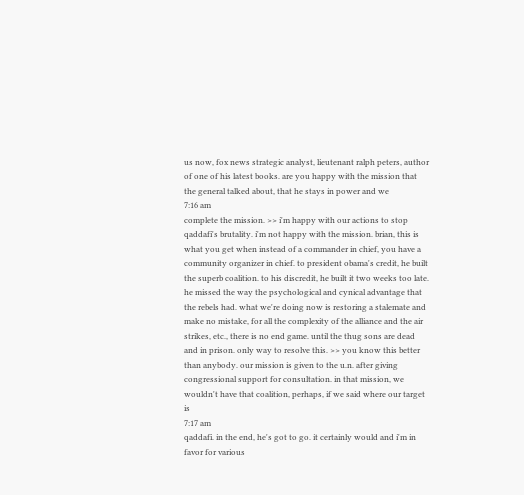us now, fox news strategic analyst, lieutenant ralph peters, author of one of his latest books. are you happy with the mission that the general talked about, that he stays in power and we
7:16 am
complete the mission. >> i'm happy with our actions to stop qaddafi's brutality. i'm not happy with the mission. brian, this is what you get when instead of a commander in chief, you have a community organizer in chief. to president obama's credit, he built the superb coalition. to his discredit, he built it two weeks too late. he missed the way the psychological and cynical advantage that the rebels had. what we're doing now is restoring a stalemate and make no mistake, for all the complexity of the alliance and the air strikes, etc., there is no end game. until the thug sons are dead and in prison. only way to resolve this. >> you know this better than anybody. our mission is given to the u.n. after giving congressional support for consultation. in that mission, we wouldn't have that coalition, perhaps, if we said where our target is
7:17 am
qaddafi. in the end, he's got to go. it certainly would and i'm in favor for various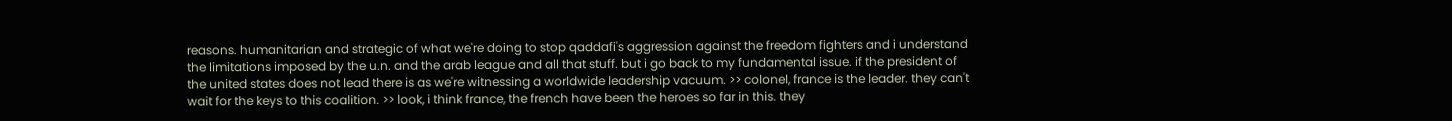reasons. humanitarian and strategic of what we're doing to stop qaddafi's aggression against the freedom fighters and i understand the limitations imposed by the u.n. and the arab league and all that stuff. but i go back to my fundamental issue. if the president of the united states does not lead there is as we're witnessing a worldwide leadership vacuum. >> colonel, france is the leader. they can't wait for the keys to this coalition. >> look, i think france, the french have been the heroes so far in this. they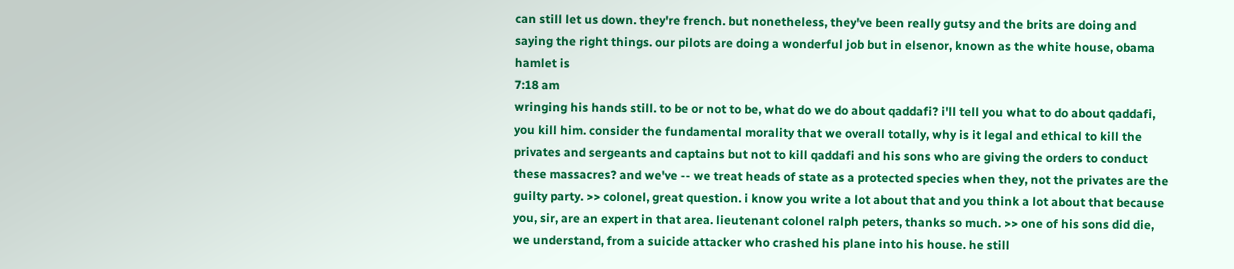can still let us down. they're french. but nonetheless, they've been really gutsy and the brits are doing and saying the right things. our pilots are doing a wonderful job but in elsenor, known as the white house, obama hamlet is
7:18 am
wringing his hands still. to be or not to be, what do we do about qaddafi? i'll tell you what to do about qaddafi, you kill him. consider the fundamental morality that we overall totally, why is it legal and ethical to kill the privates and sergeants and captains but not to kill qaddafi and his sons who are giving the orders to conduct these massacres? and we've -- we treat heads of state as a protected species when they, not the privates are the guilty party. >> colonel, great question. i know you write a lot about that and you think a lot about that because you, sir, are an expert in that area. lieutenant colonel ralph peters, thanks so much. >> one of his sons did die, we understand, from a suicide attacker who crashed his plane into his house. he still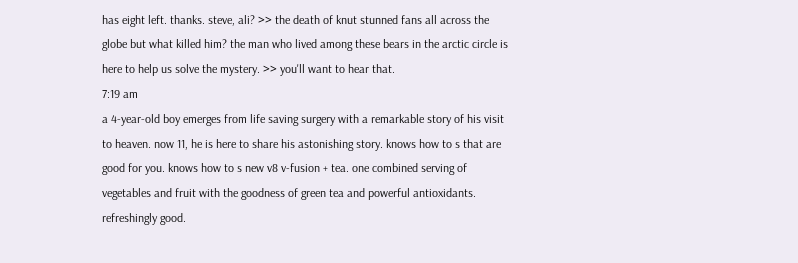has eight left. thanks. steve, ali? >> the death of knut stunned fans all across the globe but what killed him? the man who lived among these bears in the arctic circle is here to help us solve the mystery. >> you'll want to hear that.
7:19 am
a 4-year-old boy emerges from life saving surgery with a remarkable story of his visit to heaven. now 11, he is here to share his astonishing story. knows how to s that are good for you. knows how to s new v8 v-fusion + tea. one combined serving of vegetables and fruit with the goodness of green tea and powerful antioxidants. refreshingly good.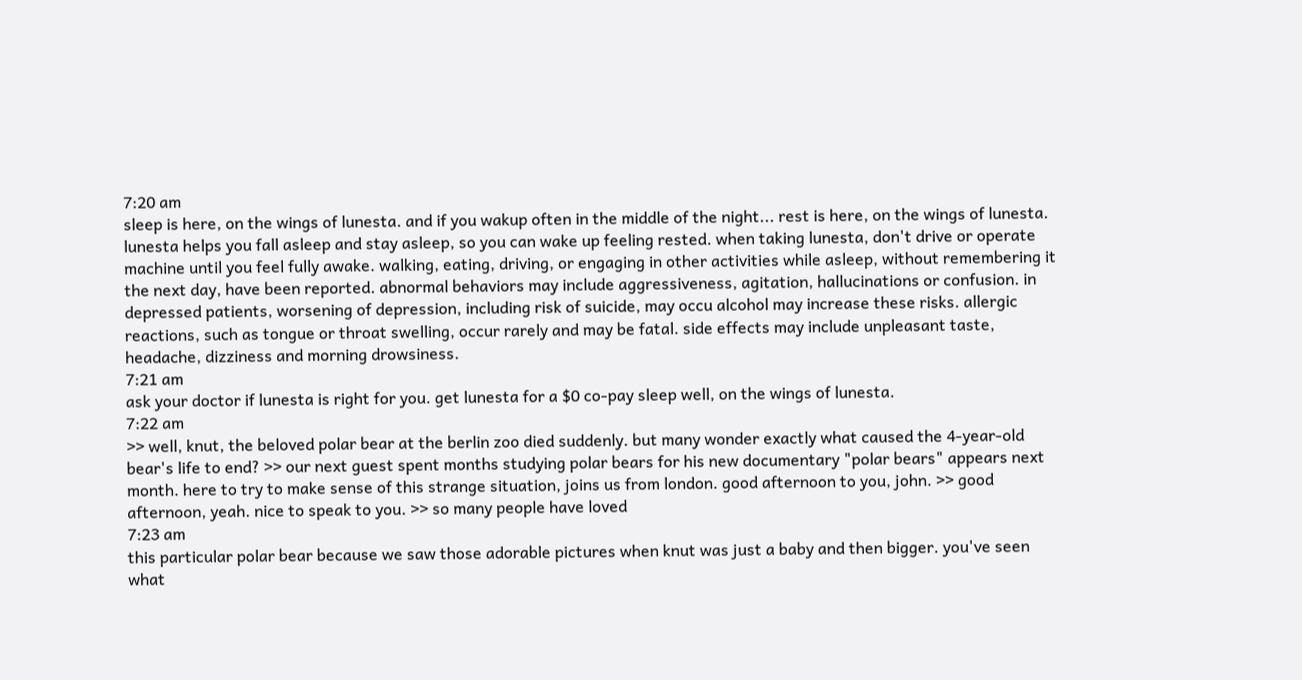7:20 am
sleep is here, on the wings of lunesta. and if you wakup often in the middle of the night... rest is here, on the wings of lunesta. lunesta helps you fall asleep and stay asleep, so you can wake up feeling rested. when taking lunesta, don't drive or operate machine until you feel fully awake. walking, eating, driving, or engaging in other activities while asleep, without remembering it the next day, have been reported. abnormal behaviors may include aggressiveness, agitation, hallucinations or confusion. in depressed patients, worsening of depression, including risk of suicide, may occu alcohol may increase these risks. allergic reactions, such as tongue or throat swelling, occur rarely and may be fatal. side effects may include unpleasant taste, headache, dizziness and morning drowsiness.
7:21 am
ask your doctor if lunesta is right for you. get lunesta for a $0 co-pay sleep well, on the wings of lunesta.
7:22 am
>> well, knut, the beloved polar bear at the berlin zoo died suddenly. but many wonder exactly what caused the 4-year-old bear's life to end? >> our next guest spent months studying polar bears for his new documentary "polar bears" appears next month. here to try to make sense of this strange situation, joins us from london. good afternoon to you, john. >> good afternoon, yeah. nice to speak to you. >> so many people have loved
7:23 am
this particular polar bear because we saw those adorable pictures when knut was just a baby and then bigger. you've seen what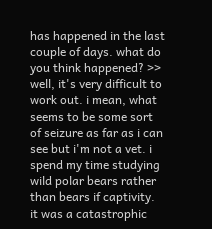has happened in the last couple of days. what do you think happened? >> well, it's very difficult to work out. i mean, what seems to be some sort of seizure as far as i can see but i'm not a vet. i spend my time studying wild polar bears rather than bears if captivity. it was a catastrophic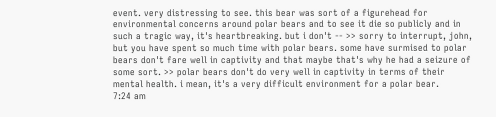event. very distressing to see. this bear was sort of a figurehead for environmental concerns around polar bears and to see it die so publicly and in such a tragic way, it's heartbreaking. but i don't -- >> sorry to interrupt, john, but you have spent so much time with polar bears. some have surmised to polar bears don't fare well in captivity and that maybe that's why he had a seizure of some sort. >> polar bears don't do very well in captivity in terms of their mental health. i mean, it's a very difficult environment for a polar bear.
7:24 am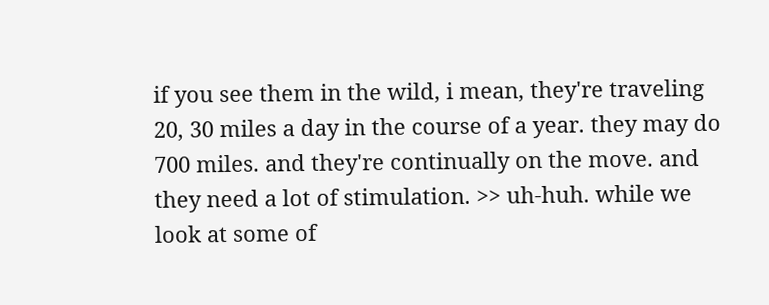if you see them in the wild, i mean, they're traveling 20, 30 miles a day in the course of a year. they may do 700 miles. and they're continually on the move. and they need a lot of stimulation. >> uh-huh. while we look at some of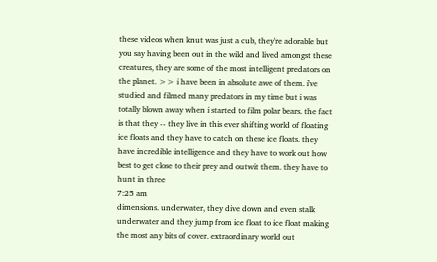these videos when knut was just a cub, they're adorable but you say having been out in the wild and lived amongst these creatures, they are some of the most intelligent predators on the planet. >> i have been in absolute awe of them. i've studied and filmed many predators in my time but i was totally blown away when i started to film polar bears. the fact is that they -- they live in this ever shifting world of floating ice floats and they have to catch on these ice floats. they have incredible intelligence and they have to work out how best to get close to their prey and outwit them. they have to hunt in three
7:25 am
dimensions. underwater, they dive down and even stalk underwater and they jump from ice float to ice float making the most any bits of cover. extraordinary world out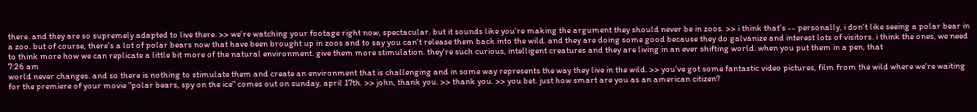there. and they are so supremely adapted to live there. >> we're watching your footage right now, spectacular. but it sounds like you're making the argument they should never be in zoos. >> i think that's -- personally, i don't like seeing a polar bear in a zoo. but of course, there's a lot of polar bears now that have been brought up in zoos and to say you can't release them back into the wild. and they are doing some good because they do galvanize and interest lots of visitors. i think the ones, we need to think more how we can replicate a little bit more of the natural environment. give them more stimulation. they're such curious, intelligent creatures and they are living in an ever shifting world. when you put them in a pen, that
7:26 am
world never changes. and so there is nothing to stimulate them and create an environment that is challenging and in some way represents the way they live in the wild. >> you've got some fantastic video pictures, film from the wild where we're waiting for the premiere of your movie "polar bears, spy on the ice" comes out on sunday, april 17th. >> john, thank you. >> thank you. >> you bet. just how smart are you as an american citizen?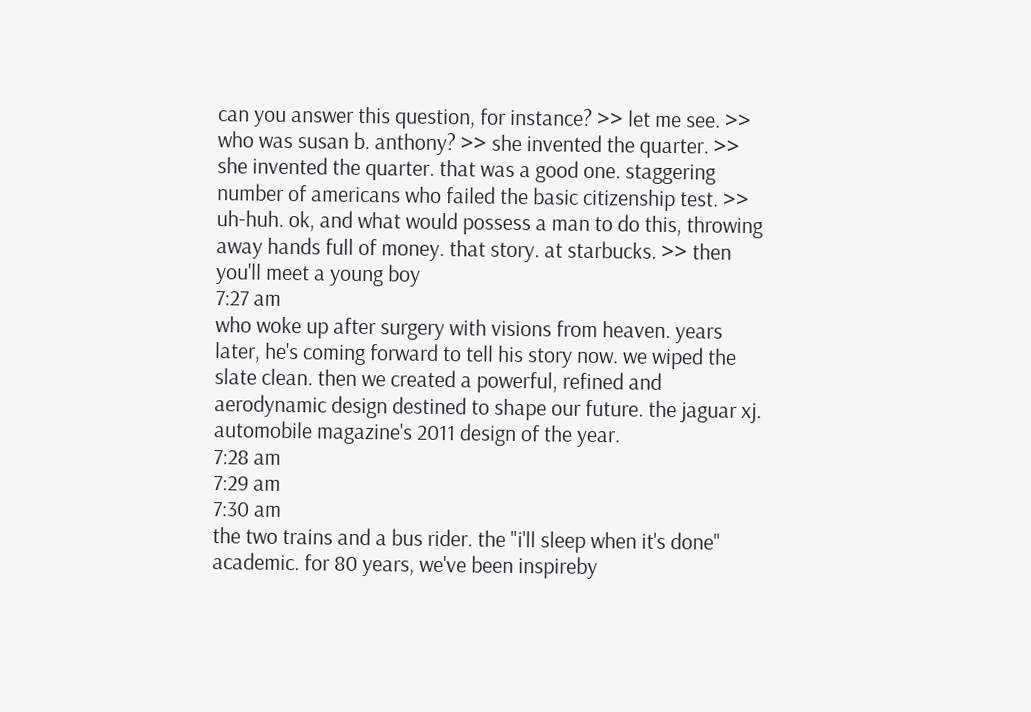can you answer this question, for instance? >> let me see. >> who was susan b. anthony? >> she invented the quarter. >> she invented the quarter. that was a good one. staggering number of americans who failed the basic citizenship test. >> uh-huh. ok, and what would possess a man to do this, throwing away hands full of money. that story. at starbucks. >> then you'll meet a young boy
7:27 am
who woke up after surgery with visions from heaven. years later, he's coming forward to tell his story now. we wiped the slate clean. then we created a powerful, refined and aerodynamic design destined to shape our future. the jaguar xj. automobile magazine's 2011 design of the year.
7:28 am
7:29 am
7:30 am
the two trains and a bus rider. the "i'll sleep when it's done" academic. for 80 years, we've been inspireby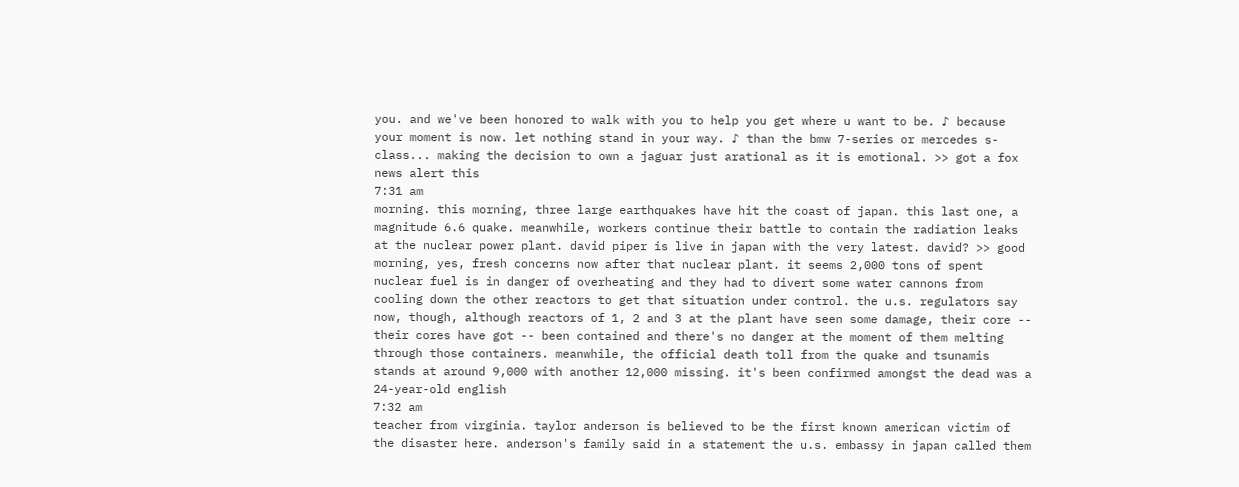you. and we've been honored to walk with you to help you get where u want to be. ♪ because your moment is now. let nothing stand in your way. ♪ than the bmw 7-series or mercedes s-class... making the decision to own a jaguar just arational as it is emotional. >> got a fox news alert this
7:31 am
morning. this morning, three large earthquakes have hit the coast of japan. this last one, a magnitude 6.6 quake. meanwhile, workers continue their battle to contain the radiation leaks at the nuclear power plant. david piper is live in japan with the very latest. david? >> good morning, yes, fresh concerns now after that nuclear plant. it seems 2,000 tons of spent nuclear fuel is in danger of overheating and they had to divert some water cannons from cooling down the other reactors to get that situation under control. the u.s. regulators say now, though, although reactors of 1, 2 and 3 at the plant have seen some damage, their core -- their cores have got -- been contained and there's no danger at the moment of them melting through those containers. meanwhile, the official death toll from the quake and tsunamis stands at around 9,000 with another 12,000 missing. it's been confirmed amongst the dead was a 24-year-old english
7:32 am
teacher from virginia. taylor anderson is believed to be the first known american victim of the disaster here. anderson's family said in a statement the u.s. embassy in japan called them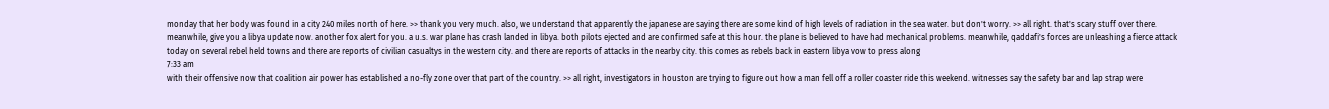monday that her body was found in a city 240 miles north of here. >> thank you very much. also, we understand that apparently the japanese are saying there are some kind of high levels of radiation in the sea water. but don't worry. >> all right. that's scary stuff over there. meanwhile, give you a libya update now. another fox alert for you. a u.s. war plane has crash landed in libya. both pilots ejected and are confirmed safe at this hour. the plane is believed to have had mechanical problems. meanwhile, qaddafi's forces are unleashing a fierce attack today on several rebel held towns and there are reports of civilian casualtys in the western city. and there are reports of attacks in the nearby city. this comes as rebels back in eastern libya vow to press along
7:33 am
with their offensive now that coalition air power has established a no-fly zone over that part of the country. >> all right, investigators in houston are trying to figure out how a man fell off a roller coaster ride this weekend. witnesses say the safety bar and lap strap were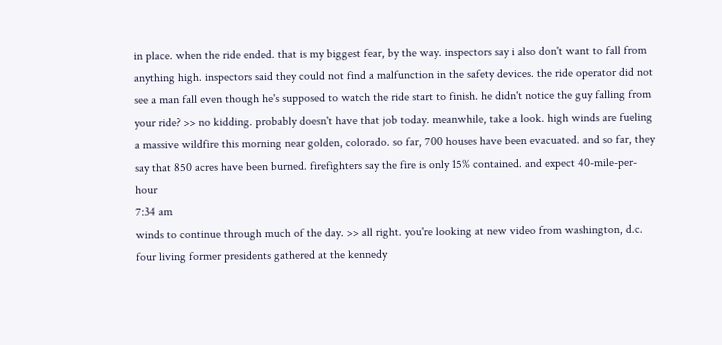in place. when the ride ended. that is my biggest fear, by the way. inspectors say i also don't want to fall from anything high. inspectors said they could not find a malfunction in the safety devices. the ride operator did not see a man fall even though he's supposed to watch the ride start to finish. he didn't notice the guy falling from your ride? >> no kidding. probably doesn't have that job today. meanwhile, take a look. high winds are fueling a massive wildfire this morning near golden, colorado. so far, 700 houses have been evacuated. and so far, they say that 850 acres have been burned. firefighters say the fire is only 15% contained. and expect 40-mile-per-hour
7:34 am
winds to continue through much of the day. >> all right. you're looking at new video from washington, d.c. four living former presidents gathered at the kennedy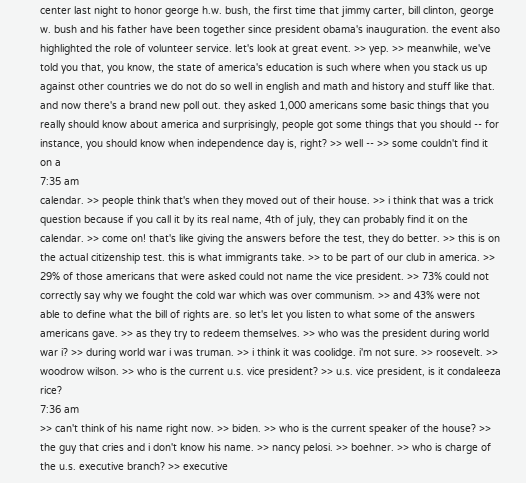center last night to honor george h.w. bush, the first time that jimmy carter, bill clinton, george w. bush and his father have been together since president obama's inauguration. the event also highlighted the role of volunteer service. let's look at great event. >> yep. >> meanwhile, we've told you that, you know, the state of america's education is such where when you stack us up against other countries we do not do so well in english and math and history and stuff like that. and now there's a brand new poll out. they asked 1,000 americans some basic things that you really should know about america and surprisingly, people got some things that you should -- for instance, you should know when independence day is, right? >> well -- >> some couldn't find it on a
7:35 am
calendar. >> people think that's when they moved out of their house. >> i think that was a trick question because if you call it by its real name, 4th of july, they can probably find it on the calendar. >> come on! that's like giving the answers before the test, they do better. >> this is on the actual citizenship test. this is what immigrants take. >> to be part of our club in america. >> 29% of those americans that were asked could not name the vice president. >> 73% could not correctly say why we fought the cold war which was over communism. >> and 43% were not able to define what the bill of rights are. so let's let you listen to what some of the answers americans gave. >> as they try to redeem themselves. >> who was the president during world war i? >> during world war i was truman. >> i think it was coolidge. i'm not sure. >> roosevelt. >> woodrow wilson. >> who is the current u.s. vice president? >> u.s. vice president, is it condaleeza rice?
7:36 am
>> can't think of his name right now. >> biden. >> who is the current speaker of the house? >> the guy that cries and i don't know his name. >> nancy pelosi. >> boehner. >> who is charge of the u.s. executive branch? >> executive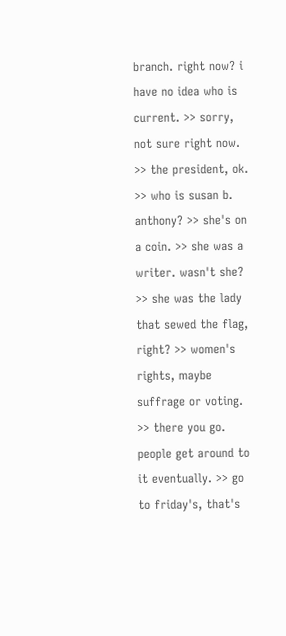branch. right now? i have no idea who is current. >> sorry, not sure right now. >> the president, ok. >> who is susan b. anthony? >> she's on a coin. >> she was a writer. wasn't she? >> she was the lady that sewed the flag, right? >> women's rights, maybe suffrage or voting. >> there you go. people get around to it eventually. >> go to friday's, that's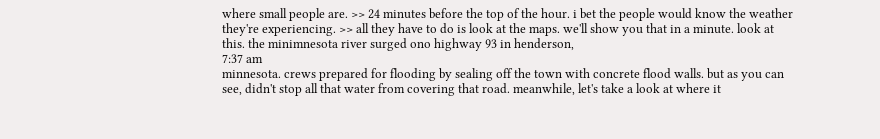where small people are. >> 24 minutes before the top of the hour. i bet the people would know the weather they're experiencing. >> all they have to do is look at the maps. we'll show you that in a minute. look at this. the minimnesota river surged ono highway 93 in henderson,
7:37 am
minnesota. crews prepared for flooding by sealing off the town with concrete flood walls. but as you can see, didn't stop all that water from covering that road. meanwhile, let's take a look at where it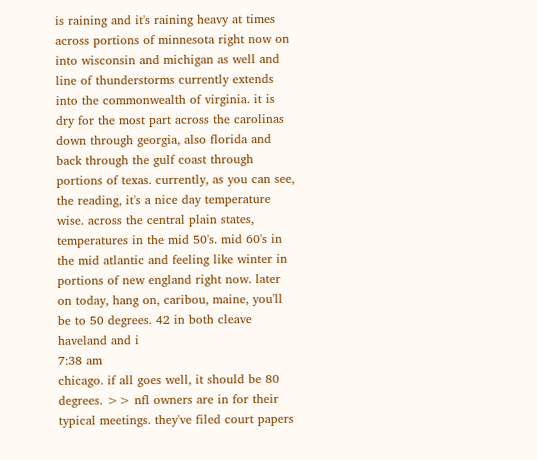is raining and it's raining heavy at times across portions of minnesota right now on into wisconsin and michigan as well and line of thunderstorms currently extends into the commonwealth of virginia. it is dry for the most part across the carolinas down through georgia, also florida and back through the gulf coast through portions of texas. currently, as you can see, the reading, it's a nice day temperature wise. across the central plain states, temperatures in the mid 50's. mid 60's in the mid atlantic and feeling like winter in portions of new england right now. later on today, hang on, caribou, maine, you'll be to 50 degrees. 42 in both cleave haveland and i
7:38 am
chicago. if all goes well, it should be 80 degrees. >> nfl owners are in for their typical meetings. they've filed court papers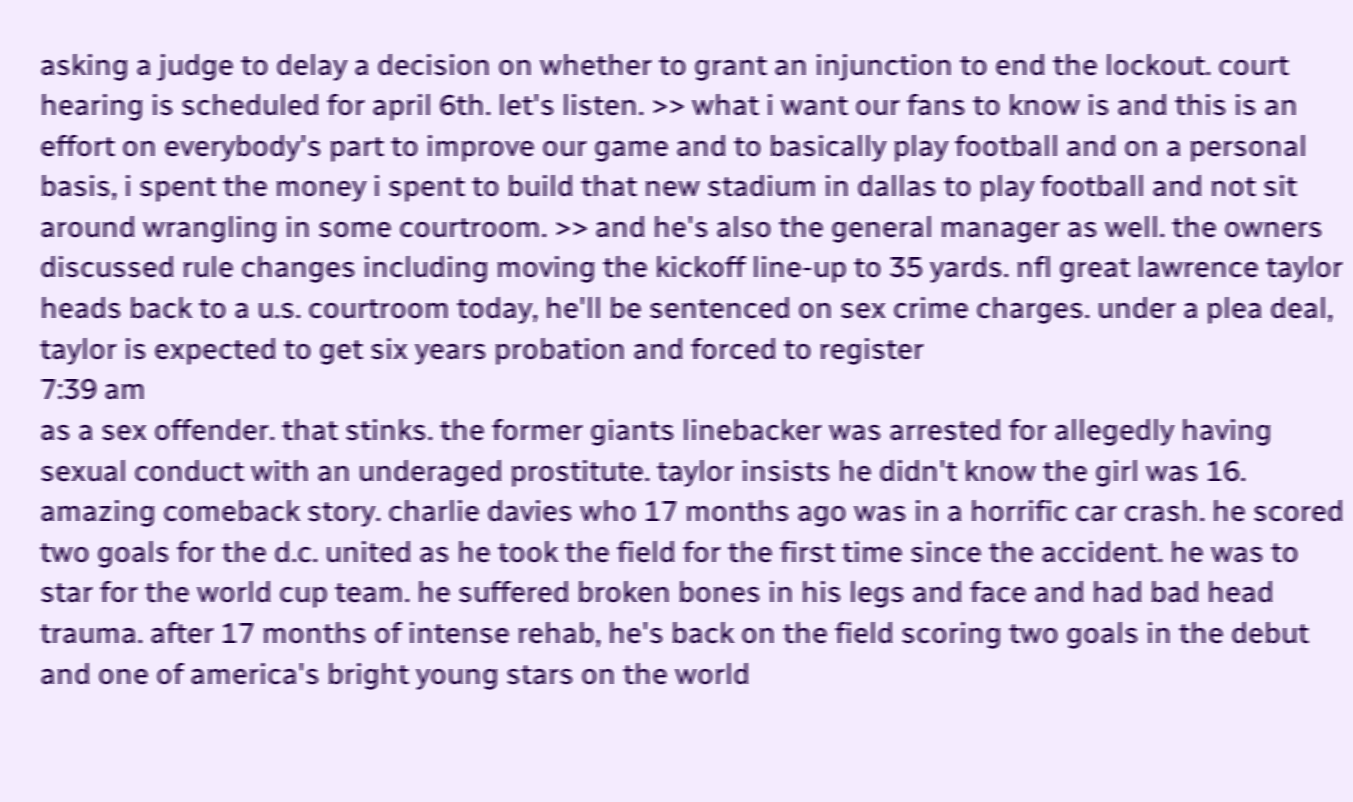asking a judge to delay a decision on whether to grant an injunction to end the lockout. court hearing is scheduled for april 6th. let's listen. >> what i want our fans to know is and this is an effort on everybody's part to improve our game and to basically play football and on a personal basis, i spent the money i spent to build that new stadium in dallas to play football and not sit around wrangling in some courtroom. >> and he's also the general manager as well. the owners discussed rule changes including moving the kickoff line-up to 35 yards. nfl great lawrence taylor heads back to a u.s. courtroom today, he'll be sentenced on sex crime charges. under a plea deal, taylor is expected to get six years probation and forced to register
7:39 am
as a sex offender. that stinks. the former giants linebacker was arrested for allegedly having sexual conduct with an underaged prostitute. taylor insists he didn't know the girl was 16. amazing comeback story. charlie davies who 17 months ago was in a horrific car crash. he scored two goals for the d.c. united as he took the field for the first time since the accident. he was to star for the world cup team. he suffered broken bones in his legs and face and had bad head trauma. after 17 months of intense rehab, he's back on the field scoring two goals in the debut and one of america's bright young stars on the world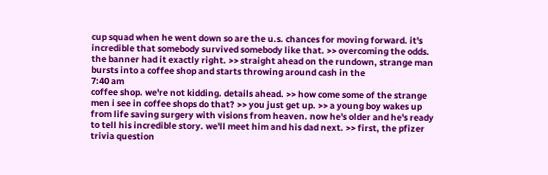cup squad when he went down so are the u.s. chances for moving forward. it's incredible that somebody survived somebody like that. >> overcoming the odds. the banner had it exactly right. >> straight ahead on the rundown, strange man bursts into a coffee shop and starts throwing around cash in the
7:40 am
coffee shop. we're not kidding. details ahead. >> how come some of the strange men i see in coffee shops do that? >> you just get up. >> a young boy wakes up from life saving surgery with visions from heaven. now he's older and he's ready to tell his incredible story. we'll meet him and his dad next. >> first, the pfizer trivia question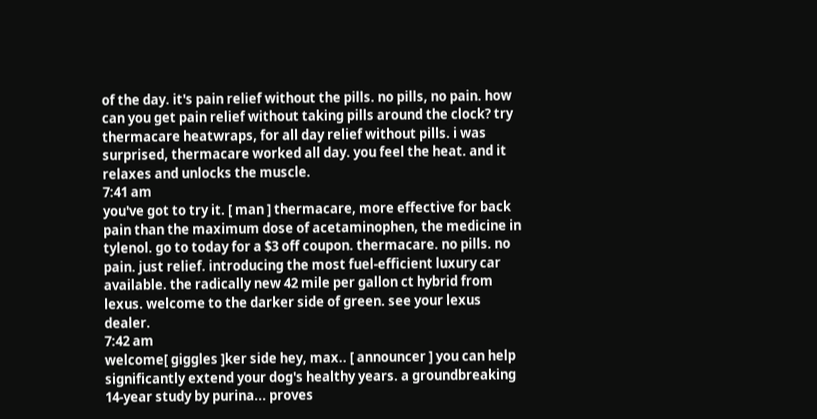of the day. it's pain relief without the pills. no pills, no pain. how can you get pain relief without taking pills around the clock? try thermacare heatwraps, for all day relief without pills. i was surprised, thermacare worked all day. you feel the heat. and it relaxes and unlocks the muscle.
7:41 am
you've got to try it. [ man ] thermacare, more effective for back pain than the maximum dose of acetaminophen, the medicine in tylenol. go to today for a $3 off coupon. thermacare. no pills. no pain. just relief. introducing the most fuel-efficient luxury car available. the radically new 42 mile per gallon ct hybrid from lexus. welcome to the darker side of green. see your lexus dealer.
7:42 am
welcome[ giggles ]ker side hey, max.. [ announcer ] you can help significantly extend your dog's healthy years. a groundbreaking 14-year study by purina... proves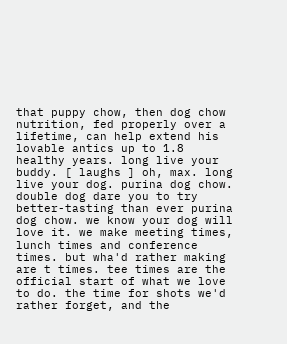that puppy chow, then dog chow nutrition, fed properly over a lifetime, can help extend his lovable antics up to 1.8 healthy years. long live your buddy. [ laughs ] oh, max. long live your dog. purina dog chow. double dog dare you to try better-tasting than ever purina dog chow. we know your dog will love it. we make meeting times, lunch times and conference times. but wha'd rather making are t times. tee times are the official start of what we love to do. the time for shots we'd rather forget, and the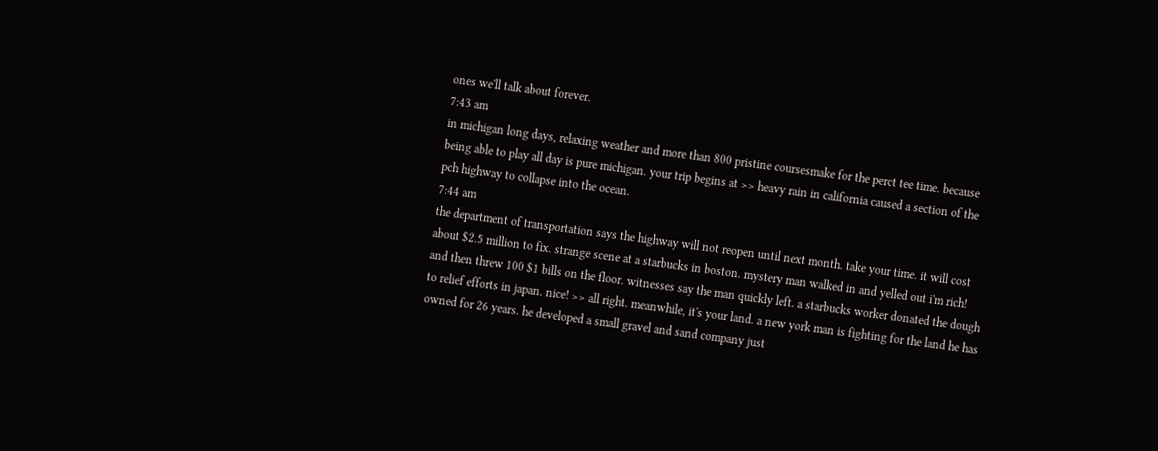ones we'll talk about forever.
7:43 am
in michigan long days, relaxing weather and more than 800 pristine coursesmake for the perct tee time. because being able to play all day is pure michigan. your trip begins at >> heavy rain in california caused a section of the pch highway to collapse into the ocean.
7:44 am
the department of transportation says the highway will not reopen until next month. take your time. it will cost about $2.5 million to fix. strange scene at a starbucks in boston. mystery man walked in and yelled out i'm rich! and then threw 100 $1 bills on the floor. witnesses say the man quickly left. a starbucks worker donated the dough to relief efforts in japan. nice! >> all right. meanwhile, it's your land. a new york man is fighting for the land he has owned for 26 years. he developed a small gravel and sand company just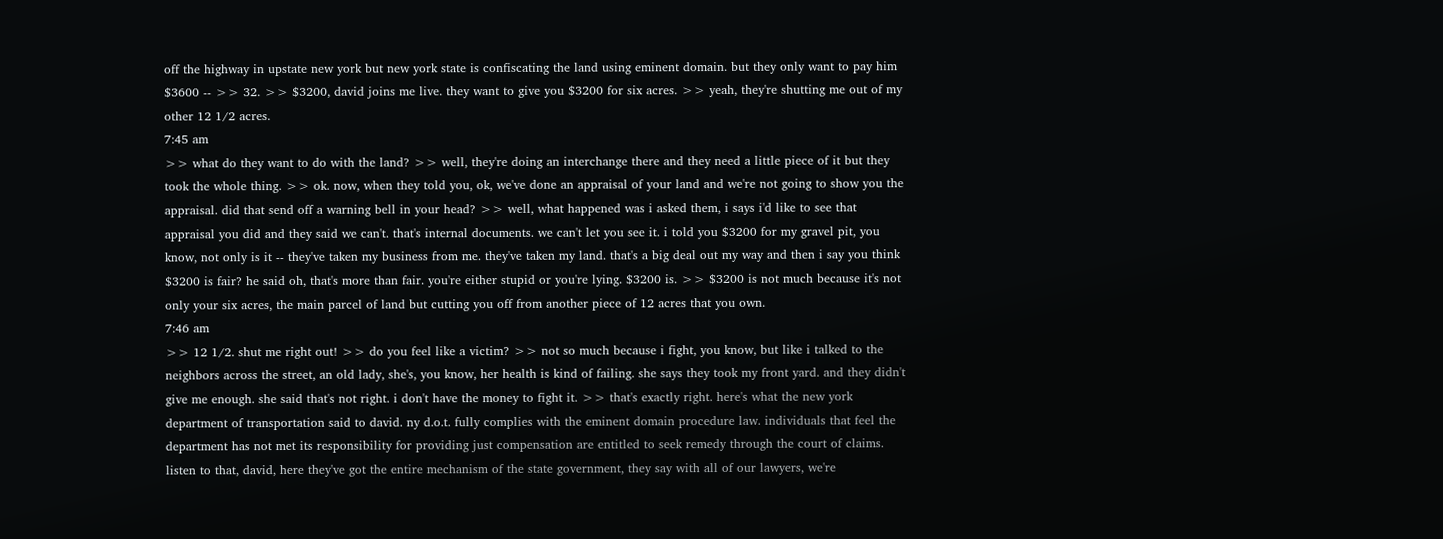off the highway in upstate new york but new york state is confiscating the land using eminent domain. but they only want to pay him $3600 -- >> 32. >> $3200, david joins me live. they want to give you $3200 for six acres. >> yeah, they're shutting me out of my other 12 1/2 acres.
7:45 am
>> what do they want to do with the land? >> well, they're doing an interchange there and they need a little piece of it but they took the whole thing. >> ok. now, when they told you, ok, we've done an appraisal of your land and we're not going to show you the appraisal. did that send off a warning bell in your head? >> well, what happened was i asked them, i says i'd like to see that appraisal you did and they said we can't. that's internal documents. we can't let you see it. i told you $3200 for my gravel pit, you know, not only is it -- they've taken my business from me. they've taken my land. that's a big deal out my way and then i say you think $3200 is fair? he said oh, that's more than fair. you're either stupid or you're lying. $3200 is. >> $3200 is not much because it's not only your six acres, the main parcel of land but cutting you off from another piece of 12 acres that you own.
7:46 am
>> 12 1/2. shut me right out! >> do you feel like a victim? >> not so much because i fight, you know, but like i talked to the neighbors across the street, an old lady, she's, you know, her health is kind of failing. she says they took my front yard. and they didn't give me enough. she said that's not right. i don't have the money to fight it. >> that's exactly right. here's what the new york department of transportation said to david. ny d.o.t. fully complies with the eminent domain procedure law. individuals that feel the department has not met its responsibility for providing just compensation are entitled to seek remedy through the court of claims. listen to that, david, here they've got the entire mechanism of the state government, they say with all of our lawyers, we're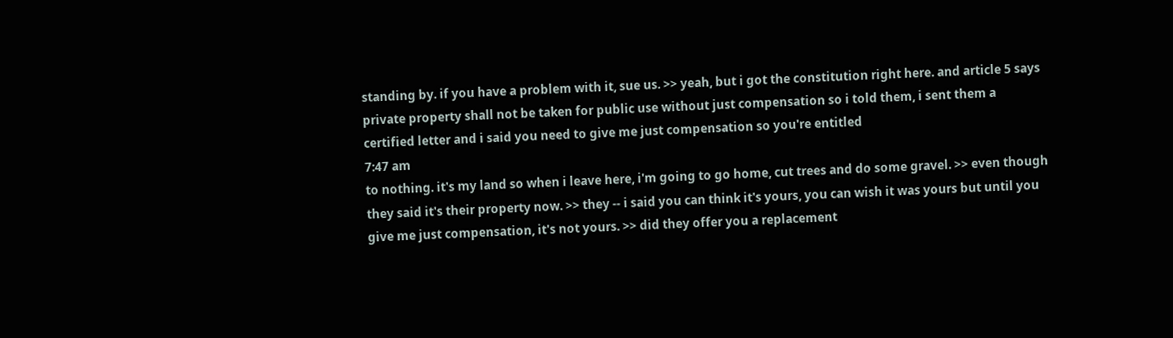standing by. if you have a problem with it, sue us. >> yeah, but i got the constitution right here. and article 5 says private property shall not be taken for public use without just compensation so i told them, i sent them a certified letter and i said you need to give me just compensation so you're entitled
7:47 am
to nothing. it's my land so when i leave here, i'm going to go home, cut trees and do some gravel. >> even though they said it's their property now. >> they -- i said you can think it's yours, you can wish it was yours but until you give me just compensation, it's not yours. >> did they offer you a replacement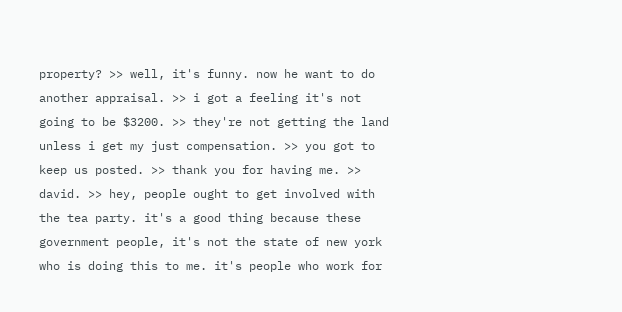property? >> well, it's funny. now he want to do another appraisal. >> i got a feeling it's not going to be $3200. >> they're not getting the land unless i get my just compensation. >> you got to keep us posted. >> thank you for having me. >> david. >> hey, people ought to get involved with the tea party. it's a good thing because these government people, it's not the state of new york who is doing this to me. it's people who work for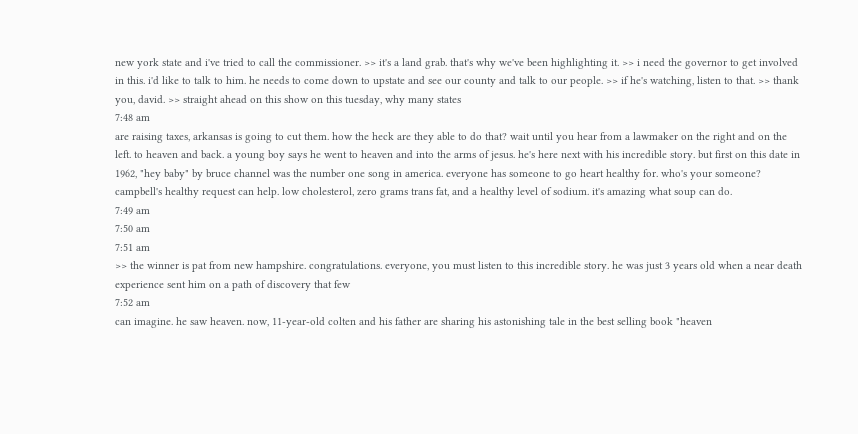new york state and i've tried to call the commissioner. >> it's a land grab. that's why we've been highlighting it. >> i need the governor to get involved in this. i'd like to talk to him. he needs to come down to upstate and see our county and talk to our people. >> if he's watching, listen to that. >> thank you, david. >> straight ahead on this show on this tuesday, why many states
7:48 am
are raising taxes, arkansas is going to cut them. how the heck are they able to do that? wait until you hear from a lawmaker on the right and on the left. to heaven and back. a young boy says he went to heaven and into the arms of jesus. he's here next with his incredible story. but first on this date in 1962, "hey baby" by bruce channel was the number one song in america. everyone has someone to go heart healthy for. who's your someone? campbell's healthy request can help. low cholesterol, zero grams trans fat, and a healthy level of sodium. it's amazing what soup can do.
7:49 am
7:50 am
7:51 am
>> the winner is pat from new hampshire. congratulations. everyone, you must listen to this incredible story. he was just 3 years old when a near death experience sent him on a path of discovery that few
7:52 am
can imagine. he saw heaven. now, 11-year-old colten and his father are sharing his astonishing tale in the best selling book "heaven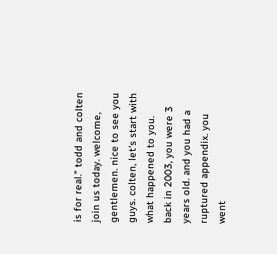is for real." todd and colten join us today. welcome, gentlemen. nice to see you guys. colten, let's start with what happened to you. back in 2003, you were 3 years old. and you had a ruptured appendix. you went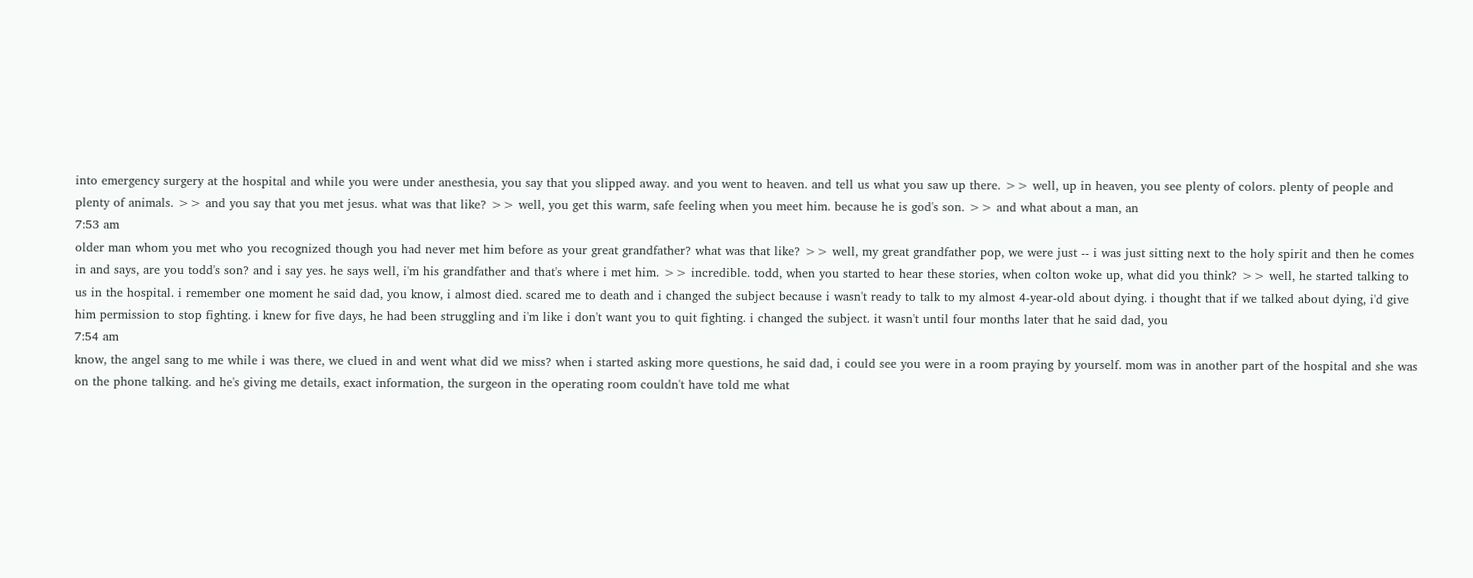into emergency surgery at the hospital and while you were under anesthesia, you say that you slipped away. and you went to heaven. and tell us what you saw up there. >> well, up in heaven, you see plenty of colors. plenty of people and plenty of animals. >> and you say that you met jesus. what was that like? >> well, you get this warm, safe feeling when you meet him. because he is god's son. >> and what about a man, an
7:53 am
older man whom you met who you recognized though you had never met him before as your great grandfather? what was that like? >> well, my great grandfather pop, we were just -- i was just sitting next to the holy spirit and then he comes in and says, are you todd's son? and i say yes. he says well, i'm his grandfather and that's where i met him. >> incredible. todd, when you started to hear these stories, when colton woke up, what did you think? >> well, he started talking to us in the hospital. i remember one moment he said dad, you know, i almost died. scared me to death and i changed the subject because i wasn't ready to talk to my almost 4-year-old about dying. i thought that if we talked about dying, i'd give him permission to stop fighting. i knew for five days, he had been struggling and i'm like i don't want you to quit fighting. i changed the subject. it wasn't until four months later that he said dad, you
7:54 am
know, the angel sang to me while i was there, we clued in and went what did we miss? when i started asking more questions, he said dad, i could see you were in a room praying by yourself. mom was in another part of the hospital and she was on the phone talking. and he's giving me details, exact information, the surgeon in the operating room couldn't have told me what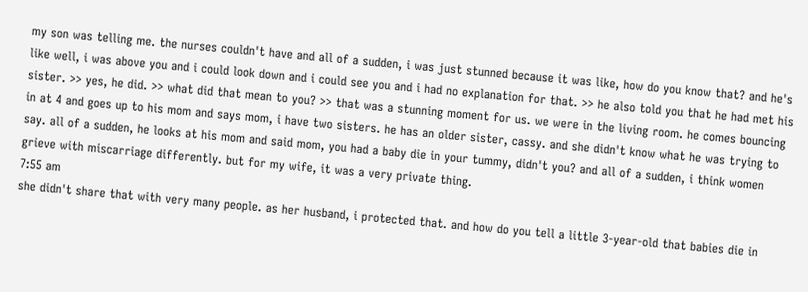my son was telling me. the nurses couldn't have and all of a sudden, i was just stunned because it was like, how do you know that? and he's like well, i was above you and i could look down and i could see you and i had no explanation for that. >> he also told you that he had met his sister. >> yes, he did. >> what did that mean to you? >> that was a stunning moment for us. we were in the living room. he comes bouncing in at 4 and goes up to his mom and says mom, i have two sisters. he has an older sister, cassy. and she didn't know what he was trying to say. all of a sudden, he looks at his mom and said mom, you had a baby die in your tummy, didn't you? and all of a sudden, i think women grieve with miscarriage differently. but for my wife, it was a very private thing.
7:55 am
she didn't share that with very many people. as her husband, i protected that. and how do you tell a little 3-year-old that babies die in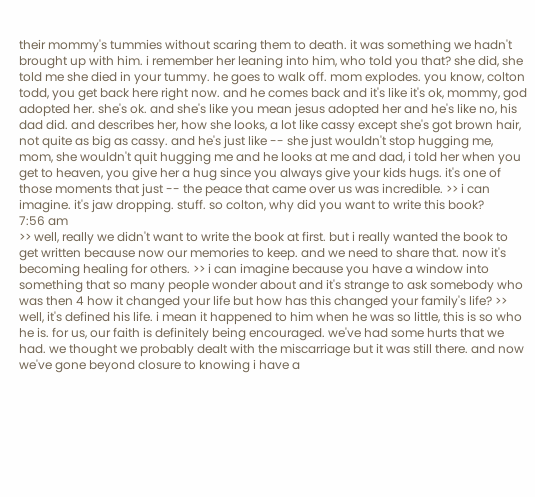their mommy's tummies without scaring them to death. it was something we hadn't brought up with him. i remember her leaning into him, who told you that? she did, she told me she died in your tummy. he goes to walk off. mom explodes. you know, colton todd, you get back here right now. and he comes back and it's like it's ok, mommy, god adopted her. she's ok. and she's like you mean jesus adopted her and he's like no, his dad did. and describes her, how she looks, a lot like cassy except she's got brown hair, not quite as big as cassy. and he's just like -- she just wouldn't stop hugging me, mom, she wouldn't quit hugging me and he looks at me and dad, i told her when you get to heaven, you give her a hug since you always give your kids hugs. it's one of those moments that just -- the peace that came over us was incredible. >> i can imagine. it's jaw dropping. stuff. so colton, why did you want to write this book?
7:56 am
>> well, really we didn't want to write the book at first. but i really wanted the book to get written because now our memories to keep. and we need to share that. now it's becoming healing for others. >> i can imagine because you have a window into something that so many people wonder about and it's strange to ask somebody who was then 4 how it changed your life but how has this changed your family's life? >> well, it's defined his life. i mean it happened to him when he was so little, this is so who he is. for us, our faith is definitely being encouraged. we've had some hurts that we had. we thought we probably dealt with the miscarriage but it was still there. and now we've gone beyond closure to knowing i have a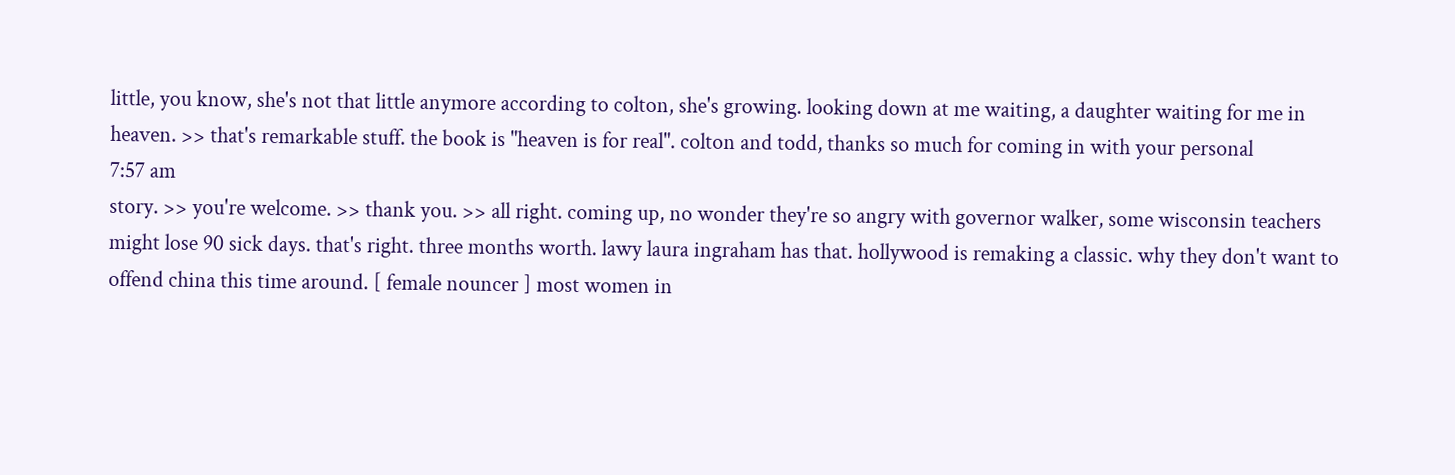little, you know, she's not that little anymore according to colton, she's growing. looking down at me waiting, a daughter waiting for me in heaven. >> that's remarkable stuff. the book is "heaven is for real". colton and todd, thanks so much for coming in with your personal
7:57 am
story. >> you're welcome. >> thank you. >> all right. coming up, no wonder they're so angry with governor walker, some wisconsin teachers might lose 90 sick days. that's right. three months worth. lawy laura ingraham has that. hollywood is remaking a classic. why they don't want to offend china this time around. [ female nouncer ] most women in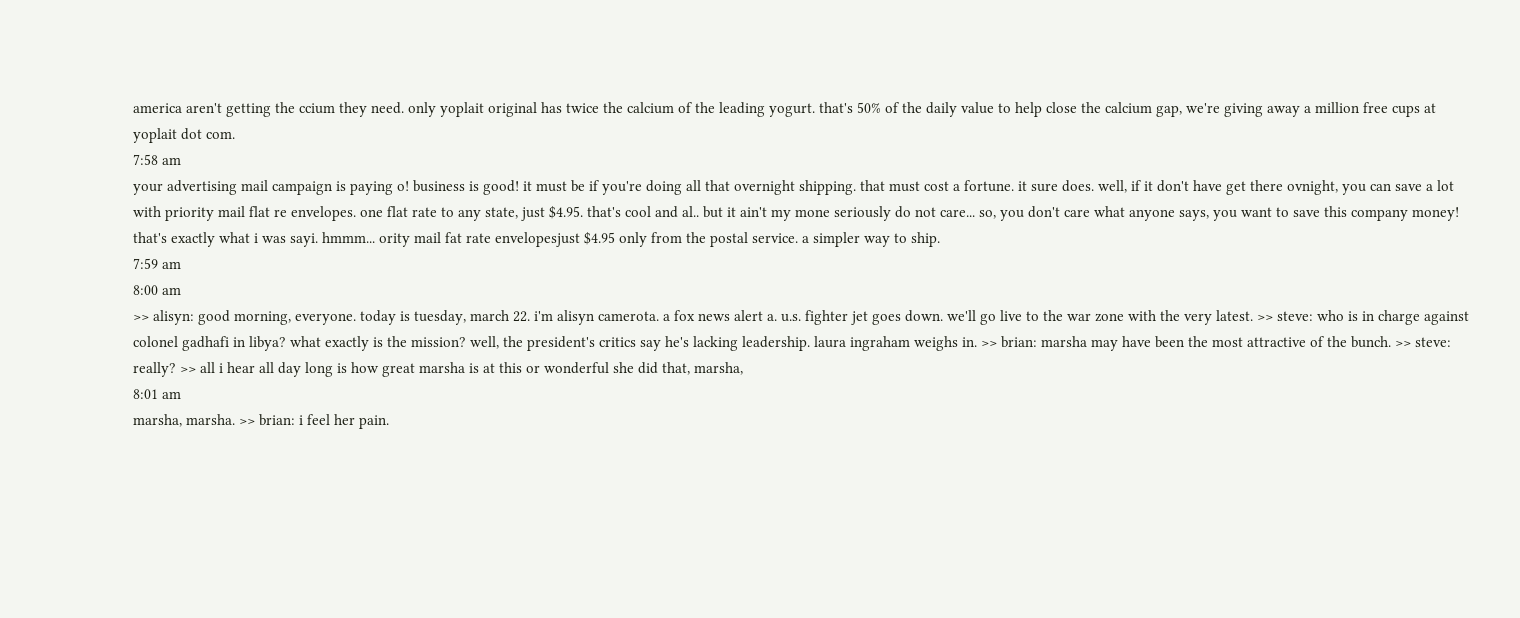america aren't getting the ccium they need. only yoplait original has twice the calcium of the leading yogurt. that's 50% of the daily value to help close the calcium gap, we're giving away a million free cups at yoplait dot com.
7:58 am
your advertising mail campaign is paying o! business is good! it must be if you're doing all that overnight shipping. that must cost a fortune. it sure does. well, if it don't have get there ovnight, you can save a lot with priority mail flat re envelopes. one flat rate to any state, just $4.95. that's cool and al.. but it ain't my mone seriously do not care... so, you don't care what anyone says, you want to save this company money! that's exactly what i was sayi. hmmm... ority mail fat rate envelopesjust $4.95 only from the postal service. a simpler way to ship.
7:59 am
8:00 am
>> alisyn: good morning, everyone. today is tuesday, march 22. i'm alisyn camerota. a fox news alert a. u.s. fighter jet goes down. we'll go live to the war zone with the very latest. >> steve: who is in charge against colonel gadhafi in libya? what exactly is the mission? well, the president's critics say he's lacking leadership. laura ingraham weighs in. >> brian: marsha may have been the most attractive of the bunch. >> steve: really? >> all i hear all day long is how great marsha is at this or wonderful she did that, marsha,
8:01 am
marsha, marsha. >> brian: i feel her pain.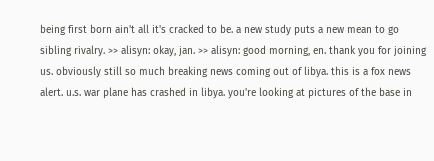being first born ain't all it's cracked to be. a new study puts a new mean to go sibling rivalry. >> alisyn: okay, jan. >> alisyn: good morning, en. thank you for joining us. obviously still so much breaking news coming out of libya. this is a fox news alert. u.s. war plane has crashed in libya. you're looking at pictures of the base in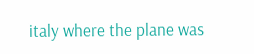italy where the plane was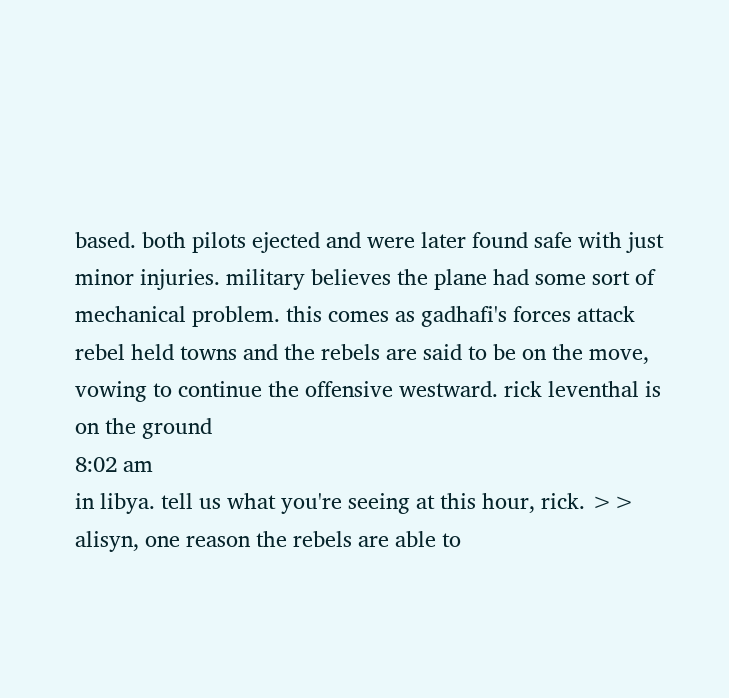based. both pilots ejected and were later found safe with just minor injuries. military believes the plane had some sort of mechanical problem. this comes as gadhafi's forces attack rebel held towns and the rebels are said to be on the move, vowing to continue the offensive westward. rick leventhal is on the ground
8:02 am
in libya. tell us what you're seeing at this hour, rick. >> alisyn, one reason the rebels are able to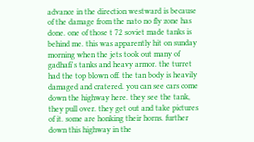advance in the direction westward is because of the damage from the nato no fly zone has done. one of those t 72 soviet made tanks is behind me. this was apparently hit on sunday morning when the jets took out many of gadhafi's tanks and heavy armor. the turret had the top blown off. the tan body is heavily damaged and cratered. you can see cars come down the highway here. they see the tank, they pull over. they get out and take pictures of it. some are honking their horns. further down this highway in the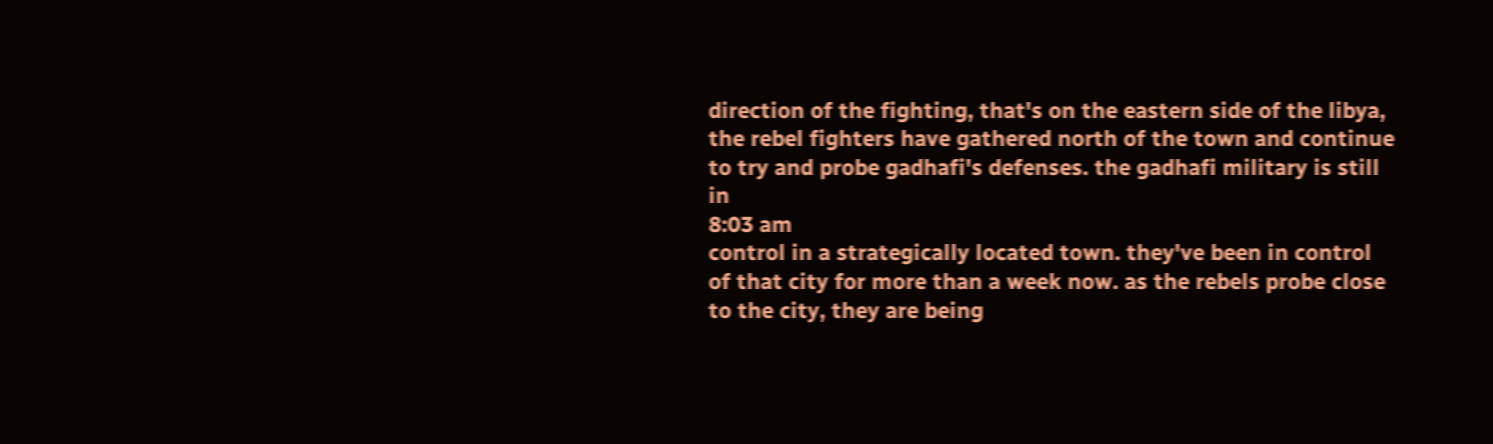direction of the fighting, that's on the eastern side of the libya, the rebel fighters have gathered north of the town and continue to try and probe gadhafi's defenses. the gadhafi military is still in
8:03 am
control in a strategically located town. they've been in control of that city for more than a week now. as the rebels probe close to the city, they are being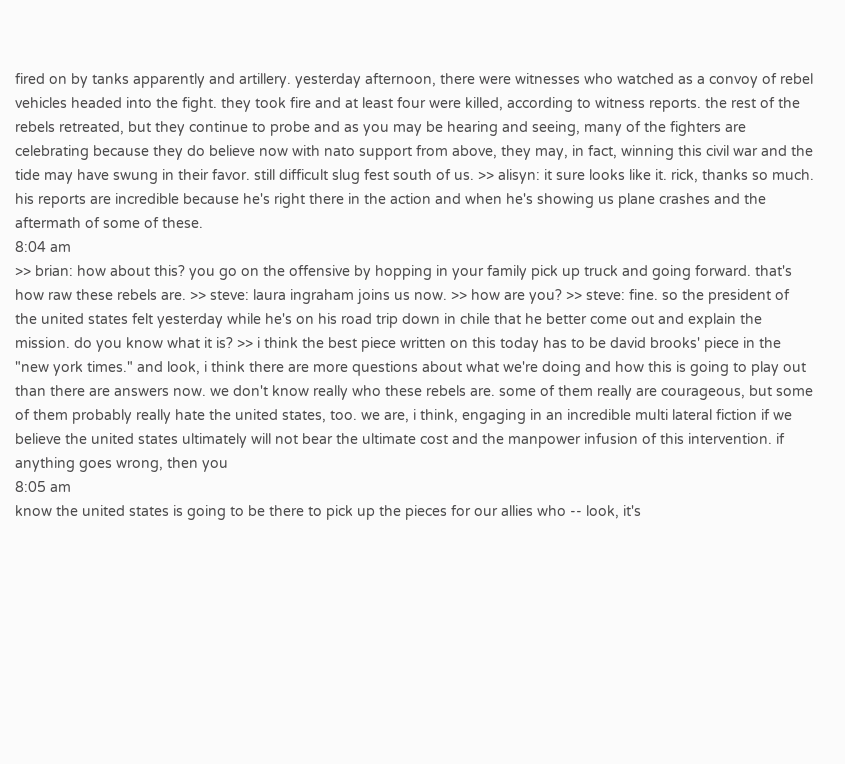fired on by tanks apparently and artillery. yesterday afternoon, there were witnesses who watched as a convoy of rebel vehicles headed into the fight. they took fire and at least four were killed, according to witness reports. the rest of the rebels retreated, but they continue to probe and as you may be hearing and seeing, many of the fighters are celebrating because they do believe now with nato support from above, they may, in fact, winning this civil war and the tide may have swung in their favor. still difficult slug fest south of us. >> alisyn: it sure looks like it. rick, thanks so much. his reports are incredible because he's right there in the action and when he's showing us plane crashes and the aftermath of some of these.
8:04 am
>> brian: how about this? you go on the offensive by hopping in your family pick up truck and going forward. that's how raw these rebels are. >> steve: laura ingraham joins us now. >> how are you? >> steve: fine. so the president of the united states felt yesterday while he's on his road trip down in chile that he better come out and explain the mission. do you know what it is? >> i think the best piece written on this today has to be david brooks' piece in the "new york times." and look, i think there are more questions about what we're doing and how this is going to play out than there are answers now. we don't know really who these rebels are. some of them really are courageous, but some of them probably really hate the united states, too. we are, i think, engaging in an incredible multi lateral fiction if we believe the united states ultimately will not bear the ultimate cost and the manpower infusion of this intervention. if anything goes wrong, then you
8:05 am
know the united states is going to be there to pick up the pieces for our allies who -- look, it's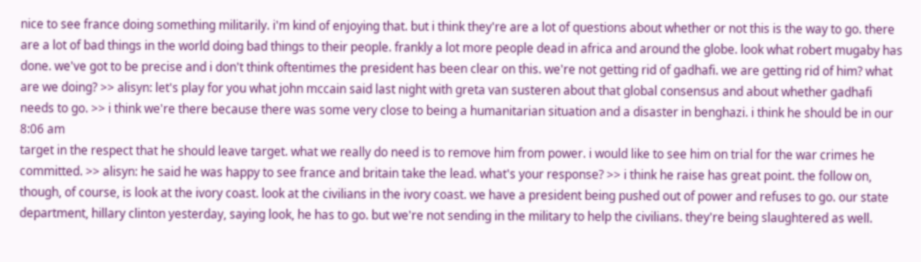nice to see france doing something militarily. i'm kind of enjoying that. but i think they're are a lot of questions about whether or not this is the way to go. there are a lot of bad things in the world doing bad things to their people. frankly a lot more people dead in africa and around the globe. look what robert mugaby has done. we've got to be precise and i don't think oftentimes the president has been clear on this. we're not getting rid of gadhafi. we are getting rid of him? what are we doing? >> alisyn: let's play for you what john mccain said last night with greta van susteren about that global consensus and about whether gadhafi needs to go. >> i think we're there because there was some very close to being a humanitarian situation and a disaster in benghazi. i think he should be in our
8:06 am
target in the respect that he should leave target. what we really do need is to remove him from power. i would like to see him on trial for the war crimes he committed. >> alisyn: he said he was happy to see france and britain take the lead. what's your response? >> i think he raise has great point. the follow on, though, of course, is look at the ivory coast. look at the civilians in the ivory coast. we have a president being pushed out of power and refuses to go. our state department, hillary clinton yesterday, saying look, he has to go. but we're not sending in the military to help the civilians. they're being slaughtered as well.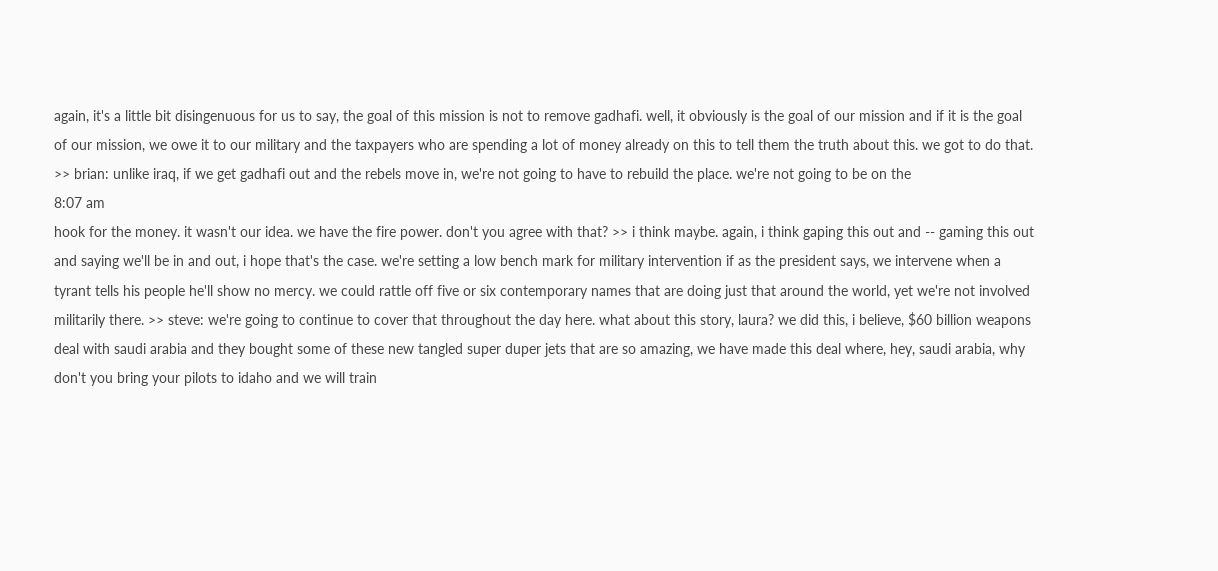again, it's a little bit disingenuous for us to say, the goal of this mission is not to remove gadhafi. well, it obviously is the goal of our mission and if it is the goal of our mission, we owe it to our military and the taxpayers who are spending a lot of money already on this to tell them the truth about this. we got to do that. >> brian: unlike iraq, if we get gadhafi out and the rebels move in, we're not going to have to rebuild the place. we're not going to be on the
8:07 am
hook for the money. it wasn't our idea. we have the fire power. don't you agree with that? >> i think maybe. again, i think gaping this out and -- gaming this out and saying we'll be in and out, i hope that's the case. we're setting a low bench mark for military intervention if as the president says, we intervene when a tyrant tells his people he'll show no mercy. we could rattle off five or six contemporary names that are doing just that around the world, yet we're not involved militarily there. >> steve: we're going to continue to cover that throughout the day here. what about this story, laura? we did this, i believe, $60 billion weapons deal with saudi arabia and they bought some of these new tangled super duper jets that are so amazing, we have made this deal where, hey, saudi arabia, why don't you bring your pilots to idaho and we will train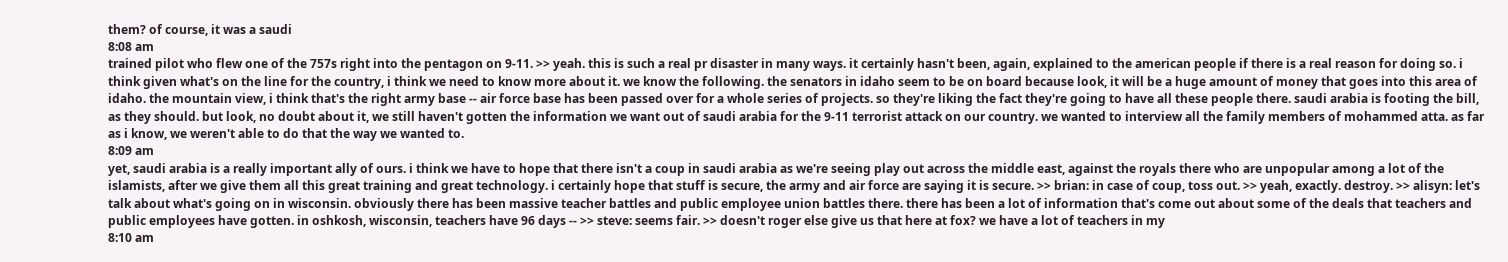them? of course, it was a saudi
8:08 am
trained pilot who flew one of the 757s right into the pentagon on 9-11. >> yeah. this is such a real pr disaster in many ways. it certainly hasn't been, again, explained to the american people if there is a real reason for doing so. i think given what's on the line for the country, i think we need to know more about it. we know the following. the senators in idaho seem to be on board because look, it will be a huge amount of money that goes into this area of idaho. the mountain view, i think that's the right army base -- air force base has been passed over for a whole series of projects. so they're liking the fact they're going to have all these people there. saudi arabia is footing the bill, as they should. but look, no doubt about it, we still haven't gotten the information we want out of saudi arabia for the 9-11 terrorist attack on our country. we wanted to interview all the family members of mohammed atta. as far as i know, we weren't able to do that the way we wanted to.
8:09 am
yet, saudi arabia is a really important ally of ours. i think we have to hope that there isn't a coup in saudi arabia as we're seeing play out across the middle east, against the royals there who are unpopular among a lot of the islamists, after we give them all this great training and great technology. i certainly hope that stuff is secure, the army and air force are saying it is secure. >> brian: in case of coup, toss out. >> yeah, exactly. destroy. >> alisyn: let's talk about what's going on in wisconsin. obviously there has been massive teacher battles and public employee union battles there. there has been a lot of information that's come out about some of the deals that teachers and public employees have gotten. in oshkosh, wisconsin, teachers have 96 days -- >> steve: seems fair. >> doesn't roger else give us that here at fox? we have a lot of teachers in my
8:10 am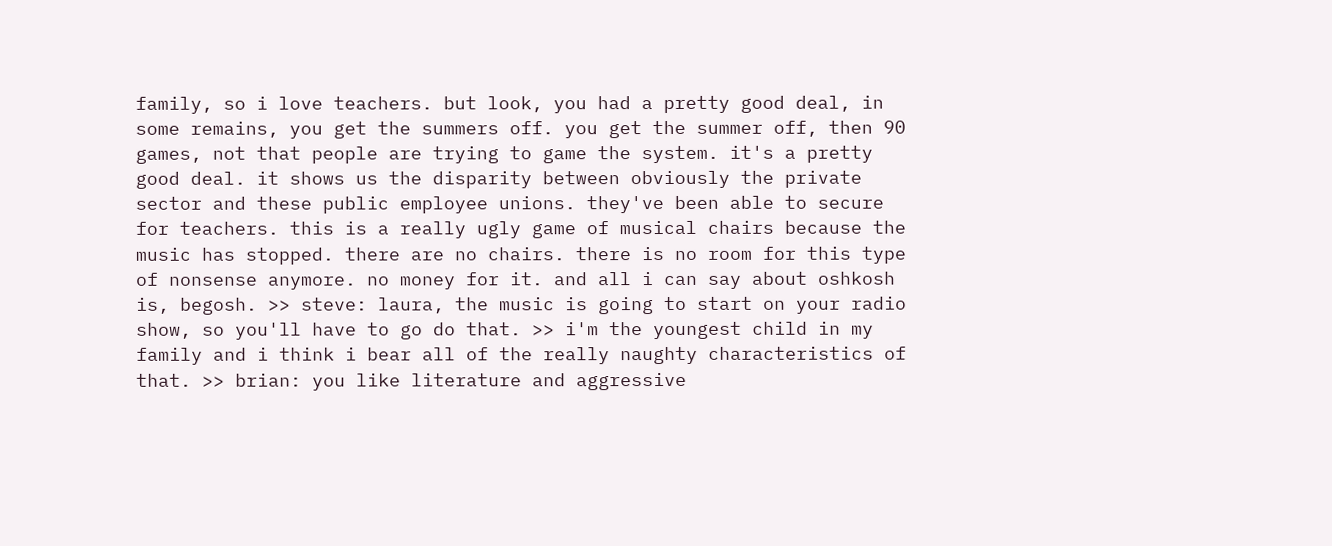family, so i love teachers. but look, you had a pretty good deal, in some remains, you get the summers off. you get the summer off, then 90 games, not that people are trying to game the system. it's a pretty good deal. it shows us the disparity between obviously the private sector and these public employee unions. they've been able to secure for teachers. this is a really ugly game of musical chairs because the music has stopped. there are no chairs. there is no room for this type of nonsense anymore. no money for it. and all i can say about oshkosh is, begosh. >> steve: laura, the music is going to start on your radio show, so you'll have to go do that. >> i'm the youngest child in my family and i think i bear all of the really naughty characteristics of that. >> brian: you like literature and aggressive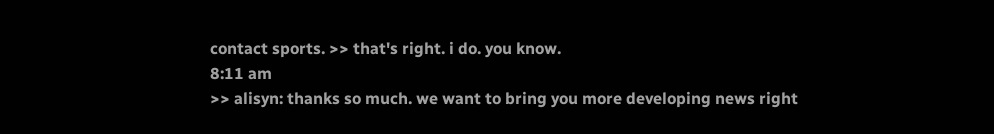contact sports. >> that's right. i do. you know.
8:11 am
>> alisyn: thanks so much. we want to bring you more developing news right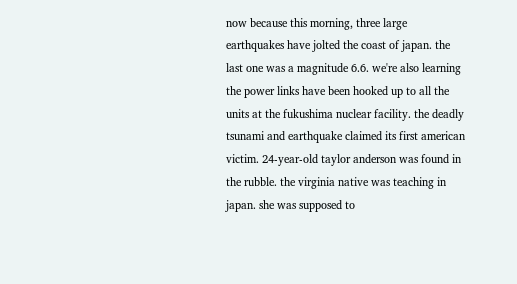now because this morning, three large earthquakes have jolted the coast of japan. the last one was a magnitude 6.6. we're also learning the power links have been hooked up to all the units at the fukushima nuclear facility. the deadly tsunami and earthquake claimed its first american victim. 24-year-old taylor anderson was found in the rubble. the virginia native was teaching in japan. she was supposed to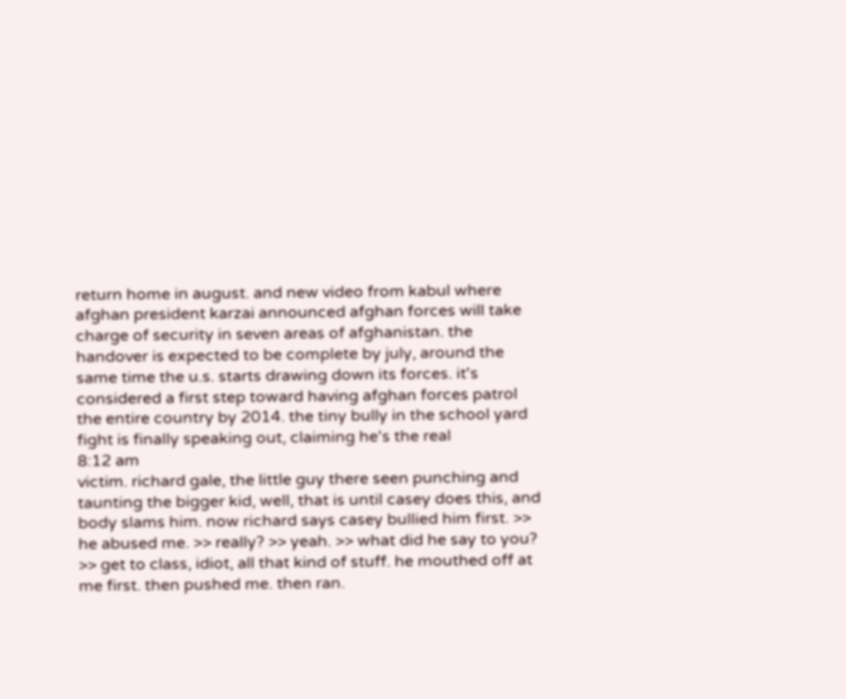return home in august. and new video from kabul where afghan president karzai announced afghan forces will take charge of security in seven areas of afghanistan. the handover is expected to be complete by july, around the same time the u.s. starts drawing down its forces. it's considered a first step toward having afghan forces patrol the entire country by 2014. the tiny bully in the school yard fight is finally speaking out, claiming he's the real
8:12 am
victim. richard gale, the little guy there seen punching and taunting the bigger kid, well, that is until casey does this, and body slams him. now richard says casey bullied him first. >> he abused me. >> really? >> yeah. >> what did he say to you? >> get to class, idiot, all that kind of stuff. he mouthed off at me first. then pushed me. then ran.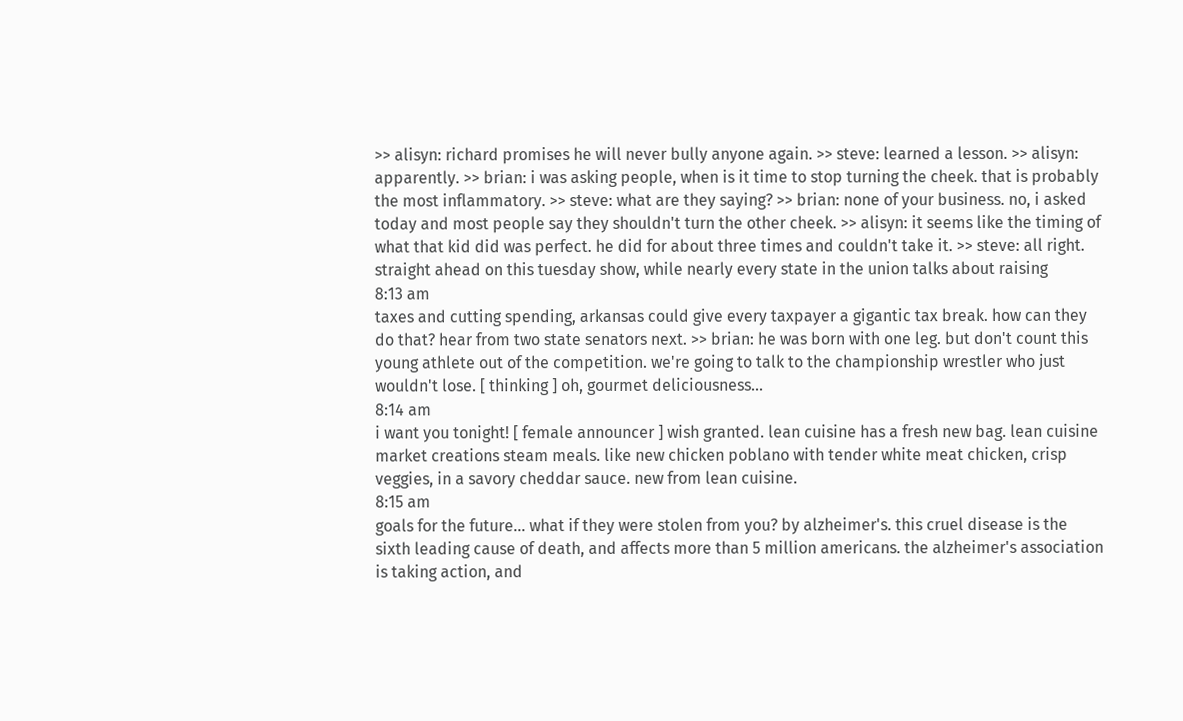>> alisyn: richard promises he will never bully anyone again. >> steve: learned a lesson. >> alisyn: apparently. >> brian: i was asking people, when is it time to stop turning the cheek. that is probably the most inflammatory. >> steve: what are they saying? >> brian: none of your business. no, i asked today and most people say they shouldn't turn the other cheek. >> alisyn: it seems like the timing of what that kid did was perfect. he did for about three times and couldn't take it. >> steve: all right. straight ahead on this tuesday show, while nearly every state in the union talks about raising
8:13 am
taxes and cutting spending, arkansas could give every taxpayer a gigantic tax break. how can they do that? hear from two state senators next. >> brian: he was born with one leg. but don't count this young athlete out of the competition. we're going to talk to the championship wrestler who just wouldn't lose. [ thinking ] oh, gourmet deliciousness...
8:14 am
i want you tonight! [ female announcer ] wish granted. lean cuisine has a fresh new bag. lean cuisine market creations steam meals. like new chicken poblano with tender white meat chicken, crisp veggies, in a savory cheddar sauce. new from lean cuisine.
8:15 am
goals for the future... what if they were stolen from you? by alzheimer's. this cruel disease is the sixth leading cause of death, and affects more than 5 million americans. the alzheimer's association is taking action, and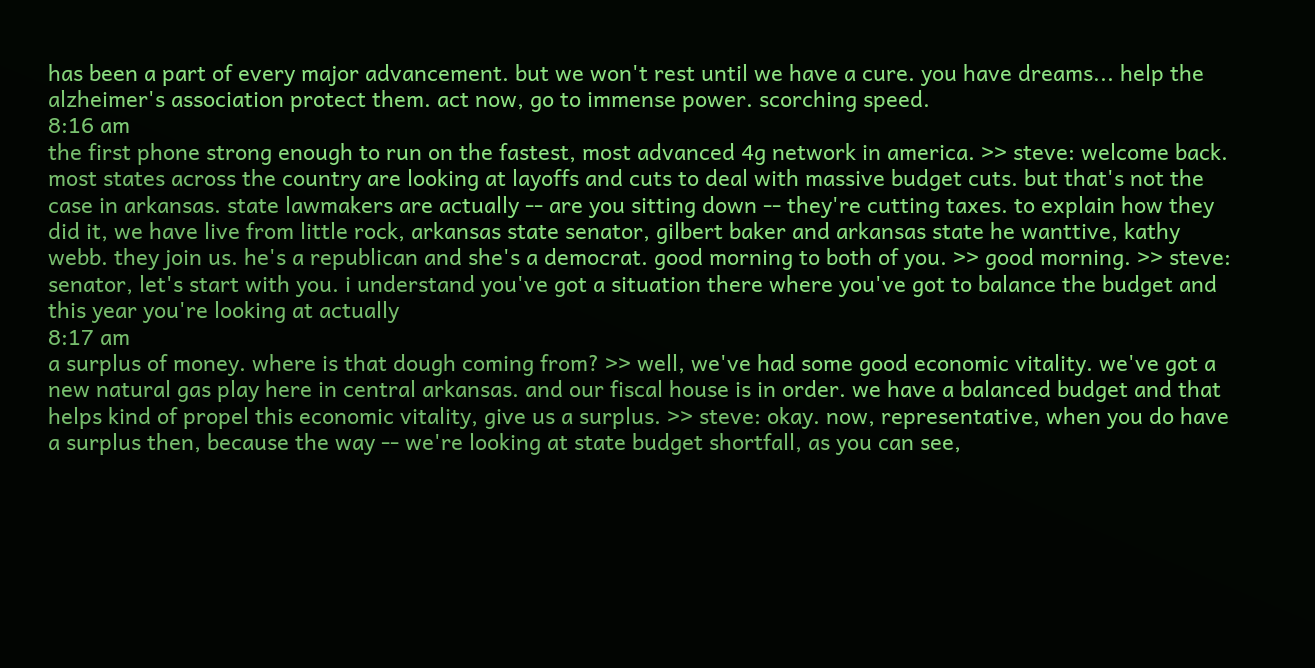has been a part of every major advancement. but we won't rest until we have a cure. you have dreams... help the alzheimer's association protect them. act now, go to immense power. scorching speed.
8:16 am
the first phone strong enough to run on the fastest, most advanced 4g network in america. >> steve: welcome back. most states across the country are looking at layoffs and cuts to deal with massive budget cuts. but that's not the case in arkansas. state lawmakers are actually -- are you sitting down -- they're cutting taxes. to explain how they did it, we have live from little rock, arkansas state senator, gilbert baker and arkansas state he wanttive, kathy webb. they join us. he's a republican and she's a democrat. good morning to both of you. >> good morning. >> steve: senator, let's start with you. i understand you've got a situation there where you've got to balance the budget and this year you're looking at actually
8:17 am
a surplus of money. where is that dough coming from? >> well, we've had some good economic vitality. we've got a new natural gas play here in central arkansas. and our fiscal house is in order. we have a balanced budget and that helps kind of propel this economic vitality, give us a surplus. >> steve: okay. now, representative, when you do have a surplus then, because the way -- we're looking at state budget shortfall, as you can see,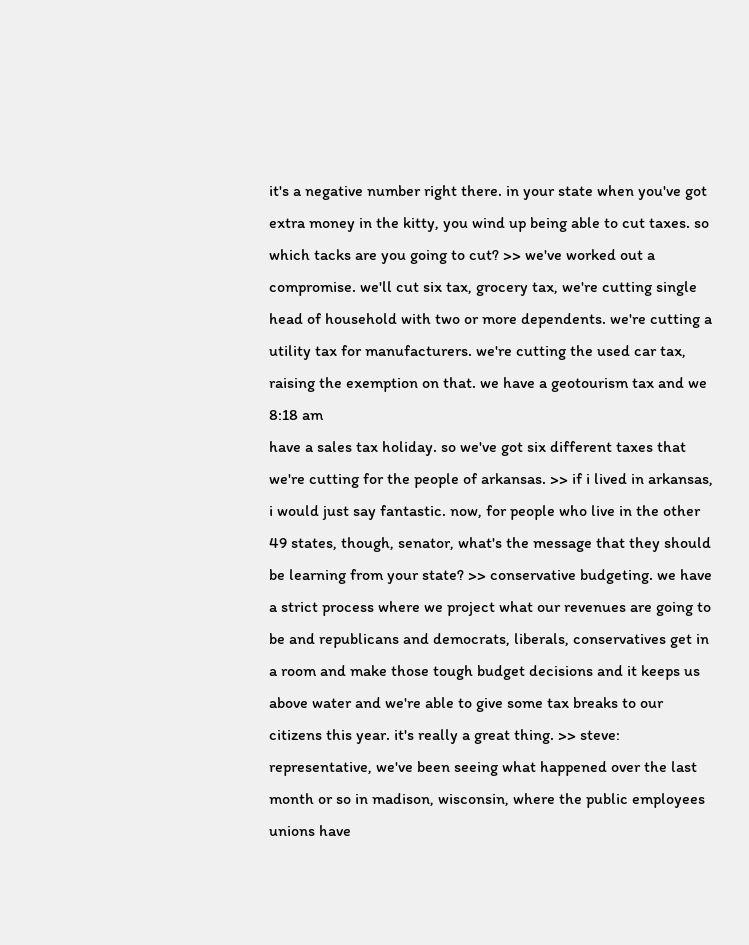it's a negative number right there. in your state when you've got extra money in the kitty, you wind up being able to cut taxes. so which tacks are you going to cut? >> we've worked out a compromise. we'll cut six tax, grocery tax, we're cutting single head of household with two or more dependents. we're cutting a utility tax for manufacturers. we're cutting the used car tax, raising the exemption on that. we have a geotourism tax and we
8:18 am
have a sales tax holiday. so we've got six different taxes that we're cutting for the people of arkansas. >> if i lived in arkansas, i would just say fantastic. now, for people who live in the other 49 states, though, senator, what's the message that they should be learning from your state? >> conservative budgeting. we have a strict process where we project what our revenues are going to be and republicans and democrats, liberals, conservatives get in a room and make those tough budget decisions and it keeps us above water and we're able to give some tax breaks to our citizens this year. it's really a great thing. >> steve: representative, we've been seeing what happened over the last month or so in madison, wisconsin, where the public employees unions have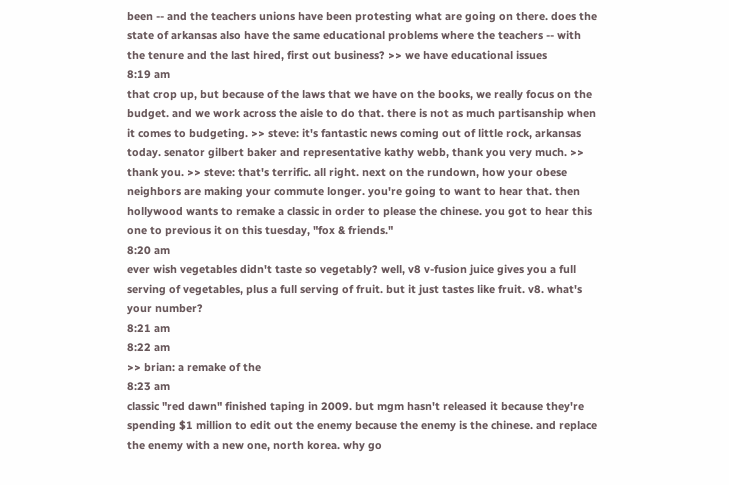been -- and the teachers unions have been protesting what are going on there. does the state of arkansas also have the same educational problems where the teachers -- with the tenure and the last hired, first out business? >> we have educational issues
8:19 am
that crop up, but because of the laws that we have on the books, we really focus on the budget. and we work across the aisle to do that. there is not as much partisanship when it comes to budgeting. >> steve: it's fantastic news coming out of little rock, arkansas today. senator gilbert baker and representative kathy webb, thank you very much. >> thank you. >> steve: that's terrific. all right. next on the rundown, how your obese neighbors are making your commute longer. you're going to want to hear that. then hollywood wants to remake a classic in order to please the chinese. you got to hear this one to previous it on this tuesday, "fox & friends."
8:20 am
ever wish vegetables didn't taste so vegetably? well, v8 v-fusion juice gives you a full serving of vegetables, plus a full serving of fruit. but it just tastes like fruit. v8. what's your number?
8:21 am
8:22 am
>> brian: a remake of the
8:23 am
classic "red dawn" finished taping in 2009. but mgm hasn't released it because they're spending $1 million to edit out the enemy because the enemy is the chinese. and replace the enemy with a new one, north korea. why go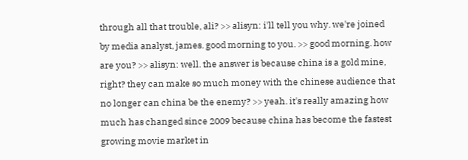through all that trouble, ali? >> alisyn: i'll tell you why. we're joined by media analyst, james. good morning to you. >> good morning. how are you? >> alisyn: well. the answer is because china is a gold mine, right? they can make so much money with the chinese audience that no longer can china be the enemy? >> yeah. it's really amazing how much has changed since 2009 because china has become the fastest growing movie market in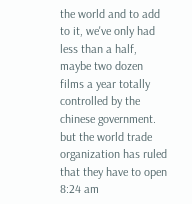the world and to add to it, we've only had less than a half, maybe two dozen films a year totally controlled by the chinese government. but the world trade organization has ruled that they have to open
8:24 am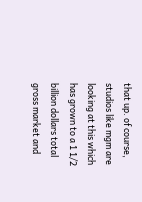that up. of course, studios like mgm are looking at this which has grown to a 1 1/2 billion dollars total gross market and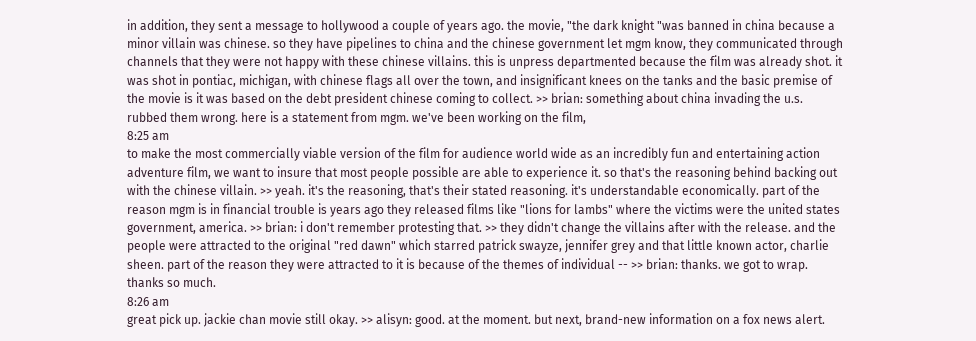in addition, they sent a message to hollywood a couple of years ago. the movie, "the dark knight "was banned in china because a minor villain was chinese. so they have pipelines to china and the chinese government let mgm know, they communicated through channels that they were not happy with these chinese villains. this is unpress departmented because the film was already shot. it was shot in pontiac, michigan, with chinese flags all over the town, and insignificant knees on the tanks and the basic premise of the movie is it was based on the debt president chinese coming to collect. >> brian: something about china invading the u.s. rubbed them wrong. here is a statement from mgm. we've been working on the film,
8:25 am
to make the most commercially viable version of the film for audience world wide as an incredibly fun and entertaining action adventure film, we want to insure that most people possible are able to experience it. so that's the reasoning behind backing out with the chinese villain. >> yeah. it's the reasoning, that's their stated reasoning. it's understandable economically. part of the reason mgm is in financial trouble is years ago they released films like "lions for lambs" where the victims were the united states government, america. >> brian: i don't remember protesting that. >> they didn't change the villains after with the release. and the people were attracted to the original "red dawn" which starred patrick swayze, jennifer grey and that little known actor, charlie sheen. part of the reason they were attracted to it is because of the themes of individual -- >> brian: thanks. we got to wrap. thanks so much.
8:26 am
great pick up. jackie chan movie still okay. >> alisyn: good. at the moment. but next, brand-new information on a fox news alert.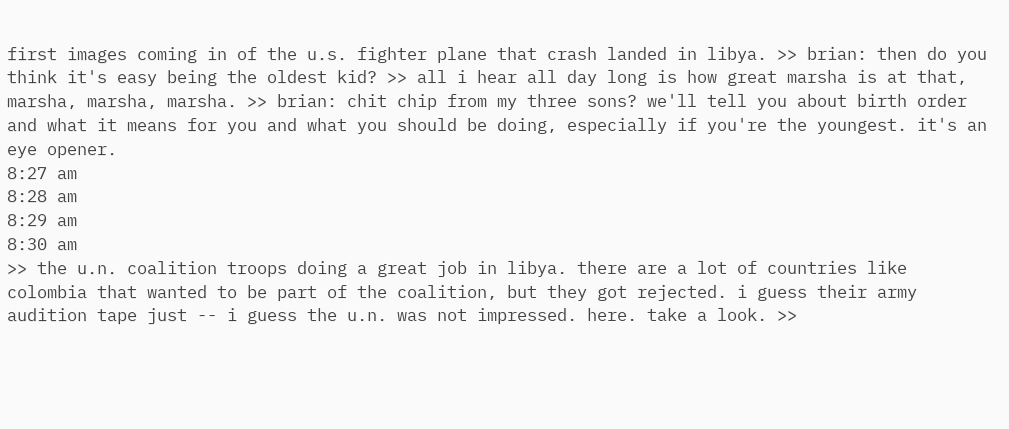first images coming in of the u.s. fighter plane that crash landed in libya. >> brian: then do you think it's easy being the oldest kid? >> all i hear all day long is how great marsha is at that, marsha, marsha, marsha. >> brian: chit chip from my three sons? we'll tell you about birth order and what it means for you and what you should be doing, especially if you're the youngest. it's an eye opener.
8:27 am
8:28 am
8:29 am
8:30 am
>> the u.n. coalition troops doing a great job in libya. there are a lot of countries like colombia that wanted to be part of the coalition, but they got rejected. i guess their army audition tape just -- i guess the u.n. was not impressed. here. take a look. >>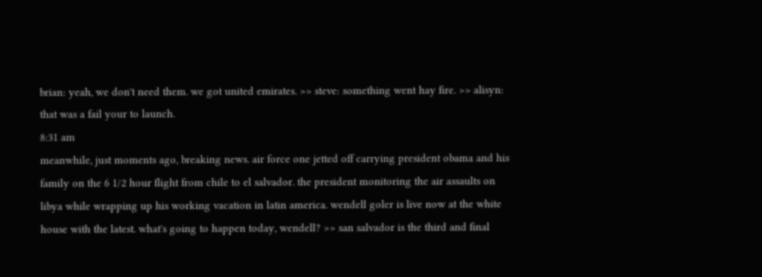brian: yeah, we don't need them. we got united emirates. >> steve: something went hay fire. >> alisyn: that was a fail your to launch.
8:31 am
meanwhile, just moments ago, breaking news. air force one jetted off carrying president obama and his family on the 6 1/2 hour flight from chile to el salvador. the president monitoring the air assaults on libya while wrapping up his working vacation in latin america. wendell goler is live now at the white house with the latest. what's going to happen today, wendell? >> san salvador is the third and final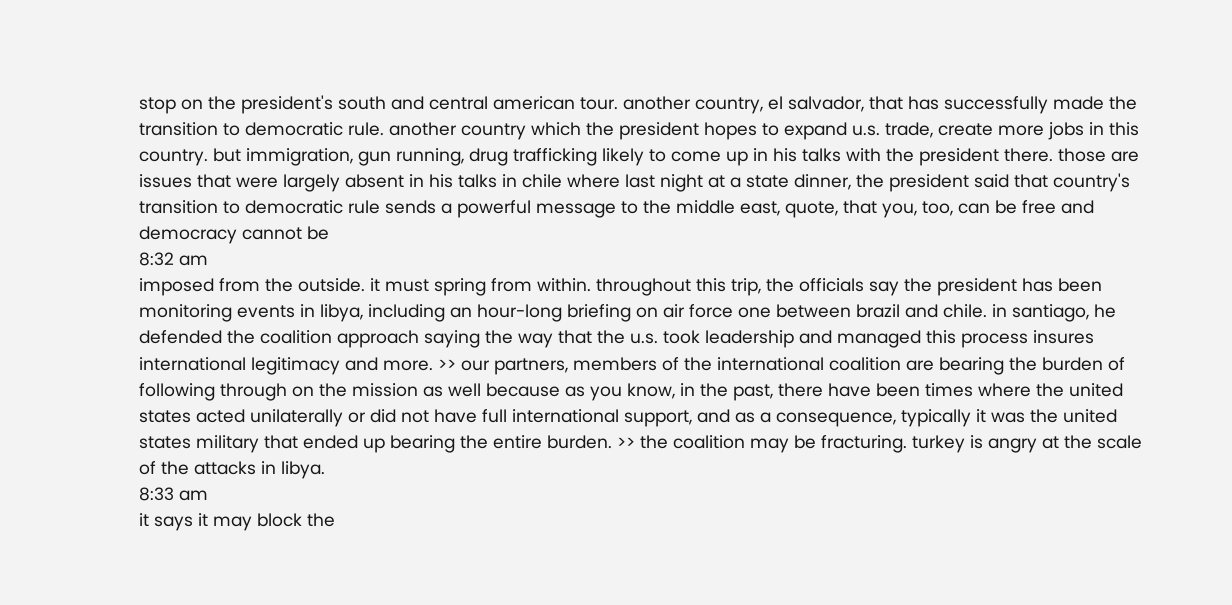stop on the president's south and central american tour. another country, el salvador, that has successfully made the transition to democratic rule. another country which the president hopes to expand u.s. trade, create more jobs in this country. but immigration, gun running, drug trafficking likely to come up in his talks with the president there. those are issues that were largely absent in his talks in chile where last night at a state dinner, the president said that country's transition to democratic rule sends a powerful message to the middle east, quote, that you, too, can be free and democracy cannot be
8:32 am
imposed from the outside. it must spring from within. throughout this trip, the officials say the president has been monitoring events in libya, including an hour-long briefing on air force one between brazil and chile. in santiago, he defended the coalition approach saying the way that the u.s. took leadership and managed this process insures international legitimacy and more. >> our partners, members of the international coalition are bearing the burden of following through on the mission as well because as you know, in the past, there have been times where the united states acted unilaterally or did not have full international support, and as a consequence, typically it was the united states military that ended up bearing the entire burden. >> the coalition may be fracturing. turkey is angry at the scale of the attacks in libya.
8:33 am
it says it may block the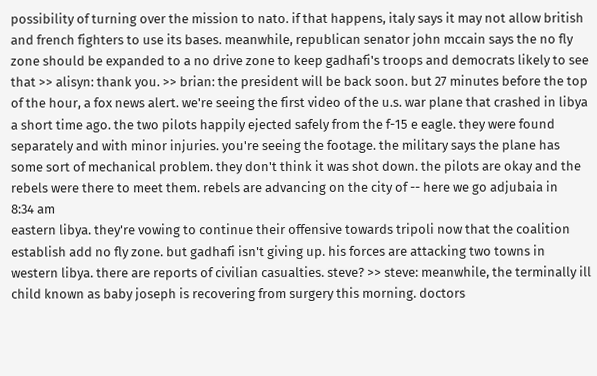possibility of turning over the mission to nato. if that happens, italy says it may not allow british and french fighters to use its bases. meanwhile, republican senator john mccain says the no fly zone should be expanded to a no drive zone to keep gadhafi's troops and democrats likely to see that >> alisyn: thank you. >> brian: the president will be back soon. but 27 minutes before the top of the hour, a fox news alert. we're seeing the first video of the u.s. war plane that crashed in libya a short time ago. the two pilots happily ejected safely from the f-15 e eagle. they were found separately and with minor injuries. you're seeing the footage. the military says the plane has some sort of mechanical problem. they don't think it was shot down. the pilots are okay and the rebels were there to meet them. rebels are advancing on the city of -- here we go adjubaia in
8:34 am
eastern libya. they're vowing to continue their offensive towards tripoli now that the coalition establish add no fly zone. but gadhafi isn't giving up. his forces are attacking two towns in western libya. there are reports of civilian casualties. steve? >> steve: meanwhile, the terminally ill child known as baby joseph is recovering from surgery this morning. doctors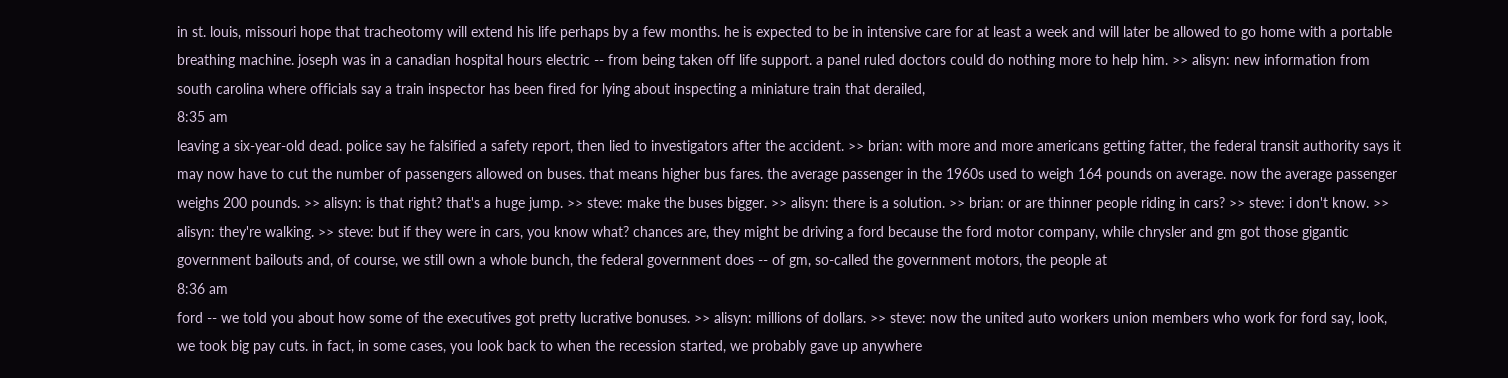in st. louis, missouri hope that tracheotomy will extend his life perhaps by a few months. he is expected to be in intensive care for at least a week and will later be allowed to go home with a portable breathing machine. joseph was in a canadian hospital hours electric -- from being taken off life support. a panel ruled doctors could do nothing more to help him. >> alisyn: new information from south carolina where officials say a train inspector has been fired for lying about inspecting a miniature train that derailed,
8:35 am
leaving a six-year-old dead. police say he falsified a safety report, then lied to investigators after the accident. >> brian: with more and more americans getting fatter, the federal transit authority says it may now have to cut the number of passengers allowed on buses. that means higher bus fares. the average passenger in the 1960s used to weigh 164 pounds on average. now the average passenger weighs 200 pounds. >> alisyn: is that right? that's a huge jump. >> steve: make the buses bigger. >> alisyn: there is a solution. >> brian: or are thinner people riding in cars? >> steve: i don't know. >> alisyn: they're walking. >> steve: but if they were in cars, you know what? chances are, they might be driving a ford because the ford motor company, while chrysler and gm got those gigantic government bailouts and, of course, we still own a whole bunch, the federal government does -- of gm, so-called the government motors, the people at
8:36 am
ford -- we told you about how some of the executives got pretty lucrative bonuses. >> alisyn: millions of dollars. >> steve: now the united auto workers union members who work for ford say, look, we took big pay cuts. in fact, in some cases, you look back to when the recession started, we probably gave up anywhere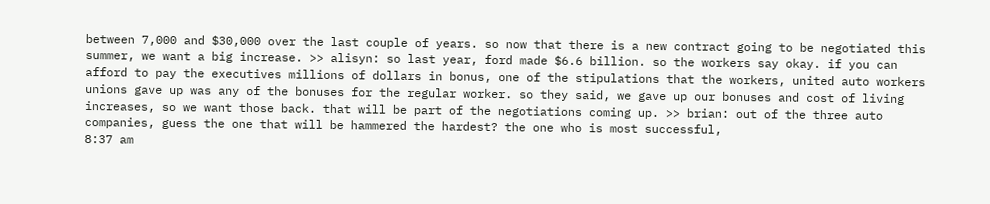between 7,000 and $30,000 over the last couple of years. so now that there is a new contract going to be negotiated this summer, we want a big increase. >> alisyn: so last year, ford made $6.6 billion. so the workers say okay. if you can afford to pay the executives millions of dollars in bonus, one of the stipulations that the workers, united auto workers unions gave up was any of the bonuses for the regular worker. so they said, we gave up our bonuses and cost of living increases, so we want those back. that will be part of the negotiations coming up. >> brian: out of the three auto companies, guess the one that will be hammered the hardest? the one who is most successful,
8:37 am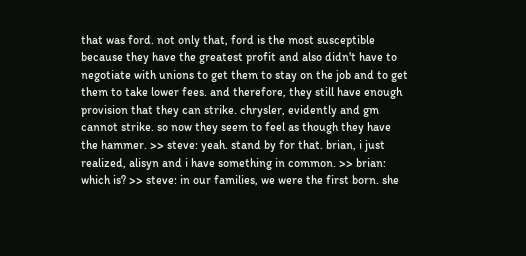that was ford. not only that, ford is the most susceptible because they have the greatest profit and also didn't have to negotiate with unions to get them to stay on the job and to get them to take lower fees. and therefore, they still have enough provision that they can strike. chrysler, evidently and gm cannot strike. so now they seem to feel as though they have the hammer. >> steve: yeah. stand by for that. brian, i just realized, alisyn and i have something in common. >> brian: which is? >> steve: in our families, we were the first born. she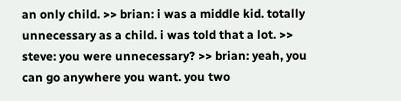an only child. >> brian: i was a middle kid. totally unnecessary as a child. i was told that a lot. >> steve: you were unnecessary? >> brian: yeah, you can go anywhere you want. you two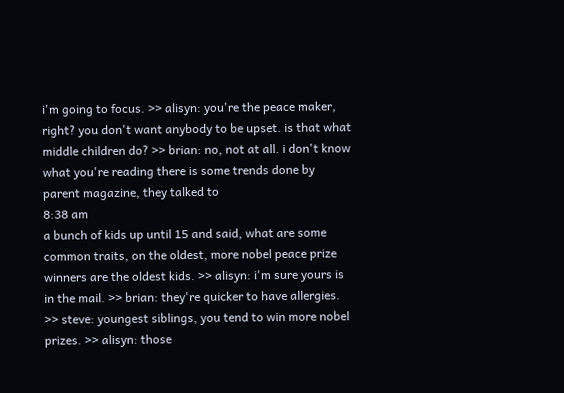i'm going to focus. >> alisyn: you're the peace maker, right? you don't want anybody to be upset. is that what middle children do? >> brian: no, not at all. i don't know what you're reading there is some trends done by parent magazine, they talked to
8:38 am
a bunch of kids up until 15 and said, what are some common traits, on the oldest, more nobel peace prize winners are the oldest kids. >> alisyn: i'm sure yours is in the mail. >> brian: they're quicker to have allergies. >> steve: youngest siblings, you tend to win more nobel prizes. >> alisyn: those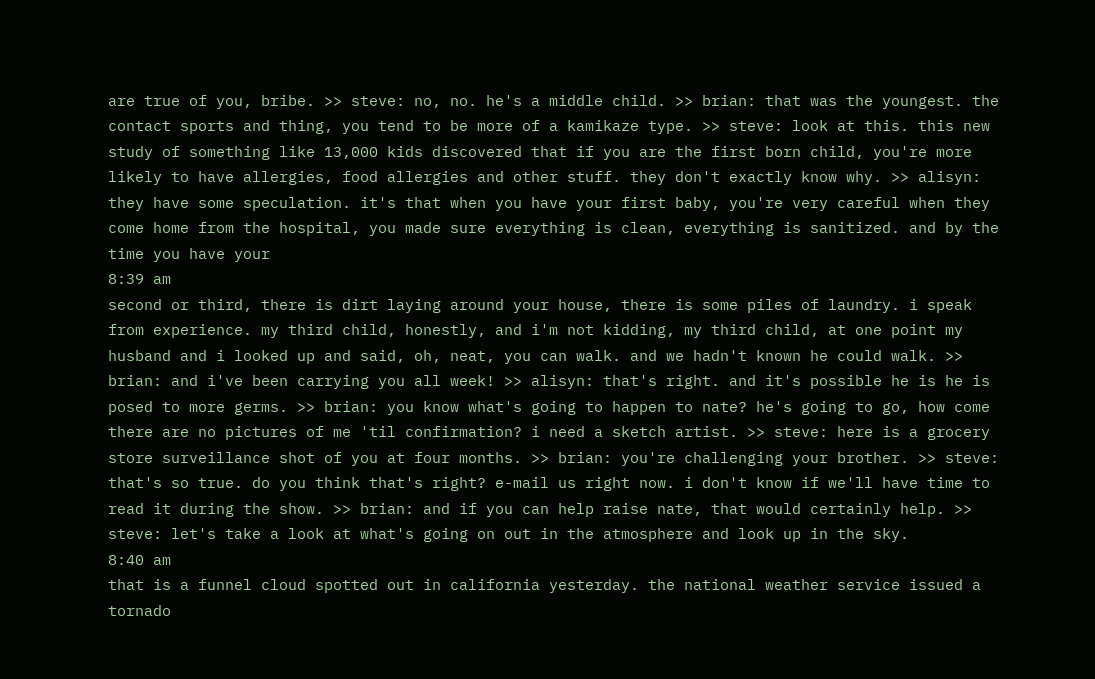are true of you, bribe. >> steve: no, no. he's a middle child. >> brian: that was the youngest. the contact sports and thing, you tend to be more of a kamikaze type. >> steve: look at this. this new study of something like 13,000 kids discovered that if you are the first born child, you're more likely to have allergies, food allergies and other stuff. they don't exactly know why. >> alisyn: they have some speculation. it's that when you have your first baby, you're very careful when they come home from the hospital, you made sure everything is clean, everything is sanitized. and by the time you have your
8:39 am
second or third, there is dirt laying around your house, there is some piles of laundry. i speak from experience. my third child, honestly, and i'm not kidding, my third child, at one point my husband and i looked up and said, oh, neat, you can walk. and we hadn't known he could walk. >> brian: and i've been carrying you all week! >> alisyn: that's right. and it's possible he is he is posed to more germs. >> brian: you know what's going to happen to nate? he's going to go, how come there are no pictures of me 'til confirmation? i need a sketch artist. >> steve: here is a grocery store surveillance shot of you at four months. >> brian: you're challenging your brother. >> steve: that's so true. do you think that's right? e-mail us right now. i don't know if we'll have time to read it during the show. >> brian: and if you can help raise nate, that would certainly help. >> steve: let's take a look at what's going on out in the atmosphere and look up in the sky.
8:40 am
that is a funnel cloud spotted out in california yesterday. the national weather service issued a tornado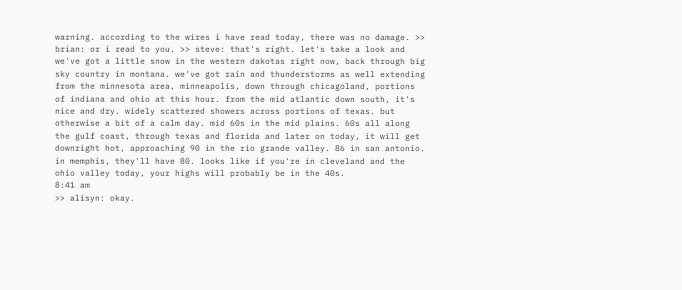warning. according to the wires i have read today, there was no damage. >> brian: or i read to you. >> steve: that's right. let's take a look and we've got a little snow in the western dakotas right now, back through big sky country in montana. we've got rain and thunderstorms as well extending from the minnesota area, minneapolis, down through chicagoland, portions of indiana and ohio at this hour. from the mid atlantic down south, it's nice and dry. widely scattered showers across portions of texas. but otherwise a bit of a calm day. mid 60s in the mid plains. 60s all along the gulf coast, through texas and florida and later on today, it will get downright hot, approaching 90 in the rio grande valley. 86 in san antonio. in memphis, they'll have 80. looks like if you're in cleveland and the ohio valley today, your highs will probably be in the 40s.
8:41 am
>> alisyn: okay.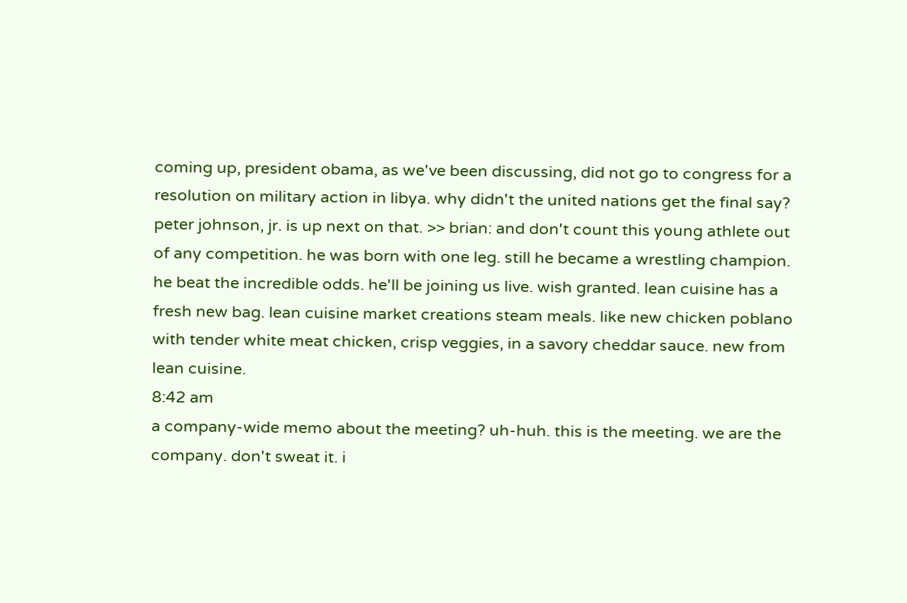coming up, president obama, as we've been discussing, did not go to congress for a resolution on military action in libya. why didn't the united nations get the final say? peter johnson, jr. is up next on that. >> brian: and don't count this young athlete out of any competition. he was born with one leg. still he became a wrestling champion. he beat the incredible odds. he'll be joining us live. wish granted. lean cuisine has a fresh new bag. lean cuisine market creations steam meals. like new chicken poblano with tender white meat chicken, crisp veggies, in a savory cheddar sauce. new from lean cuisine.
8:42 am
a company-wide memo about the meeting? uh-huh. this is the meeting. we are the company. don't sweat it. i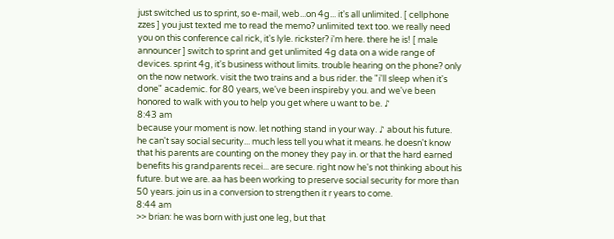just switched us to sprint, so e-mail, web...on 4g... it's all unlimited. [ cellphone zzes ] you just texted me to read the memo? unlimited text too. we really need you on this conference cal rick, it's lyle. rickster? i'm here. there he is! [ male announcer ] switch to sprint and get unlimited 4g data on a wide range of devices. sprint 4g, it's business without limits. trouble hearing on the phone? only on the now network. visit the two trains and a bus rider. the "i'll sleep when it's done" academic. for 80 years, we've been inspireby you. and we've been honored to walk with you to help you get where u want to be. ♪
8:43 am
because your moment is now. let nothing stand in your way. ♪ about his future. he can't say social security... much less tell you what it means. he doesn't know that his parents are counting on the money they pay in. or that the hard earned benefits his grandparents recei... are secure. right now he's not thinking about his future. but we are. aa has been working to preserve social security for more than 50 years. join us in a conversion to strengthen it r years to come.
8:44 am
>> brian: he was born with just one leg, but that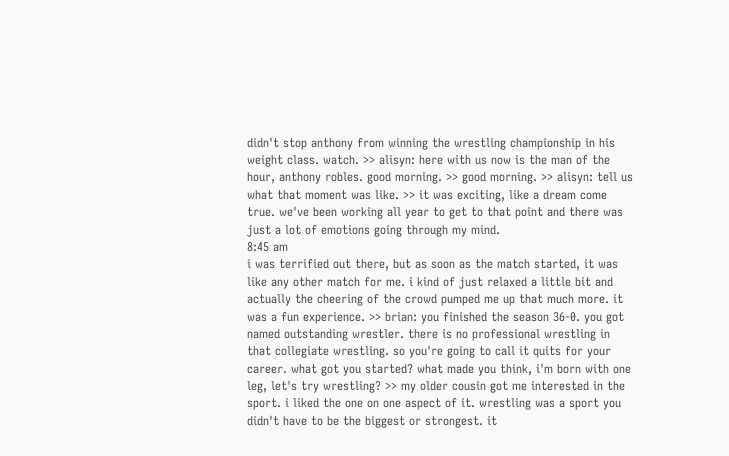didn't stop anthony from winning the wrestling championship in his weight class. watch. >> alisyn: here with us now is the man of the hour, anthony robles. good morning. >> good morning. >> alisyn: tell us what that moment was like. >> it was exciting, like a dream come true. we've been working all year to get to that point and there was just a lot of emotions going through my mind.
8:45 am
i was terrified out there, but as soon as the match started, it was like any other match for me. i kind of just relaxed a little bit and actually the cheering of the crowd pumped me up that much more. it was a fun experience. >> brian: you finished the season 36-0. you got named outstanding wrestler. there is no professional wrestling in that collegiate wrestling. so you're going to call it quits for your career. what got you started? what made you think, i'm born with one leg, let's try wrestling? >> my older cousin got me interested in the sport. i liked the one on one aspect of it. wrestling was a sport you didn't have to be the biggest or strongest. it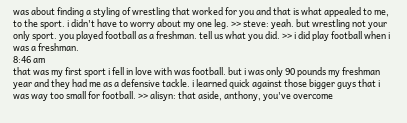was about finding a styling of wrestling that worked for you and that is what appealed to me, to the sport. i didn't have to worry about my one leg. >> steve: yeah. but wrestling not your only sport. you played football as a freshman. tell us what you did. >> i did play football when i was a freshman.
8:46 am
that was my first sport i fell in love with was football. but i was only 90 pounds my freshman year and they had me as a defensive tackle. i learned quick against those bigger guys that i was way too small for football. >> alisyn: that aside, anthony, you've overcome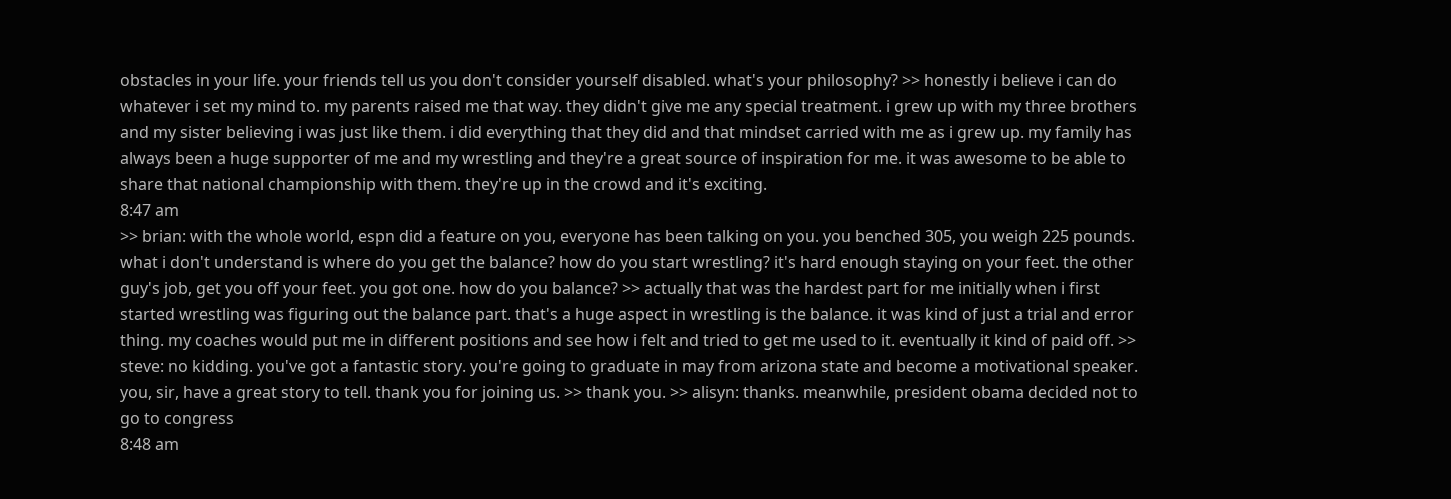obstacles in your life. your friends tell us you don't consider yourself disabled. what's your philosophy? >> honestly i believe i can do whatever i set my mind to. my parents raised me that way. they didn't give me any special treatment. i grew up with my three brothers and my sister believing i was just like them. i did everything that they did and that mindset carried with me as i grew up. my family has always been a huge supporter of me and my wrestling and they're a great source of inspiration for me. it was awesome to be able to share that national championship with them. they're up in the crowd and it's exciting.
8:47 am
>> brian: with the whole world, espn did a feature on you, everyone has been talking on you. you benched 305, you weigh 225 pounds. what i don't understand is where do you get the balance? how do you start wrestling? it's hard enough staying on your feet. the other guy's job, get you off your feet. you got one. how do you balance? >> actually that was the hardest part for me initially when i first started wrestling was figuring out the balance part. that's a huge aspect in wrestling is the balance. it was kind of just a trial and error thing. my coaches would put me in different positions and see how i felt and tried to get me used to it. eventually it kind of paid off. >> steve: no kidding. you've got a fantastic story. you're going to graduate in may from arizona state and become a motivational speaker. you, sir, have a great story to tell. thank you for joining us. >> thank you. >> alisyn: thanks. meanwhile, president obama decided not to go to congress
8:48 am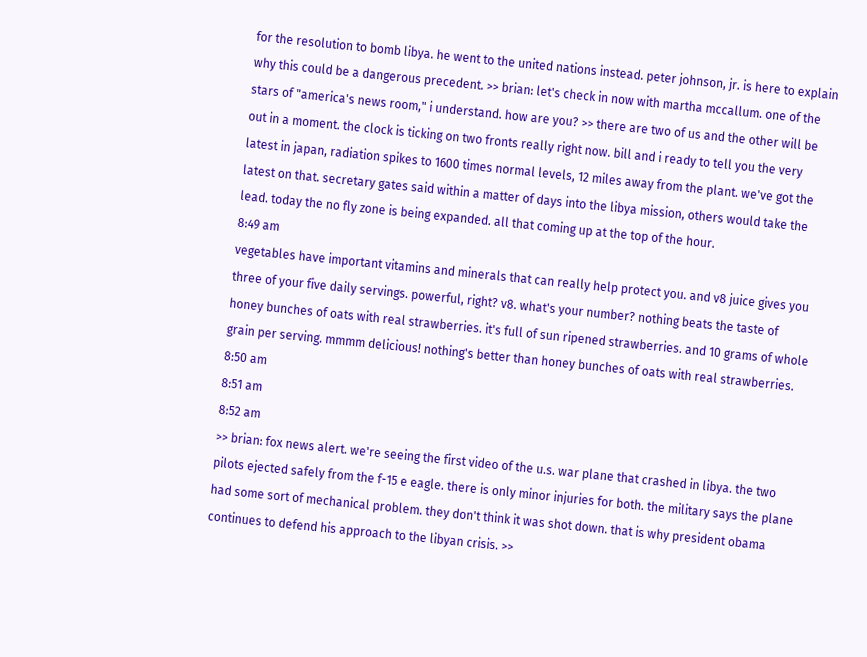for the resolution to bomb libya. he went to the united nations instead. peter johnson, jr. is here to explain why this could be a dangerous precedent. >> brian: let's check in now with martha mccallum. one of the stars of "america's news room," i understand. how are you? >> there are two of us and the other will be out in a moment. the clock is ticking on two fronts really right now. bill and i ready to tell you the very latest in japan, radiation spikes to 1600 times normal levels, 12 miles away from the plant. we've got the latest on that. secretary gates said within a matter of days into the libya mission, others would take the lead. today the no fly zone is being expanded. all that coming up at the top of the hour.
8:49 am
vegetables have important vitamins and minerals that can really help protect you. and v8 juice gives you three of your five daily servings. powerful, right? v8. what's your number? nothing beats the taste of honey bunches of oats with real strawberries. it's full of sun ripened strawberries. and 10 grams of whole grain per serving. mmmm delicious! nothing's better than honey bunches of oats with real strawberries.
8:50 am
8:51 am
8:52 am
>> brian: fox news alert. we're seeing the first video of the u.s. war plane that crashed in libya. the two pilots ejected safely from the f-15 e eagle. there is only minor injuries for both. the military says the plane had some sort of mechanical problem. they don't think it was shot down. that is why president obama continues to defend his approach to the libyan crisis. >>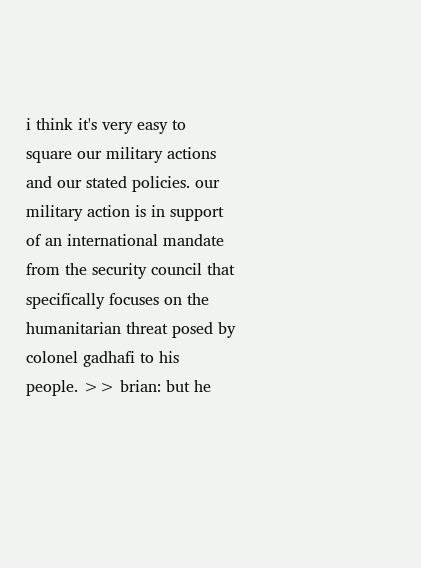i think it's very easy to square our military actions and our stated policies. our military action is in support of an international mandate from the security council that specifically focuses on the humanitarian threat posed by colonel gadhafi to his people. >> brian: but he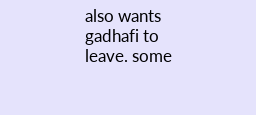also wants gadhafi to leave. some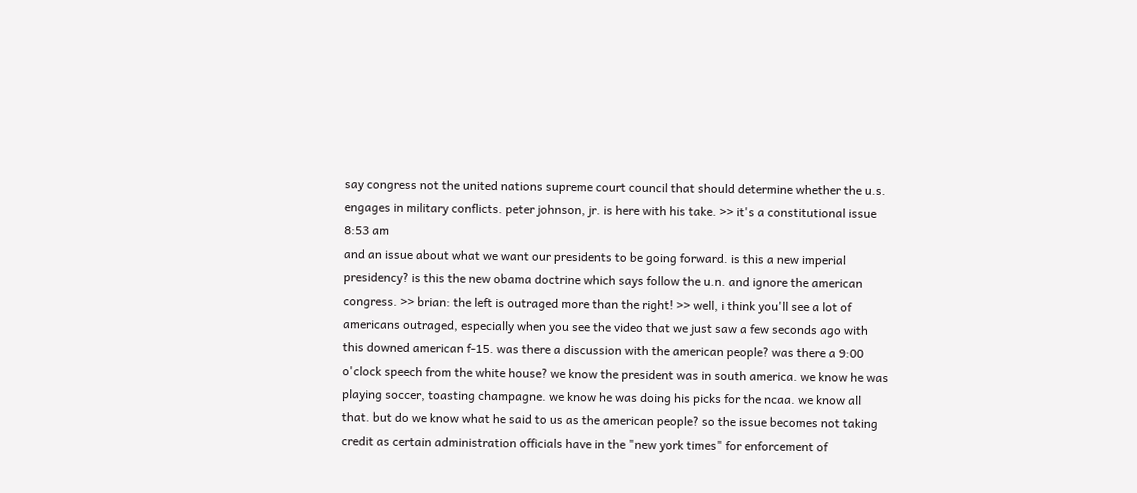say congress not the united nations supreme court council that should determine whether the u.s. engages in military conflicts. peter johnson, jr. is here with his take. >> it's a constitutional issue
8:53 am
and an issue about what we want our presidents to be going forward. is this a new imperial presidency? is this the new obama doctrine which says follow the u.n. and ignore the american congress. >> brian: the left is outraged more than the right! >> well, i think you'll see a lot of americans outraged, especially when you see the video that we just saw a few seconds ago with this downed american f-15. was there a discussion with the american people? was there a 9:00 o'clock speech from the white house? we know the president was in south america. we know he was playing soccer, toasting champagne. we know he was doing his picks for the ncaa. we know all that. but do we know what he said to us as the american people? so the issue becomes not taking credit as certain administration officials have in the "new york times" for enforcement of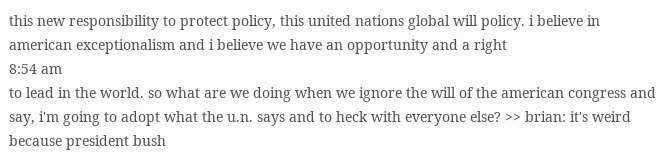this new responsibility to protect policy, this united nations global will policy. i believe in american exceptionalism and i believe we have an opportunity and a right
8:54 am
to lead in the world. so what are we doing when we ignore the will of the american congress and say, i'm going to adopt what the u.n. says and to heck with everyone else? >> brian: it's weird because president bush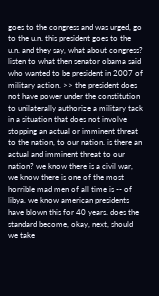goes to the congress and was urged, go to the u.n. this president goes to the u.n. and they say, what about congress? listen to what then senator obama said who wanted to be president in 2007 of military action. >> the president does not have power under the constitution to unilaterally authorize a military tack in a situation that does not involve stopping an actual or imminent threat to the nation, to our nation. is there an actual and imminent threat to our nation? we know there is a civil war, we know there is one of the most horrible mad men of all time is -- of libya. we know american presidents have blown this for 40 years. does the standard become, okay, next, should we take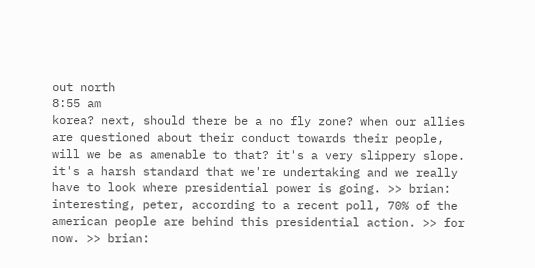out north
8:55 am
korea? next, should there be a no fly zone? when our allies are questioned about their conduct towards their people, will we be as amenable to that? it's a very slippery slope. it's a harsh standard that we're undertaking and we really have to look where presidential power is going. >> brian: interesting, peter, according to a recent poll, 70% of the american people are behind this presidential action. >> for now. >> brian: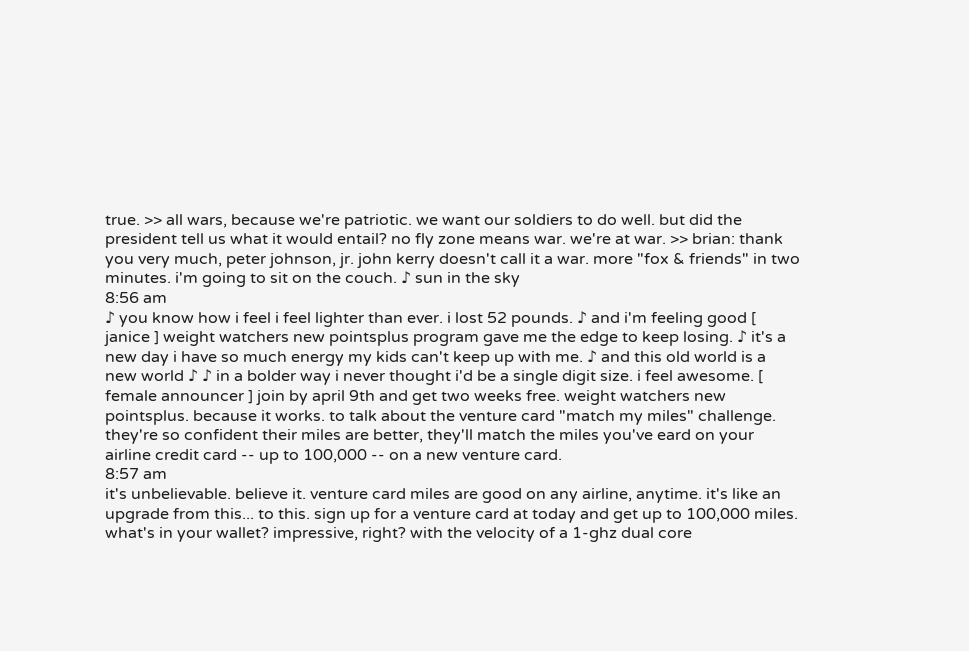true. >> all wars, because we're patriotic. we want our soldiers to do well. but did the president tell us what it would entail? no fly zone means war. we're at war. >> brian: thank you very much, peter johnson, jr. john kerry doesn't call it a war. more "fox & friends" in two minutes. i'm going to sit on the couch. ♪ sun in the sky
8:56 am
♪ you know how i feel i feel lighter than ever. i lost 52 pounds. ♪ and i'm feeling good [ janice ] weight watchers new pointsplus program gave me the edge to keep losing. ♪ it's a new day i have so much energy my kids can't keep up with me. ♪ and this old world is a new world ♪ ♪ in a bolder way i never thought i'd be a single digit size. i feel awesome. [ female announcer ] join by april 9th and get two weeks free. weight watchers new pointsplus. because it works. to talk about the venture card "match my miles" challenge. they're so confident their miles are better, they'll match the miles you've eard on your airline credit card -- up to 100,000 -- on a new venture card.
8:57 am
it's unbelievable. believe it. venture card miles are good on any airline, anytime. it's like an upgrade from this... to this. sign up for a venture card at today and get up to 100,000 miles. what's in your wallet? impressive, right? with the velocity of a 1-ghz dual core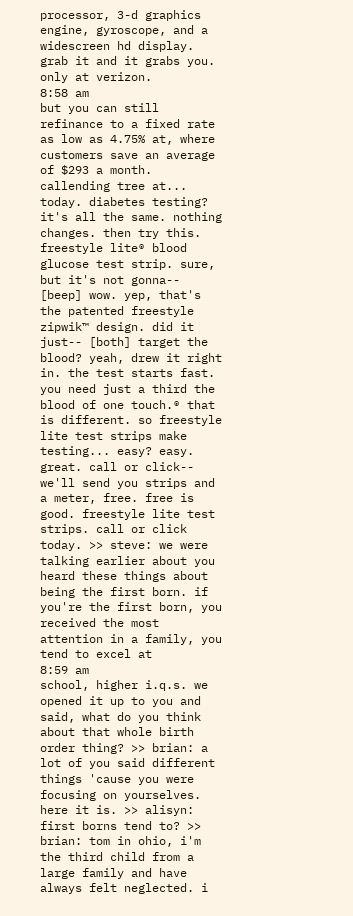processor, 3-d graphics engine, gyroscope, and a widescreen hd display. grab it and it grabs you. only at verizon.
8:58 am
but you can still refinance to a fixed rate as low as 4.75% at, where customers save an average of $293 a month. callending tree at... today. diabetes testing? it's all the same. nothing changes. then try this. freestyle lite® blood glucose test strip. sure, but it's not gonna-- [beep] wow. yep, that's the patented freestyle zipwik™ design. did it just-- [both] target the blood? yeah, drew it right in. the test starts fast. you need just a third the blood of one touch.® that is different. so freestyle lite test strips make testing... easy? easy. great. call or click-- we'll send you strips and a meter, free. free is good. freestyle lite test strips. call or click today. >> steve: we were talking earlier about you heard these things about being the first born. if you're the first born, you received the most attention in a family, you tend to excel at
8:59 am
school, higher i.q.s. we opened it up to you and said, what do you think about that whole birth order thing? >> brian: a lot of you said different things 'cause you were focusing on yourselves. here it is. >> alisyn: first borns tend to? >> brian: tom in ohio, i'm the third child from a large family and have always felt neglected. i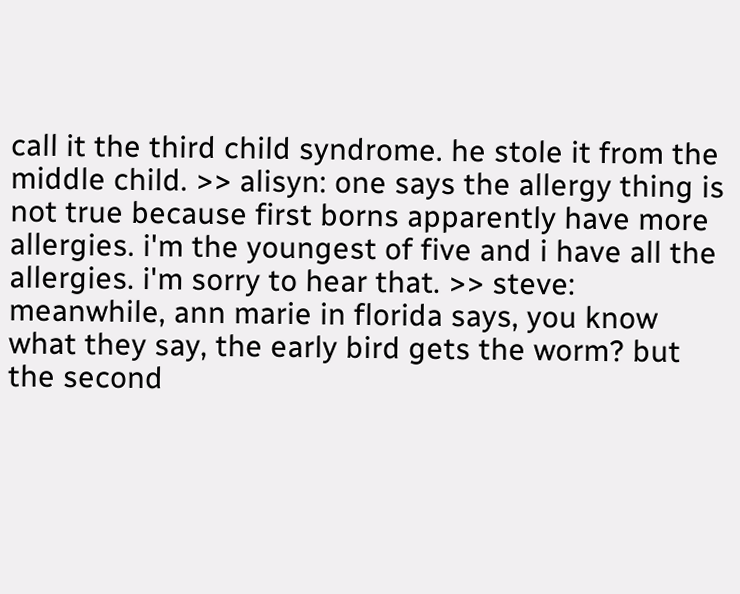call it the third child syndrome. he stole it from the middle child. >> alisyn: one says the allergy thing is not true because first borns apparently have more allergies. i'm the youngest of five and i have all the allergies. i'm sorry to hear that. >> steve: meanwhile, ann marie in florida says, you know what they say, the early bird gets the worm? but the second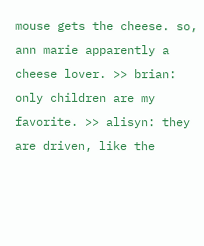mouse gets the cheese. so, ann marie apparently a cheese lover. >> brian: only children are my favorite. >> alisyn: they are driven, like the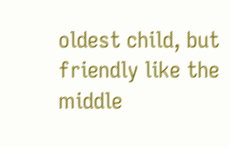oldest child, but friendly like the middle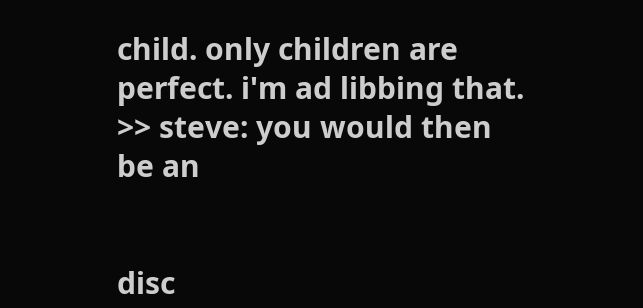child. only children are perfect. i'm ad libbing that. >> steve: you would then be an


disc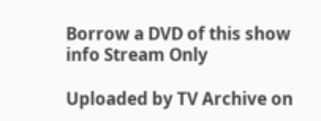Borrow a DVD of this show
info Stream Only

Uploaded by TV Archive on